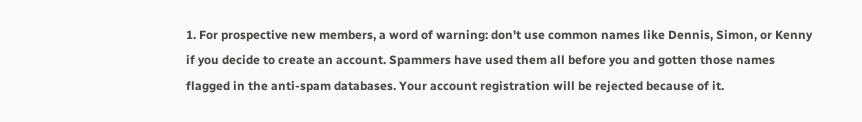1. For prospective new members, a word of warning: don't use common names like Dennis, Simon, or Kenny if you decide to create an account. Spammers have used them all before you and gotten those names flagged in the anti-spam databases. Your account registration will be rejected because of it.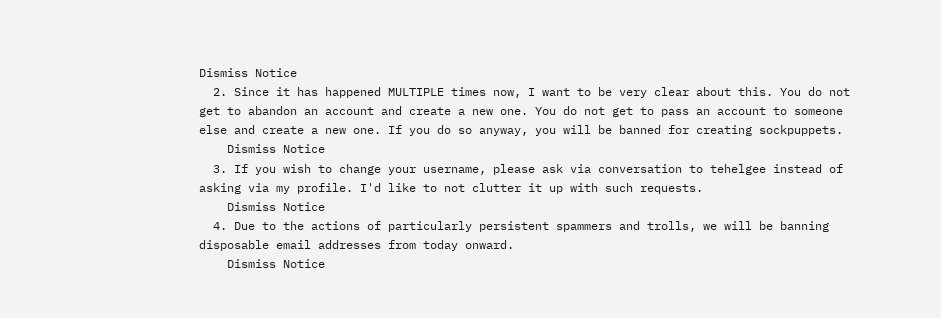Dismiss Notice
  2. Since it has happened MULTIPLE times now, I want to be very clear about this. You do not get to abandon an account and create a new one. You do not get to pass an account to someone else and create a new one. If you do so anyway, you will be banned for creating sockpuppets.
    Dismiss Notice
  3. If you wish to change your username, please ask via conversation to tehelgee instead of asking via my profile. I'd like to not clutter it up with such requests.
    Dismiss Notice
  4. Due to the actions of particularly persistent spammers and trolls, we will be banning disposable email addresses from today onward.
    Dismiss Notice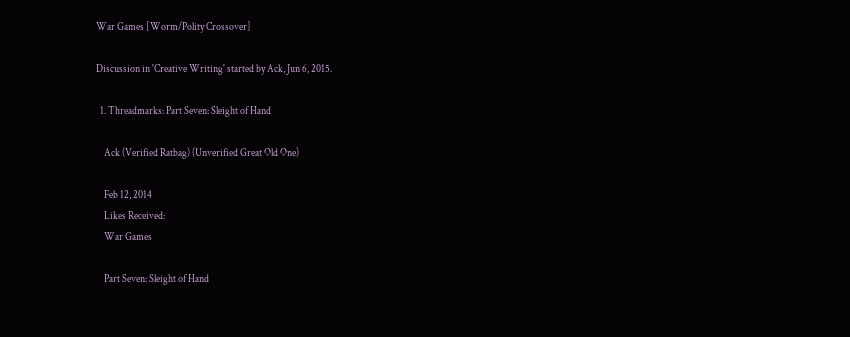War Games [Worm/Polity Crossover]

Discussion in 'Creative Writing' started by Ack, Jun 6, 2015.

  1. Threadmarks: Part Seven: Sleight of Hand

    Ack (Verified Ratbag) (Unverified Great Old One)

    Feb 12, 2014
    Likes Received:
    War Games

    Part Seven: Sleight of Hand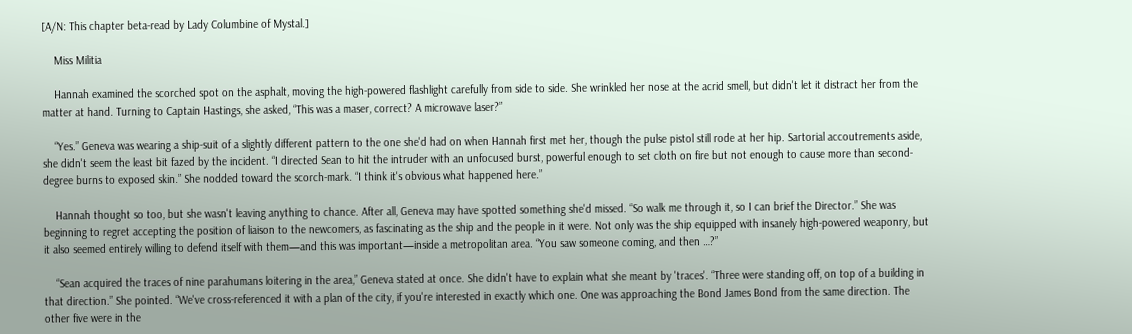[A/N: This chapter beta-read by Lady Columbine of Mystal.]

    Miss Militia

    Hannah examined the scorched spot on the asphalt, moving the high-powered flashlight carefully from side to side. She wrinkled her nose at the acrid smell, but didn't let it distract her from the matter at hand. Turning to Captain Hastings, she asked, “This was a maser, correct? A microwave laser?”

    “Yes.” Geneva was wearing a ship-suit of a slightly different pattern to the one she'd had on when Hannah first met her, though the pulse pistol still rode at her hip. Sartorial accoutrements aside, she didn't seem the least bit fazed by the incident. “I directed Sean to hit the intruder with an unfocused burst, powerful enough to set cloth on fire but not enough to cause more than second-degree burns to exposed skin.” She nodded toward the scorch-mark. “I think it's obvious what happened here.”

    Hannah thought so too, but she wasn't leaving anything to chance. After all, Geneva may have spotted something she'd missed. “So walk me through it, so I can brief the Director.” She was beginning to regret accepting the position of liaison to the newcomers, as fascinating as the ship and the people in it were. Not only was the ship equipped with insanely high-powered weaponry, but it also seemed entirely willing to defend itself with them—and this was important—inside a metropolitan area. “You saw someone coming, and then …?”

    “Sean acquired the traces of nine parahumans loitering in the area,” Geneva stated at once. She didn't have to explain what she meant by 'traces'. “Three were standing off, on top of a building in that direction.” She pointed. “We've cross-referenced it with a plan of the city, if you're interested in exactly which one. One was approaching the Bond James Bond from the same direction. The other five were in the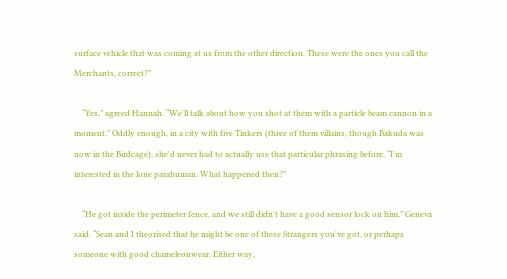surface vehicle that was coming at us from the other direction. These were the ones you call the Merchants, correct?”

    “Yes,” agreed Hannah. “We'll talk about how you shot at them with a particle beam cannon in a moment.” Oddly enough, in a city with five Tinkers (three of them villains, though Bakuda was now in the Birdcage), she'd never had to actually use that particular phrasing before. “I'm interested in the lone parahuman. What happened then?”

    “He got inside the perimeter fence, and we still didn't have a good sensor lock on him,” Geneva said. “Sean and I theorised that he might be one of these Strangers you've got, or perhaps someone with good chameleonwear. Either way,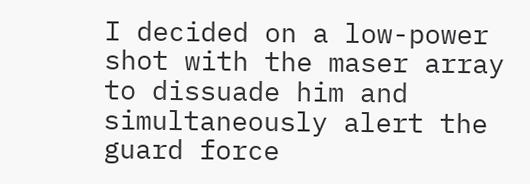I decided on a low-power shot with the maser array to dissuade him and simultaneously alert the guard force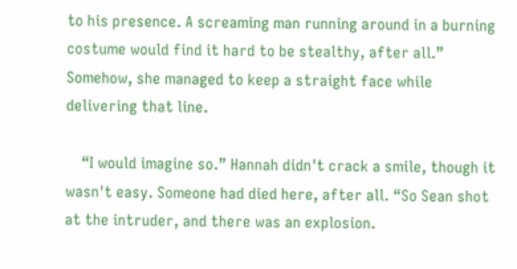to his presence. A screaming man running around in a burning costume would find it hard to be stealthy, after all.” Somehow, she managed to keep a straight face while delivering that line.

    “I would imagine so.” Hannah didn't crack a smile, though it wasn't easy. Someone had died here, after all. “So Sean shot at the intruder, and there was an explosion.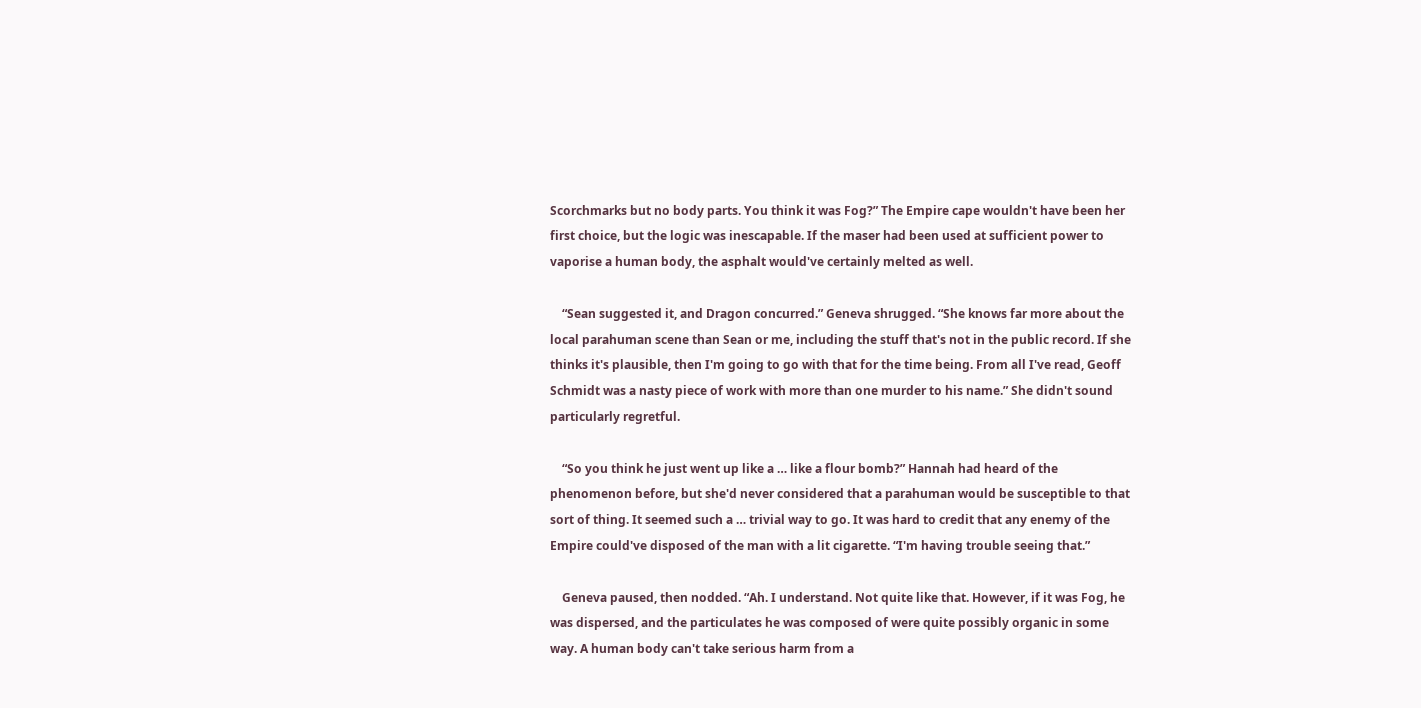Scorchmarks but no body parts. You think it was Fog?” The Empire cape wouldn't have been her first choice, but the logic was inescapable. If the maser had been used at sufficient power to vaporise a human body, the asphalt would've certainly melted as well.

    “Sean suggested it, and Dragon concurred.” Geneva shrugged. “She knows far more about the local parahuman scene than Sean or me, including the stuff that's not in the public record. If she thinks it's plausible, then I'm going to go with that for the time being. From all I've read, Geoff Schmidt was a nasty piece of work with more than one murder to his name.” She didn't sound particularly regretful.

    “So you think he just went up like a … like a flour bomb?” Hannah had heard of the phenomenon before, but she'd never considered that a parahuman would be susceptible to that sort of thing. It seemed such a … trivial way to go. It was hard to credit that any enemy of the Empire could've disposed of the man with a lit cigarette. “I'm having trouble seeing that.”

    Geneva paused, then nodded. “Ah. I understand. Not quite like that. However, if it was Fog, he was dispersed, and the particulates he was composed of were quite possibly organic in some way. A human body can't take serious harm from a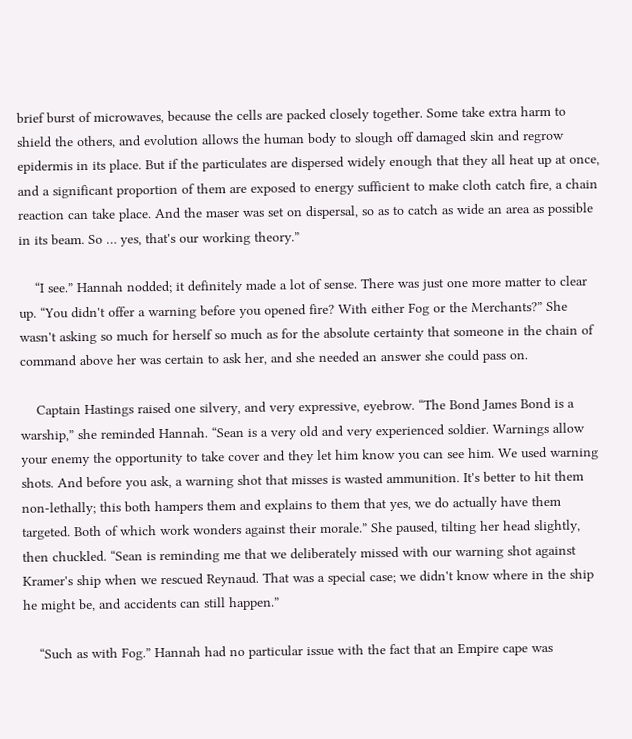brief burst of microwaves, because the cells are packed closely together. Some take extra harm to shield the others, and evolution allows the human body to slough off damaged skin and regrow epidermis in its place. But if the particulates are dispersed widely enough that they all heat up at once, and a significant proportion of them are exposed to energy sufficient to make cloth catch fire, a chain reaction can take place. And the maser was set on dispersal, so as to catch as wide an area as possible in its beam. So … yes, that's our working theory.”

    “I see.” Hannah nodded; it definitely made a lot of sense. There was just one more matter to clear up. “You didn't offer a warning before you opened fire? With either Fog or the Merchants?” She wasn't asking so much for herself so much as for the absolute certainty that someone in the chain of command above her was certain to ask her, and she needed an answer she could pass on.

    Captain Hastings raised one silvery, and very expressive, eyebrow. “The Bond James Bond is a warship,” she reminded Hannah. “Sean is a very old and very experienced soldier. Warnings allow your enemy the opportunity to take cover and they let him know you can see him. We used warning shots. And before you ask, a warning shot that misses is wasted ammunition. It's better to hit them non-lethally; this both hampers them and explains to them that yes, we do actually have them targeted. Both of which work wonders against their morale.” She paused, tilting her head slightly, then chuckled. “Sean is reminding me that we deliberately missed with our warning shot against Kramer's ship when we rescued Reynaud. That was a special case; we didn't know where in the ship he might be, and accidents can still happen.”

    “Such as with Fog.” Hannah had no particular issue with the fact that an Empire cape was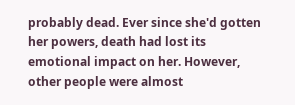probably dead. Ever since she'd gotten her powers, death had lost its emotional impact on her. However, other people were almost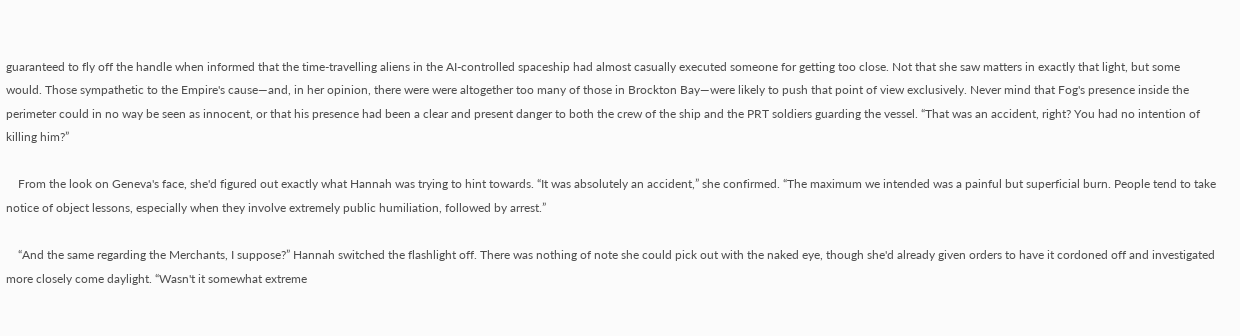guaranteed to fly off the handle when informed that the time-travelling aliens in the AI-controlled spaceship had almost casually executed someone for getting too close. Not that she saw matters in exactly that light, but some would. Those sympathetic to the Empire's cause—and, in her opinion, there were were altogether too many of those in Brockton Bay—were likely to push that point of view exclusively. Never mind that Fog's presence inside the perimeter could in no way be seen as innocent, or that his presence had been a clear and present danger to both the crew of the ship and the PRT soldiers guarding the vessel. “That was an accident, right? You had no intention of killing him?”

    From the look on Geneva's face, she'd figured out exactly what Hannah was trying to hint towards. “It was absolutely an accident,” she confirmed. “The maximum we intended was a painful but superficial burn. People tend to take notice of object lessons, especially when they involve extremely public humiliation, followed by arrest.”

    “And the same regarding the Merchants, I suppose?” Hannah switched the flashlight off. There was nothing of note she could pick out with the naked eye, though she'd already given orders to have it cordoned off and investigated more closely come daylight. “Wasn't it somewhat extreme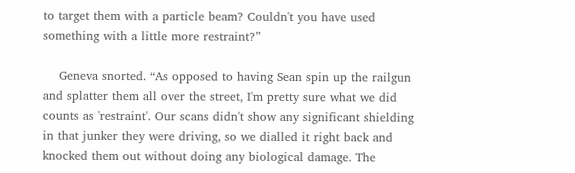to target them with a particle beam? Couldn't you have used something with a little more restraint?”

    Geneva snorted. “As opposed to having Sean spin up the railgun and splatter them all over the street, I'm pretty sure what we did counts as 'restraint'. Our scans didn't show any significant shielding in that junker they were driving, so we dialled it right back and knocked them out without doing any biological damage. The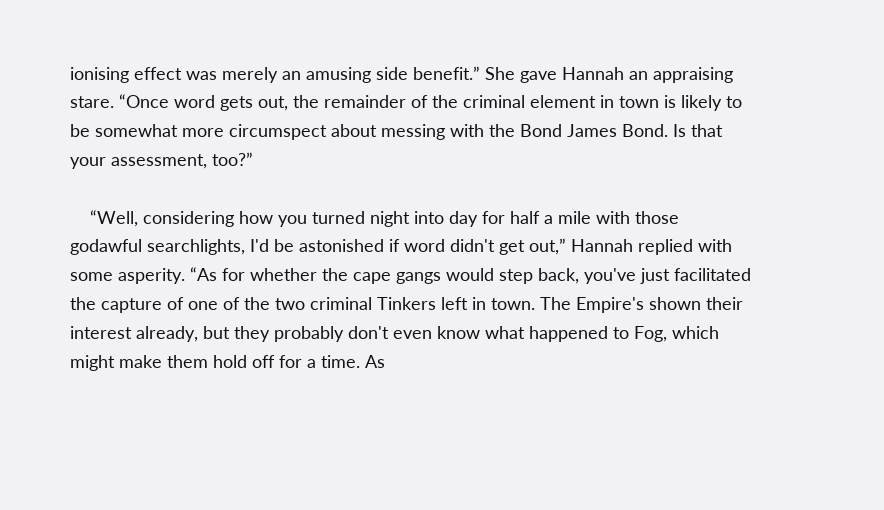ionising effect was merely an amusing side benefit.” She gave Hannah an appraising stare. “Once word gets out, the remainder of the criminal element in town is likely to be somewhat more circumspect about messing with the Bond James Bond. Is that your assessment, too?”

    “Well, considering how you turned night into day for half a mile with those godawful searchlights, I'd be astonished if word didn't get out,” Hannah replied with some asperity. “As for whether the cape gangs would step back, you've just facilitated the capture of one of the two criminal Tinkers left in town. The Empire's shown their interest already, but they probably don't even know what happened to Fog, which might make them hold off for a time. As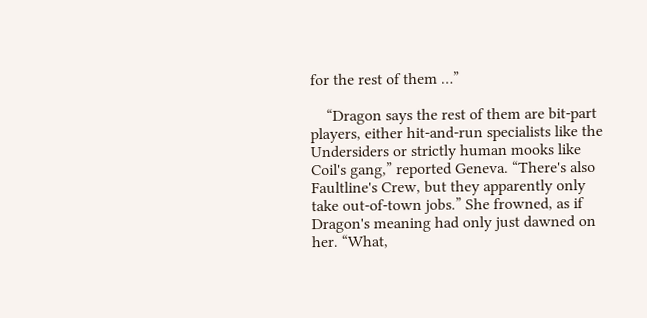for the rest of them …”

    “Dragon says the rest of them are bit-part players, either hit-and-run specialists like the Undersiders or strictly human mooks like Coil's gang,” reported Geneva. “There's also Faultline's Crew, but they apparently only take out-of-town jobs.” She frowned, as if Dragon's meaning had only just dawned on her. “What,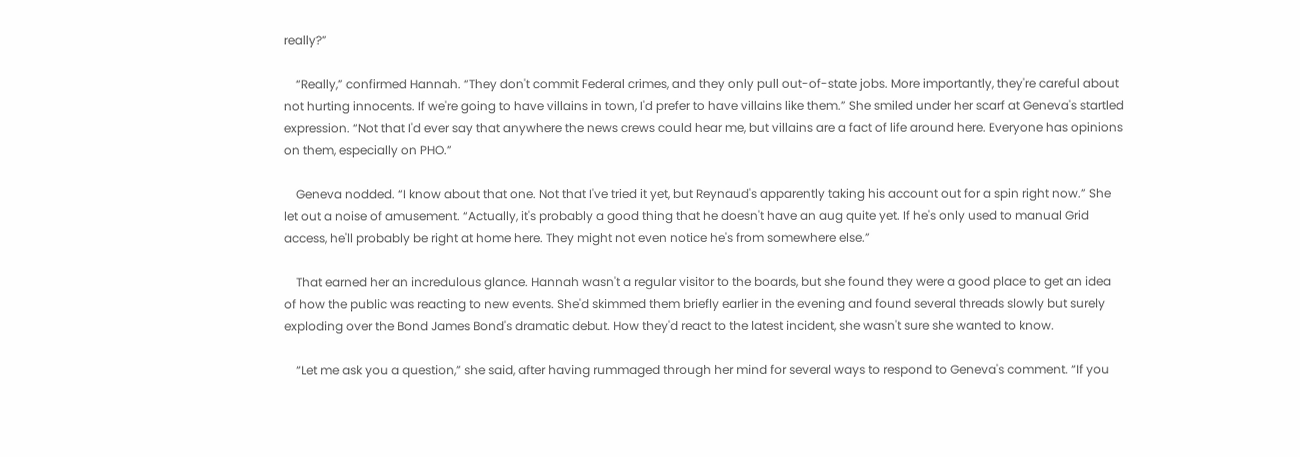really?”

    “Really,” confirmed Hannah. “They don't commit Federal crimes, and they only pull out-of-state jobs. More importantly, they're careful about not hurting innocents. If we're going to have villains in town, I'd prefer to have villains like them.” She smiled under her scarf at Geneva's startled expression. “Not that I'd ever say that anywhere the news crews could hear me, but villains are a fact of life around here. Everyone has opinions on them, especially on PHO.”

    Geneva nodded. “I know about that one. Not that I've tried it yet, but Reynaud's apparently taking his account out for a spin right now.” She let out a noise of amusement. “Actually, it's probably a good thing that he doesn't have an aug quite yet. If he's only used to manual Grid access, he'll probably be right at home here. They might not even notice he's from somewhere else.”

    That earned her an incredulous glance. Hannah wasn't a regular visitor to the boards, but she found they were a good place to get an idea of how the public was reacting to new events. She'd skimmed them briefly earlier in the evening and found several threads slowly but surely exploding over the Bond James Bond's dramatic debut. How they'd react to the latest incident, she wasn't sure she wanted to know.

    “Let me ask you a question,” she said, after having rummaged through her mind for several ways to respond to Geneva's comment. “If you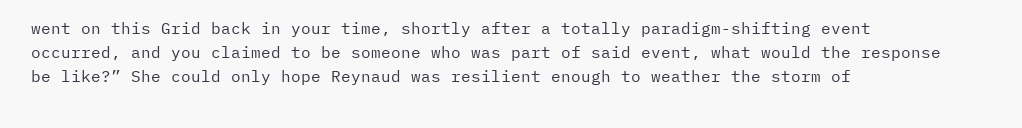went on this Grid back in your time, shortly after a totally paradigm-shifting event occurred, and you claimed to be someone who was part of said event, what would the response be like?” She could only hope Reynaud was resilient enough to weather the storm of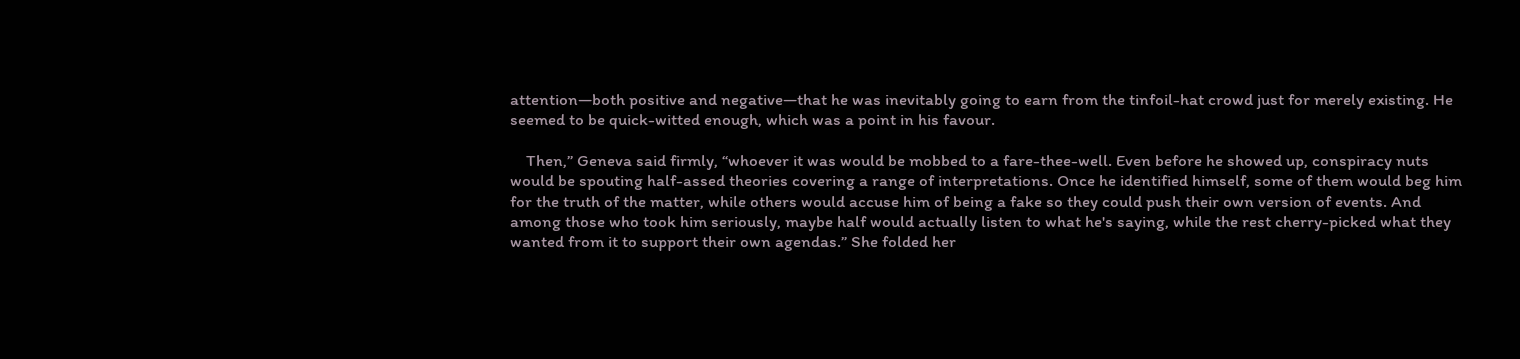attention—both positive and negative—that he was inevitably going to earn from the tinfoil-hat crowd just for merely existing. He seemed to be quick-witted enough, which was a point in his favour.

    Then,” Geneva said firmly, “whoever it was would be mobbed to a fare-thee-well. Even before he showed up, conspiracy nuts would be spouting half-assed theories covering a range of interpretations. Once he identified himself, some of them would beg him for the truth of the matter, while others would accuse him of being a fake so they could push their own version of events. And among those who took him seriously, maybe half would actually listen to what he's saying, while the rest cherry-picked what they wanted from it to support their own agendas.” She folded her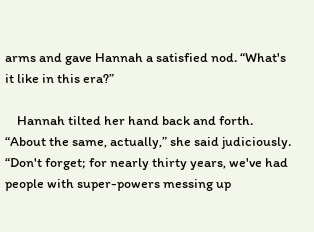arms and gave Hannah a satisfied nod. “What's it like in this era?”

    Hannah tilted her hand back and forth. “About the same, actually,” she said judiciously. “Don't forget; for nearly thirty years, we've had people with super-powers messing up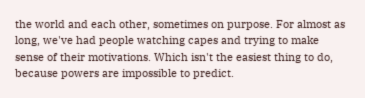the world and each other, sometimes on purpose. For almost as long, we've had people watching capes and trying to make sense of their motivations. Which isn't the easiest thing to do, because powers are impossible to predict.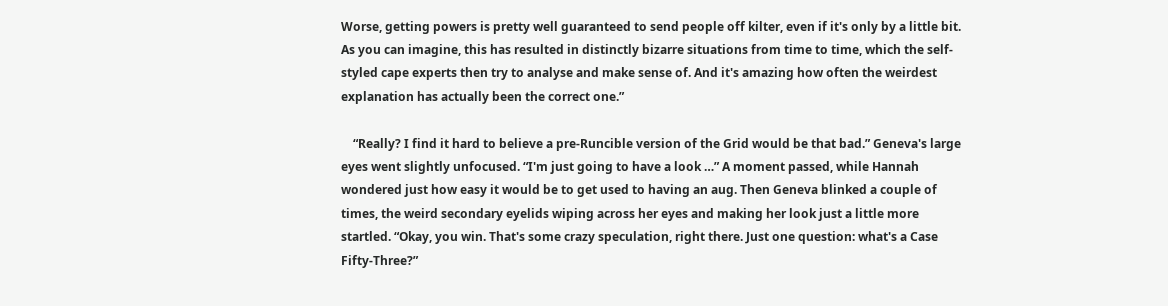Worse, getting powers is pretty well guaranteed to send people off kilter, even if it's only by a little bit. As you can imagine, this has resulted in distinctly bizarre situations from time to time, which the self-styled cape experts then try to analyse and make sense of. And it's amazing how often the weirdest explanation has actually been the correct one.”

    “Really? I find it hard to believe a pre-Runcible version of the Grid would be that bad.” Geneva's large eyes went slightly unfocused. “I'm just going to have a look …” A moment passed, while Hannah wondered just how easy it would be to get used to having an aug. Then Geneva blinked a couple of times, the weird secondary eyelids wiping across her eyes and making her look just a little more startled. “Okay, you win. That's some crazy speculation, right there. Just one question: what's a Case Fifty-Three?”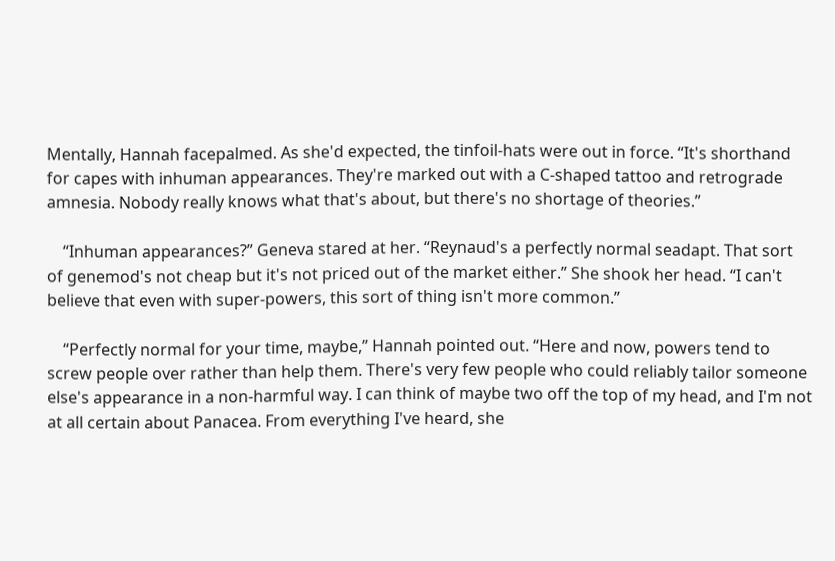Mentally, Hannah facepalmed. As she'd expected, the tinfoil-hats were out in force. “It's shorthand for capes with inhuman appearances. They're marked out with a C-shaped tattoo and retrograde amnesia. Nobody really knows what that's about, but there's no shortage of theories.”

    “Inhuman appearances?” Geneva stared at her. “Reynaud's a perfectly normal seadapt. That sort of genemod's not cheap but it's not priced out of the market either.” She shook her head. “I can't believe that even with super-powers, this sort of thing isn't more common.”

    “Perfectly normal for your time, maybe,” Hannah pointed out. “Here and now, powers tend to screw people over rather than help them. There's very few people who could reliably tailor someone else's appearance in a non-harmful way. I can think of maybe two off the top of my head, and I'm not at all certain about Panacea. From everything I've heard, she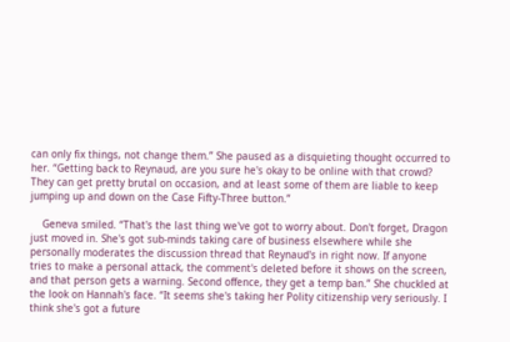can only fix things, not change them.” She paused as a disquieting thought occurred to her. “Getting back to Reynaud, are you sure he's okay to be online with that crowd? They can get pretty brutal on occasion, and at least some of them are liable to keep jumping up and down on the Case Fifty-Three button.”

    Geneva smiled. “That's the last thing we've got to worry about. Don't forget, Dragon just moved in. She's got sub-minds taking care of business elsewhere while she personally moderates the discussion thread that Reynaud's in right now. If anyone tries to make a personal attack, the comment's deleted before it shows on the screen, and that person gets a warning. Second offence, they get a temp ban.” She chuckled at the look on Hannah's face. “It seems she's taking her Polity citizenship very seriously. I think she's got a future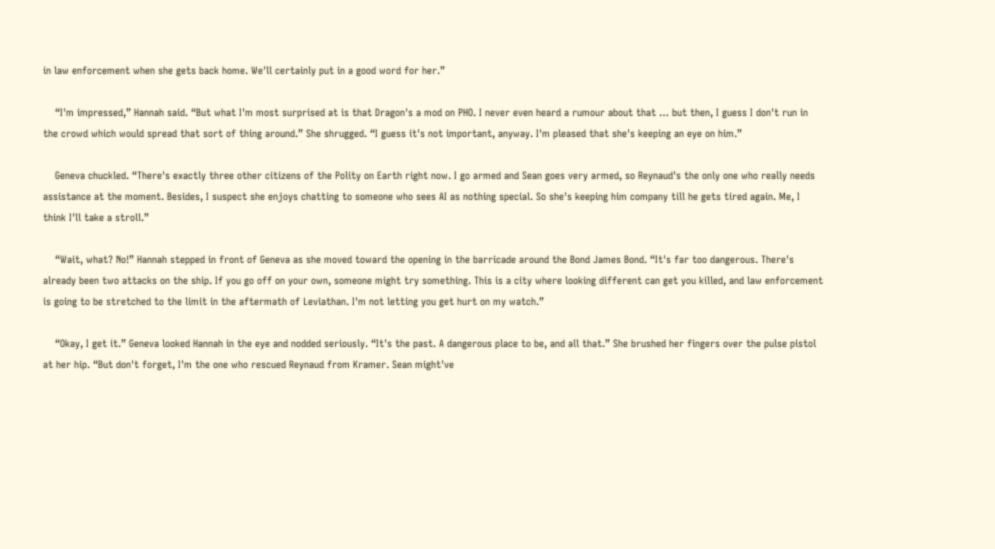in law enforcement when she gets back home. We'll certainly put in a good word for her.”

    “I'm impressed,” Hannah said. “But what I'm most surprised at is that Dragon's a mod on PHO. I never even heard a rumour about that … but then, I guess I don't run in the crowd which would spread that sort of thing around.” She shrugged. “I guess it's not important, anyway. I'm pleased that she's keeping an eye on him.”

    Geneva chuckled. “There's exactly three other citizens of the Polity on Earth right now. I go armed and Sean goes very armed, so Reynaud's the only one who really needs assistance at the moment. Besides, I suspect she enjoys chatting to someone who sees AI as nothing special. So she's keeping him company till he gets tired again. Me, I think I'll take a stroll.”

    “Wait, what? No!” Hannah stepped in front of Geneva as she moved toward the opening in the barricade around the Bond James Bond. “It's far too dangerous. There's already been two attacks on the ship. If you go off on your own, someone might try something. This is a city where looking different can get you killed, and law enforcement is going to be stretched to the limit in the aftermath of Leviathan. I'm not letting you get hurt on my watch.”

    “Okay, I get it.” Geneva looked Hannah in the eye and nodded seriously. “It's the past. A dangerous place to be, and all that.” She brushed her fingers over the pulse pistol at her hip. “But don't forget, I'm the one who rescued Reynaud from Kramer. Sean might've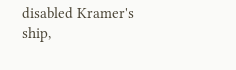disabled Kramer's ship,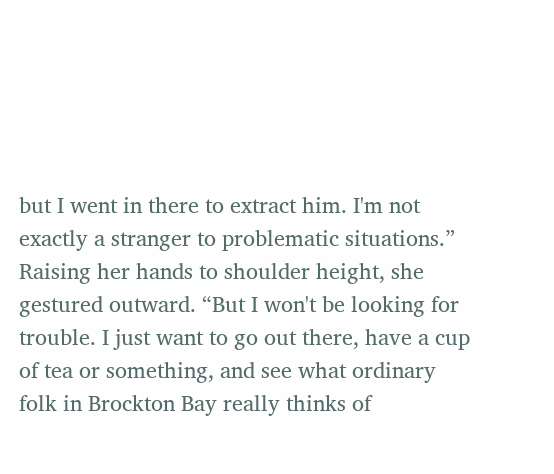but I went in there to extract him. I'm not exactly a stranger to problematic situations.” Raising her hands to shoulder height, she gestured outward. “But I won't be looking for trouble. I just want to go out there, have a cup of tea or something, and see what ordinary folk in Brockton Bay really thinks of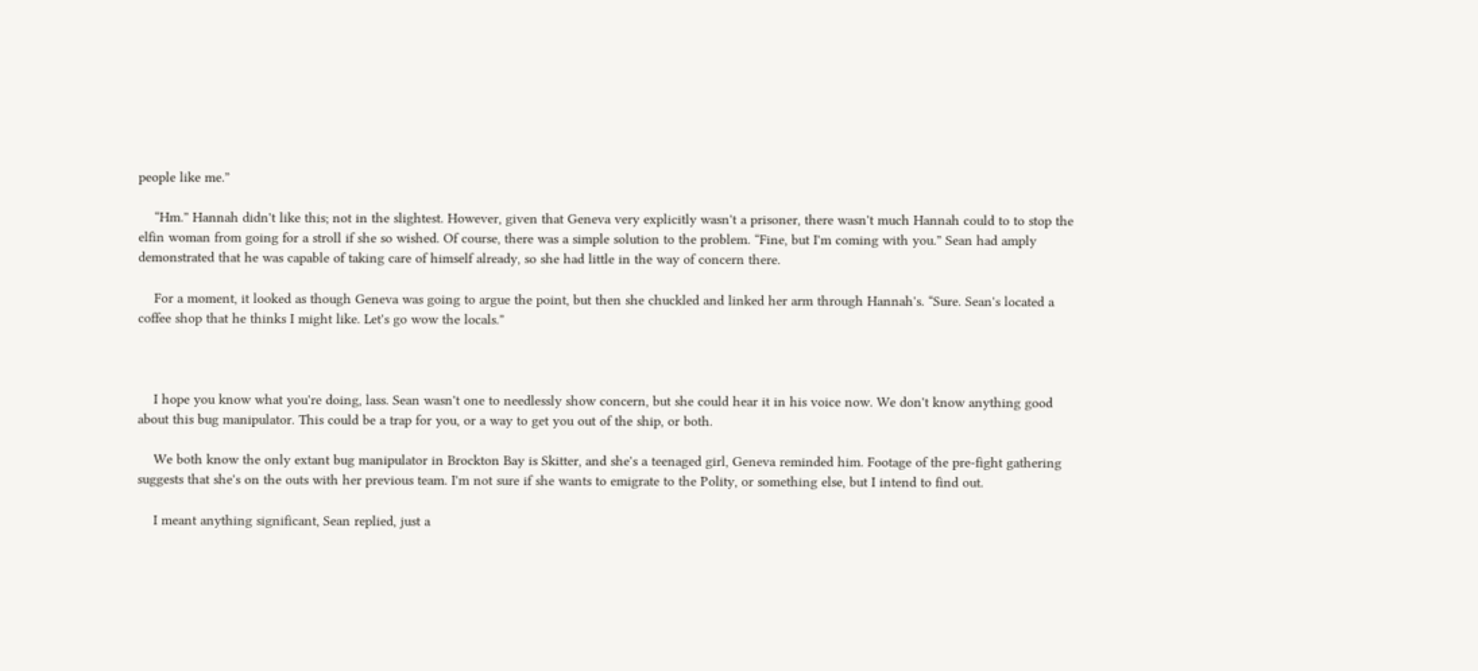people like me.”

    “Hm.” Hannah didn't like this; not in the slightest. However, given that Geneva very explicitly wasn't a prisoner, there wasn't much Hannah could to to stop the elfin woman from going for a stroll if she so wished. Of course, there was a simple solution to the problem. “Fine, but I'm coming with you.” Sean had amply demonstrated that he was capable of taking care of himself already, so she had little in the way of concern there.

    For a moment, it looked as though Geneva was going to argue the point, but then she chuckled and linked her arm through Hannah's. “Sure. Sean's located a coffee shop that he thinks I might like. Let's go wow the locals.”



    I hope you know what you're doing, lass. Sean wasn't one to needlessly show concern, but she could hear it in his voice now. We don't know anything good about this bug manipulator. This could be a trap for you, or a way to get you out of the ship, or both.

    We both know the only extant bug manipulator in Brockton Bay is Skitter, and she's a teenaged girl, Geneva reminded him. Footage of the pre-fight gathering suggests that she's on the outs with her previous team. I'm not sure if she wants to emigrate to the Polity, or something else, but I intend to find out.

    I meant anything significant, Sean replied, just a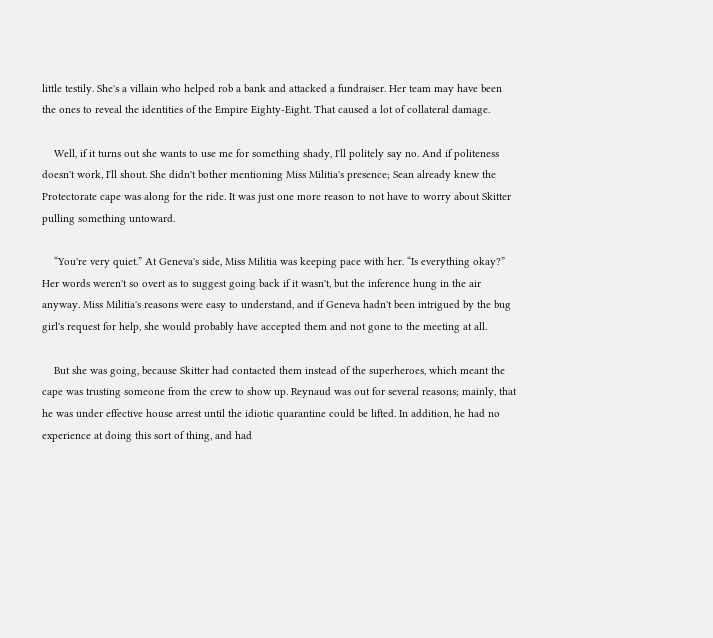little testily. She's a villain who helped rob a bank and attacked a fundraiser. Her team may have been the ones to reveal the identities of the Empire Eighty-Eight. That caused a lot of collateral damage.

    Well, if it turns out she wants to use me for something shady, I'll politely say no. And if politeness doesn't work, I'll shout. She didn't bother mentioning Miss Militia's presence; Sean already knew the Protectorate cape was along for the ride. It was just one more reason to not have to worry about Skitter pulling something untoward.

    “You're very quiet.” At Geneva's side, Miss Militia was keeping pace with her. “Is everything okay?” Her words weren't so overt as to suggest going back if it wasn't, but the inference hung in the air anyway. Miss Militia's reasons were easy to understand, and if Geneva hadn't been intrigued by the bug girl's request for help, she would probably have accepted them and not gone to the meeting at all.

    But she was going, because Skitter had contacted them instead of the superheroes, which meant the cape was trusting someone from the crew to show up. Reynaud was out for several reasons; mainly, that he was under effective house arrest until the idiotic quarantine could be lifted. In addition, he had no experience at doing this sort of thing, and had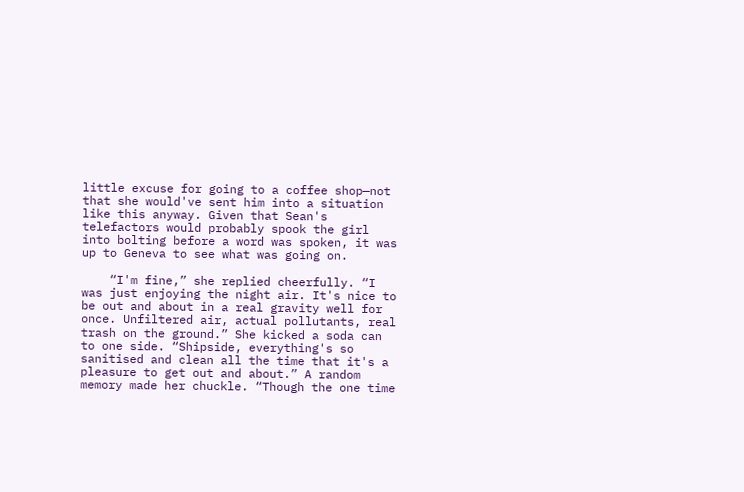little excuse for going to a coffee shop—not that she would've sent him into a situation like this anyway. Given that Sean's telefactors would probably spook the girl into bolting before a word was spoken, it was up to Geneva to see what was going on.

    “I'm fine,” she replied cheerfully. “I was just enjoying the night air. It's nice to be out and about in a real gravity well for once. Unfiltered air, actual pollutants, real trash on the ground.” She kicked a soda can to one side. “Shipside, everything's so sanitised and clean all the time that it's a pleasure to get out and about.” A random memory made her chuckle. “Though the one time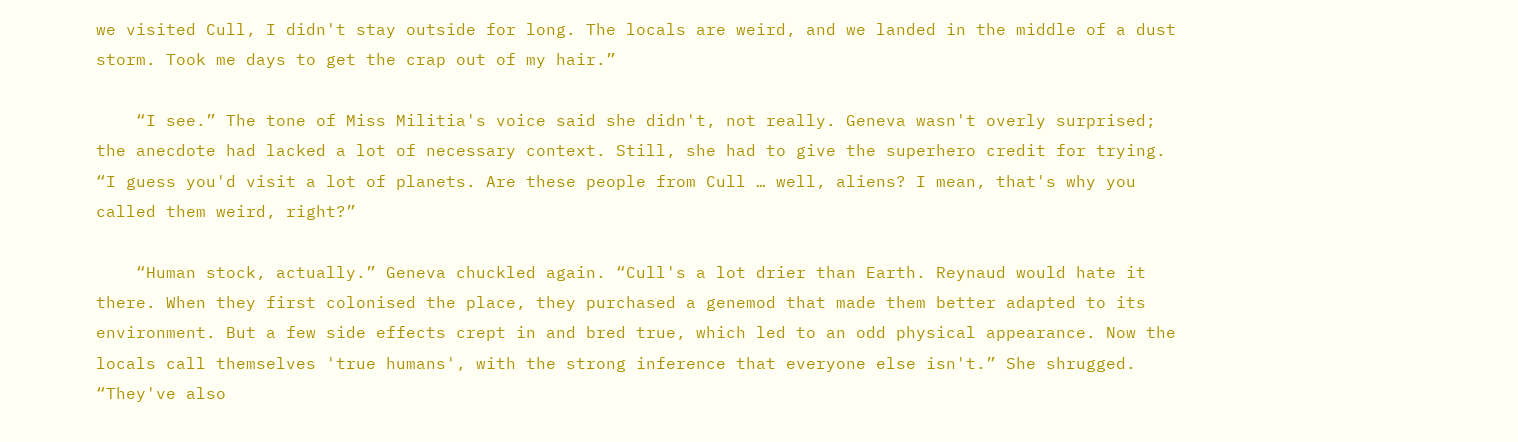we visited Cull, I didn't stay outside for long. The locals are weird, and we landed in the middle of a dust storm. Took me days to get the crap out of my hair.”

    “I see.” The tone of Miss Militia's voice said she didn't, not really. Geneva wasn't overly surprised; the anecdote had lacked a lot of necessary context. Still, she had to give the superhero credit for trying. “I guess you'd visit a lot of planets. Are these people from Cull … well, aliens? I mean, that's why you called them weird, right?”

    “Human stock, actually.” Geneva chuckled again. “Cull's a lot drier than Earth. Reynaud would hate it there. When they first colonised the place, they purchased a genemod that made them better adapted to its environment. But a few side effects crept in and bred true, which led to an odd physical appearance. Now the locals call themselves 'true humans', with the strong inference that everyone else isn't.” She shrugged. “They've also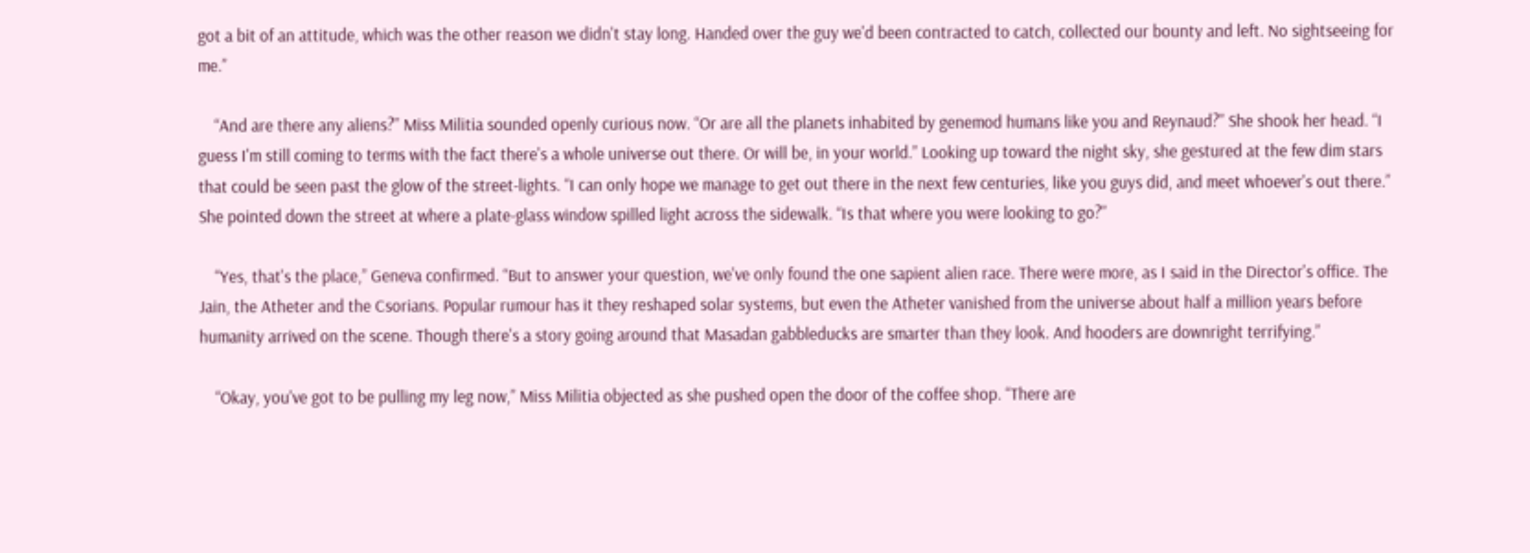got a bit of an attitude, which was the other reason we didn't stay long. Handed over the guy we'd been contracted to catch, collected our bounty and left. No sightseeing for me.”

    “And are there any aliens?” Miss Militia sounded openly curious now. “Or are all the planets inhabited by genemod humans like you and Reynaud?” She shook her head. “I guess I'm still coming to terms with the fact there's a whole universe out there. Or will be, in your world.” Looking up toward the night sky, she gestured at the few dim stars that could be seen past the glow of the street-lights. “I can only hope we manage to get out there in the next few centuries, like you guys did, and meet whoever's out there.” She pointed down the street at where a plate-glass window spilled light across the sidewalk. “Is that where you were looking to go?”

    “Yes, that's the place,” Geneva confirmed. “But to answer your question, we've only found the one sapient alien race. There were more, as I said in the Director's office. The Jain, the Atheter and the Csorians. Popular rumour has it they reshaped solar systems, but even the Atheter vanished from the universe about half a million years before humanity arrived on the scene. Though there's a story going around that Masadan gabbleducks are smarter than they look. And hooders are downright terrifying.”

    “Okay, you've got to be pulling my leg now,” Miss Militia objected as she pushed open the door of the coffee shop. “There are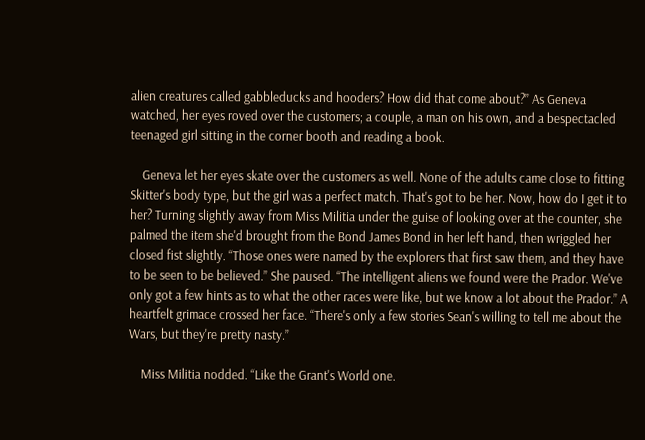alien creatures called gabbleducks and hooders? How did that come about?” As Geneva watched, her eyes roved over the customers; a couple, a man on his own, and a bespectacled teenaged girl sitting in the corner booth and reading a book.

    Geneva let her eyes skate over the customers as well. None of the adults came close to fitting Skitter's body type, but the girl was a perfect match. That's got to be her. Now, how do I get it to her? Turning slightly away from Miss Militia under the guise of looking over at the counter, she palmed the item she'd brought from the Bond James Bond in her left hand, then wriggled her closed fist slightly. “Those ones were named by the explorers that first saw them, and they have to be seen to be believed.” She paused. “The intelligent aliens we found were the Prador. We've only got a few hints as to what the other races were like, but we know a lot about the Prador.” A heartfelt grimace crossed her face. “There's only a few stories Sean's willing to tell me about the Wars, but they're pretty nasty.”

    Miss Militia nodded. “Like the Grant's World one.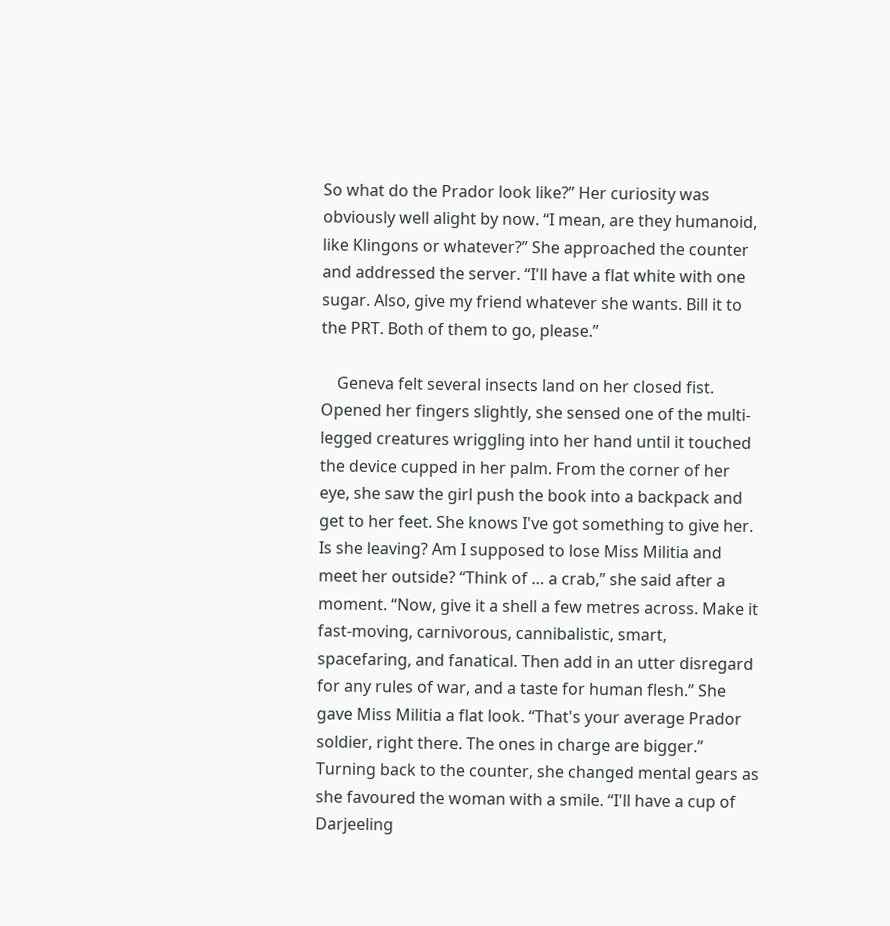So what do the Prador look like?” Her curiosity was obviously well alight by now. “I mean, are they humanoid, like Klingons or whatever?” She approached the counter and addressed the server. “I'll have a flat white with one sugar. Also, give my friend whatever she wants. Bill it to the PRT. Both of them to go, please.”

    Geneva felt several insects land on her closed fist. Opened her fingers slightly, she sensed one of the multi-legged creatures wriggling into her hand until it touched the device cupped in her palm. From the corner of her eye, she saw the girl push the book into a backpack and get to her feet. She knows I've got something to give her. Is she leaving? Am I supposed to lose Miss Militia and meet her outside? “Think of … a crab,” she said after a moment. “Now, give it a shell a few metres across. Make it fast-moving, carnivorous, cannibalistic, smart, spacefaring, and fanatical. Then add in an utter disregard for any rules of war, and a taste for human flesh.” She gave Miss Militia a flat look. “That's your average Prador soldier, right there. The ones in charge are bigger.” Turning back to the counter, she changed mental gears as she favoured the woman with a smile. “I'll have a cup of Darjeeling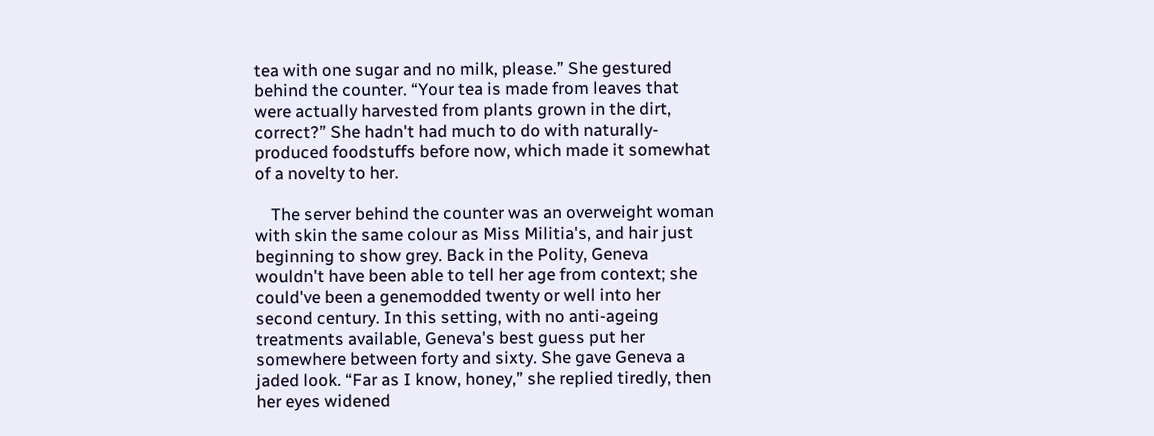tea with one sugar and no milk, please.” She gestured behind the counter. “Your tea is made from leaves that were actually harvested from plants grown in the dirt, correct?” She hadn't had much to do with naturally-produced foodstuffs before now, which made it somewhat of a novelty to her.

    The server behind the counter was an overweight woman with skin the same colour as Miss Militia's, and hair just beginning to show grey. Back in the Polity, Geneva wouldn't have been able to tell her age from context; she could've been a genemodded twenty or well into her second century. In this setting, with no anti-ageing treatments available, Geneva's best guess put her somewhere between forty and sixty. She gave Geneva a jaded look. “Far as I know, honey,” she replied tiredly, then her eyes widened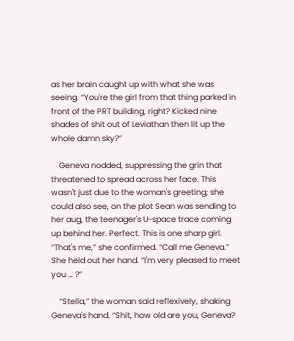as her brain caught up with what she was seeing. “You're the girl from that thing parked in front of the PRT building, right? Kicked nine shades of shit out of Leviathan then lit up the whole damn sky?”

    Geneva nodded, suppressing the grin that threatened to spread across her face. This wasn't just due to the woman's greeting; she could also see, on the plot Sean was sending to her aug, the teenager's U-space trace coming up behind her. Perfect. This is one sharp girl. “That's me,” she confirmed. “Call me Geneva.” She held out her hand. “I'm very pleased to meet you … ?”

    “Stella,” the woman said reflexively, shaking Geneva's hand. “Shit, how old are you, Geneva?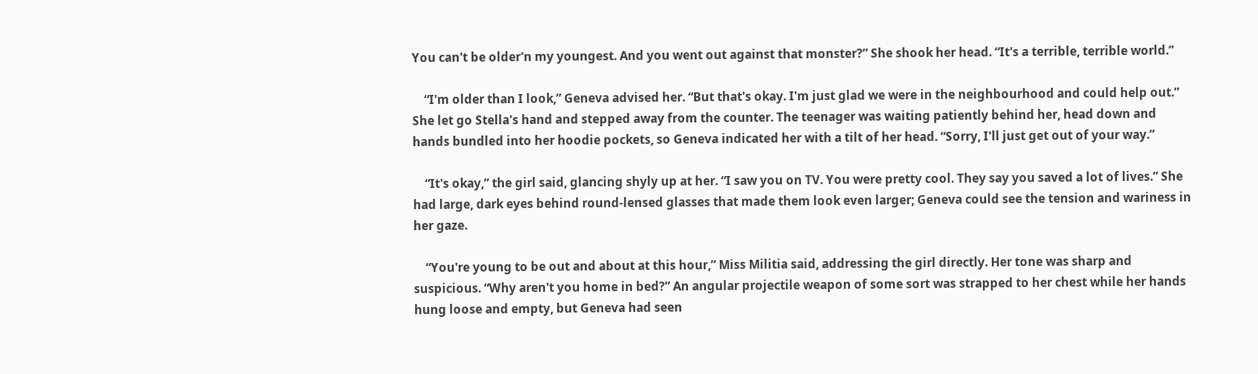You can't be older'n my youngest. And you went out against that monster?” She shook her head. “It's a terrible, terrible world.”

    “I'm older than I look,” Geneva advised her. “But that's okay. I'm just glad we were in the neighbourhood and could help out.” She let go Stella's hand and stepped away from the counter. The teenager was waiting patiently behind her, head down and hands bundled into her hoodie pockets, so Geneva indicated her with a tilt of her head. “Sorry, I'll just get out of your way.”

    “It's okay,” the girl said, glancing shyly up at her. “I saw you on TV. You were pretty cool. They say you saved a lot of lives.” She had large, dark eyes behind round-lensed glasses that made them look even larger; Geneva could see the tension and wariness in her gaze.

    “You're young to be out and about at this hour,” Miss Militia said, addressing the girl directly. Her tone was sharp and suspicious. “Why aren't you home in bed?” An angular projectile weapon of some sort was strapped to her chest while her hands hung loose and empty, but Geneva had seen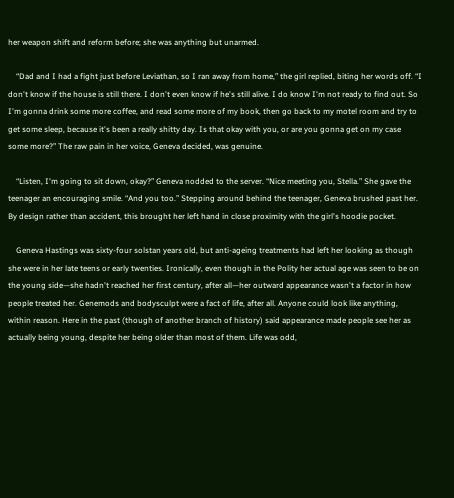her weapon shift and reform before; she was anything but unarmed.

    “Dad and I had a fight just before Leviathan, so I ran away from home,” the girl replied, biting her words off. “I don't know if the house is still there. I don't even know if he's still alive. I do know I'm not ready to find out. So I'm gonna drink some more coffee, and read some more of my book, then go back to my motel room and try to get some sleep, because it's been a really shitty day. Is that okay with you, or are you gonna get on my case some more?” The raw pain in her voice, Geneva decided, was genuine.

    “Listen, I'm going to sit down, okay?” Geneva nodded to the server. “Nice meeting you, Stella.” She gave the teenager an encouraging smile. “And you too.” Stepping around behind the teenager, Geneva brushed past her. By design rather than accident, this brought her left hand in close proximity with the girl's hoodie pocket.

    Geneva Hastings was sixty-four solstan years old, but anti-ageing treatments had left her looking as though she were in her late teens or early twenties. Ironically, even though in the Polity her actual age was seen to be on the young side—she hadn't reached her first century, after all—her outward appearance wasn't a factor in how people treated her. Genemods and bodysculpt were a fact of life, after all. Anyone could look like anything, within reason. Here in the past (though of another branch of history) said appearance made people see her as actually being young, despite her being older than most of them. Life was odd,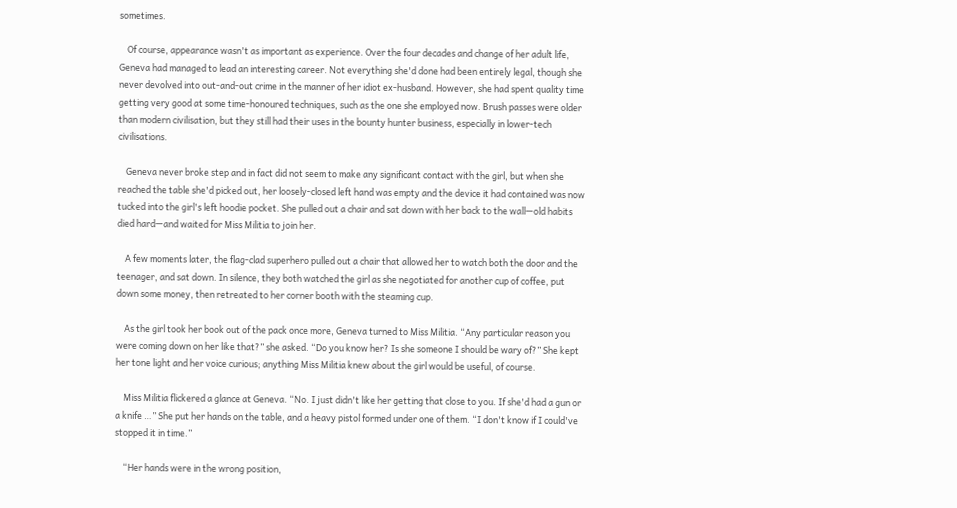sometimes.

    Of course, appearance wasn't as important as experience. Over the four decades and change of her adult life, Geneva had managed to lead an interesting career. Not everything she'd done had been entirely legal, though she never devolved into out-and-out crime in the manner of her idiot ex-husband. However, she had spent quality time getting very good at some time-honoured techniques, such as the one she employed now. Brush passes were older than modern civilisation, but they still had their uses in the bounty hunter business, especially in lower-tech civilisations.

    Geneva never broke step and in fact did not seem to make any significant contact with the girl, but when she reached the table she'd picked out, her loosely-closed left hand was empty and the device it had contained was now tucked into the girl's left hoodie pocket. She pulled out a chair and sat down with her back to the wall—old habits died hard—and waited for Miss Militia to join her.

    A few moments later, the flag-clad superhero pulled out a chair that allowed her to watch both the door and the teenager, and sat down. In silence, they both watched the girl as she negotiated for another cup of coffee, put down some money, then retreated to her corner booth with the steaming cup.

    As the girl took her book out of the pack once more, Geneva turned to Miss Militia. “Any particular reason you were coming down on her like that?” she asked. “Do you know her? Is she someone I should be wary of?” She kept her tone light and her voice curious; anything Miss Militia knew about the girl would be useful, of course.

    Miss Militia flickered a glance at Geneva. “No. I just didn't like her getting that close to you. If she'd had a gun or a knife …” She put her hands on the table, and a heavy pistol formed under one of them. “I don't know if I could've stopped it in time.”

    “Her hands were in the wrong position,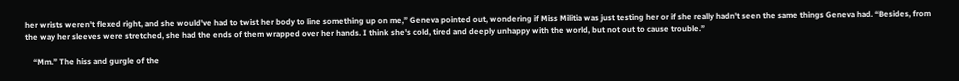her wrists weren't flexed right, and she would've had to twist her body to line something up on me,” Geneva pointed out, wondering if Miss Militia was just testing her or if she really hadn't seen the same things Geneva had. “Besides, from the way her sleeves were stretched, she had the ends of them wrapped over her hands. I think she's cold, tired and deeply unhappy with the world, but not out to cause trouble.”

    “Mm.” The hiss and gurgle of the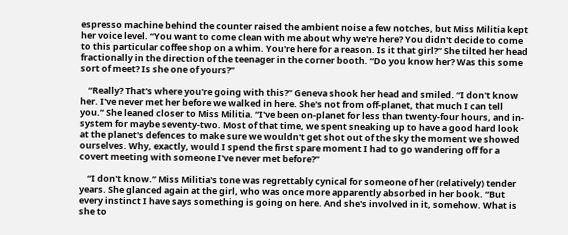espresso machine behind the counter raised the ambient noise a few notches, but Miss Militia kept her voice level. “You want to come clean with me about why we're here? You didn't decide to come to this particular coffee shop on a whim. You're here for a reason. Is it that girl?” She tilted her head fractionally in the direction of the teenager in the corner booth. “Do you know her? Was this some sort of meet? Is she one of yours?”

    “Really? That's where you're going with this?” Geneva shook her head and smiled. “I don't know her. I've never met her before we walked in here. She's not from off-planet, that much I can tell you.” She leaned closer to Miss Militia. “I've been on-planet for less than twenty-four hours, and in-system for maybe seventy-two. Most of that time, we spent sneaking up to have a good hard look at the planet's defences to make sure we wouldn't get shot out of the sky the moment we showed ourselves. Why, exactly, would I spend the first spare moment I had to go wandering off for a covert meeting with someone I've never met before?”

    “I don't know.” Miss Militia's tone was regrettably cynical for someone of her (relatively) tender years. She glanced again at the girl, who was once more apparently absorbed in her book. “But every instinct I have says something is going on here. And she's involved in it, somehow. What is she to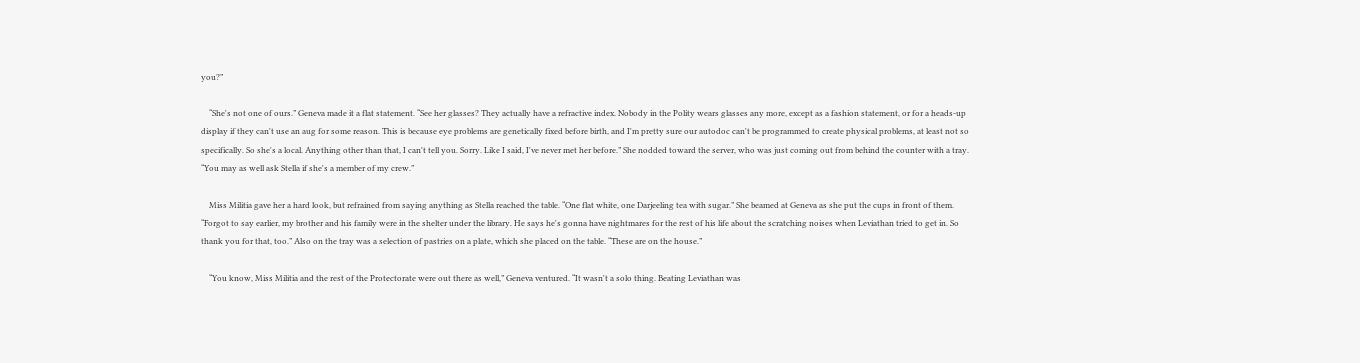you?”

    “She's not one of ours.” Geneva made it a flat statement. “See her glasses? They actually have a refractive index. Nobody in the Polity wears glasses any more, except as a fashion statement, or for a heads-up display if they can't use an aug for some reason. This is because eye problems are genetically fixed before birth, and I'm pretty sure our autodoc can't be programmed to create physical problems, at least not so specifically. So she's a local. Anything other than that, I can't tell you. Sorry. Like I said, I've never met her before.” She nodded toward the server, who was just coming out from behind the counter with a tray. “You may as well ask Stella if she's a member of my crew.”

    Miss Militia gave her a hard look, but refrained from saying anything as Stella reached the table. “One flat white, one Darjeeling tea with sugar.” She beamed at Geneva as she put the cups in front of them. “Forgot to say earlier, my brother and his family were in the shelter under the library. He says he's gonna have nightmares for the rest of his life about the scratching noises when Leviathan tried to get in. So thank you for that, too.” Also on the tray was a selection of pastries on a plate, which she placed on the table. “These are on the house.”

    “You know, Miss Militia and the rest of the Protectorate were out there as well,” Geneva ventured. “It wasn't a solo thing. Beating Leviathan was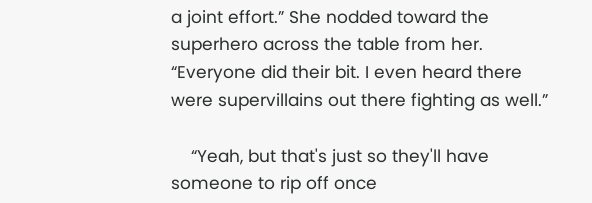a joint effort.” She nodded toward the superhero across the table from her. “Everyone did their bit. I even heard there were supervillains out there fighting as well.”

    “Yeah, but that's just so they'll have someone to rip off once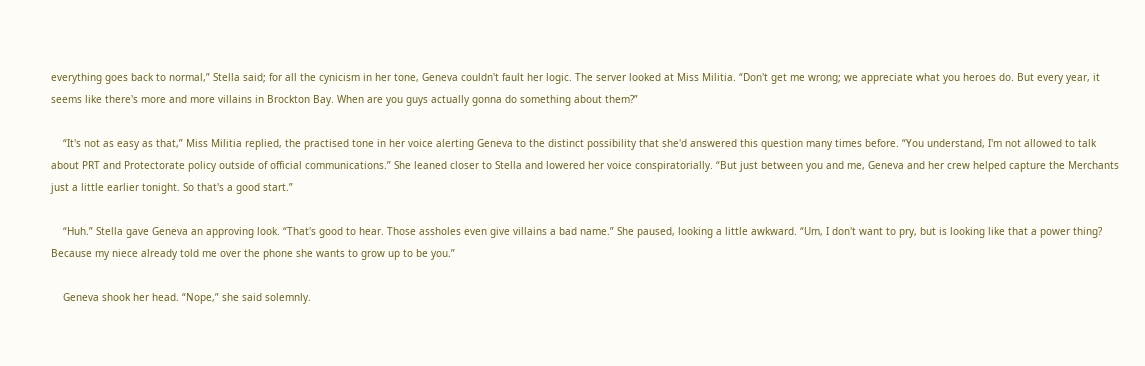everything goes back to normal,” Stella said; for all the cynicism in her tone, Geneva couldn't fault her logic. The server looked at Miss Militia. “Don't get me wrong; we appreciate what you heroes do. But every year, it seems like there's more and more villains in Brockton Bay. When are you guys actually gonna do something about them?”

    “It's not as easy as that,” Miss Militia replied, the practised tone in her voice alerting Geneva to the distinct possibility that she'd answered this question many times before. “You understand, I'm not allowed to talk about PRT and Protectorate policy outside of official communications.” She leaned closer to Stella and lowered her voice conspiratorially. “But just between you and me, Geneva and her crew helped capture the Merchants just a little earlier tonight. So that's a good start.”

    “Huh.” Stella gave Geneva an approving look. “That's good to hear. Those assholes even give villains a bad name.” She paused, looking a little awkward. “Um, I don't want to pry, but is looking like that a power thing? Because my niece already told me over the phone she wants to grow up to be you.”

    Geneva shook her head. “Nope,” she said solemnly.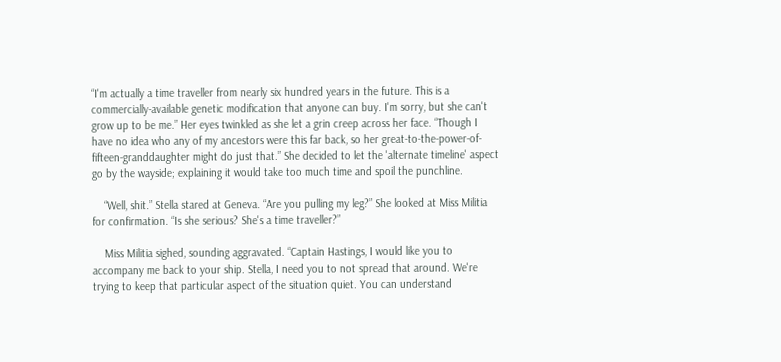“I'm actually a time traveller from nearly six hundred years in the future. This is a commercially-available genetic modification that anyone can buy. I'm sorry, but she can't grow up to be me.” Her eyes twinkled as she let a grin creep across her face. “Though I have no idea who any of my ancestors were this far back, so her great-to-the-power-of-fifteen-granddaughter might do just that.” She decided to let the 'alternate timeline' aspect go by the wayside; explaining it would take too much time and spoil the punchline.

    “Well, shit.” Stella stared at Geneva. “Are you pulling my leg?” She looked at Miss Militia for confirmation. “Is she serious? She's a time traveller?”

    Miss Militia sighed, sounding aggravated. “Captain Hastings, I would like you to accompany me back to your ship. Stella, I need you to not spread that around. We're trying to keep that particular aspect of the situation quiet. You can understand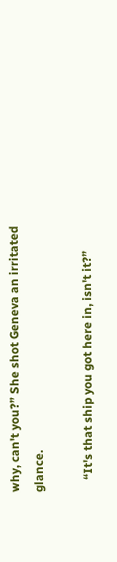why, can't you?” She shot Geneva an irritated glance.

    “It's that ship you got here in, isn't it?”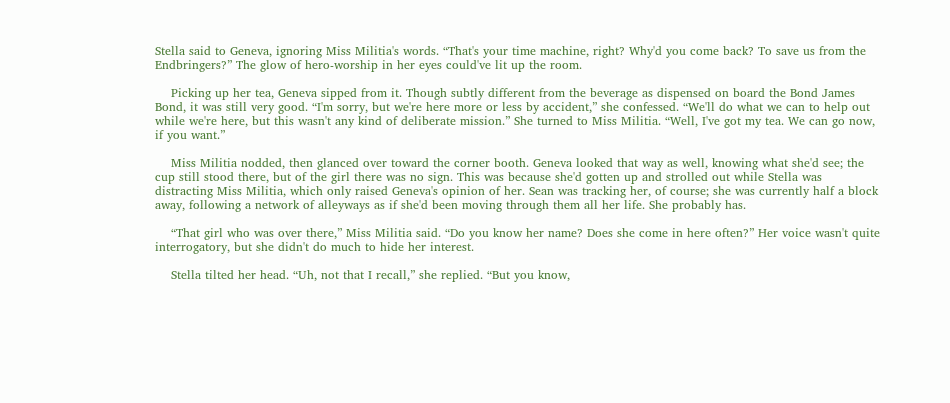Stella said to Geneva, ignoring Miss Militia's words. “That's your time machine, right? Why'd you come back? To save us from the Endbringers?” The glow of hero-worship in her eyes could've lit up the room.

    Picking up her tea, Geneva sipped from it. Though subtly different from the beverage as dispensed on board the Bond James Bond, it was still very good. “I'm sorry, but we're here more or less by accident,” she confessed. “We'll do what we can to help out while we're here, but this wasn't any kind of deliberate mission.” She turned to Miss Militia. “Well, I've got my tea. We can go now, if you want.”

    Miss Militia nodded, then glanced over toward the corner booth. Geneva looked that way as well, knowing what she'd see; the cup still stood there, but of the girl there was no sign. This was because she'd gotten up and strolled out while Stella was distracting Miss Militia, which only raised Geneva's opinion of her. Sean was tracking her, of course; she was currently half a block away, following a network of alleyways as if she'd been moving through them all her life. She probably has.

    “That girl who was over there,” Miss Militia said. “Do you know her name? Does she come in here often?” Her voice wasn't quite interrogatory, but she didn't do much to hide her interest.

    Stella tilted her head. “Uh, not that I recall,” she replied. “But you know,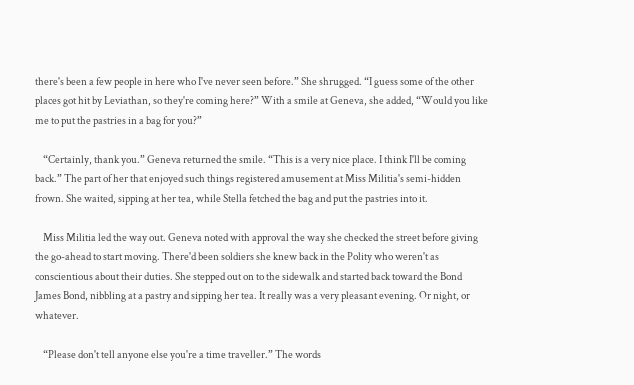there's been a few people in here who I've never seen before.” She shrugged. “I guess some of the other places got hit by Leviathan, so they're coming here?” With a smile at Geneva, she added, “Would you like me to put the pastries in a bag for you?”

    “Certainly, thank you.” Geneva returned the smile. “This is a very nice place. I think I'll be coming back.” The part of her that enjoyed such things registered amusement at Miss Militia's semi-hidden frown. She waited, sipping at her tea, while Stella fetched the bag and put the pastries into it.

    Miss Militia led the way out. Geneva noted with approval the way she checked the street before giving the go-ahead to start moving. There'd been soldiers she knew back in the Polity who weren't as conscientious about their duties. She stepped out on to the sidewalk and started back toward the Bond James Bond, nibbling at a pastry and sipping her tea. It really was a very pleasant evening. Or night, or whatever.

    “Please don't tell anyone else you're a time traveller.” The words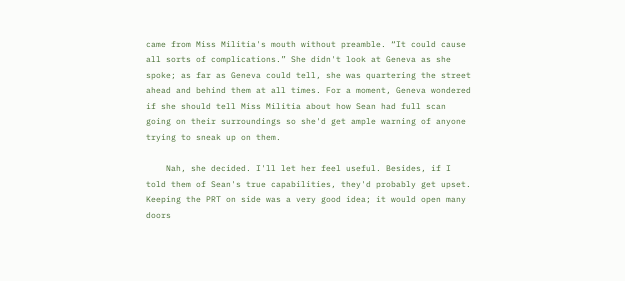came from Miss Militia's mouth without preamble. “It could cause all sorts of complications.” She didn't look at Geneva as she spoke; as far as Geneva could tell, she was quartering the street ahead and behind them at all times. For a moment, Geneva wondered if she should tell Miss Militia about how Sean had full scan going on their surroundings so she'd get ample warning of anyone trying to sneak up on them.

    Nah, she decided. I'll let her feel useful. Besides, if I told them of Sean's true capabilities, they'd probably get upset. Keeping the PRT on side was a very good idea; it would open many doors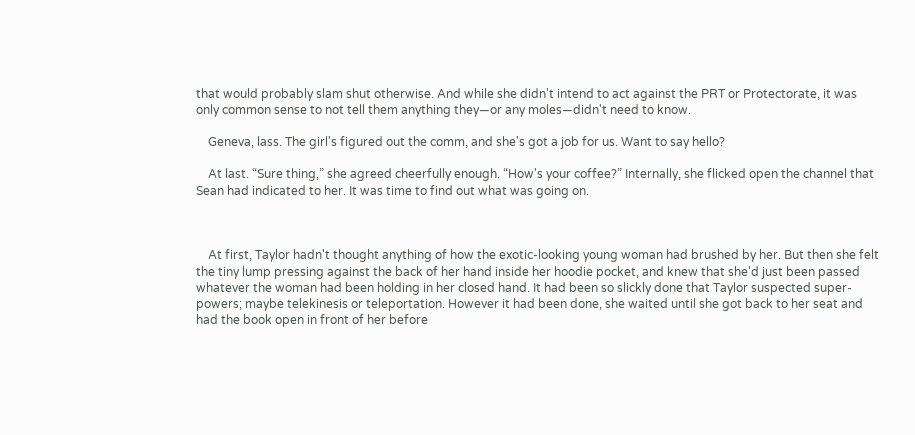that would probably slam shut otherwise. And while she didn't intend to act against the PRT or Protectorate, it was only common sense to not tell them anything they—or any moles—didn't need to know.

    Geneva, lass. The girl's figured out the comm, and she's got a job for us. Want to say hello?

    At last. “Sure thing,” she agreed cheerfully enough. “How's your coffee?” Internally, she flicked open the channel that Sean had indicated to her. It was time to find out what was going on.



    At first, Taylor hadn't thought anything of how the exotic-looking young woman had brushed by her. But then she felt the tiny lump pressing against the back of her hand inside her hoodie pocket, and knew that she'd just been passed whatever the woman had been holding in her closed hand. It had been so slickly done that Taylor suspected super-powers; maybe telekinesis or teleportation. However it had been done, she waited until she got back to her seat and had the book open in front of her before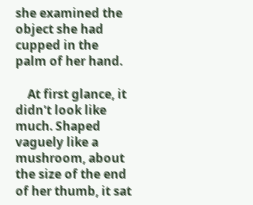she examined the object she had cupped in the palm of her hand.

    At first glance, it didn't look like much. Shaped vaguely like a mushroom, about the size of the end of her thumb, it sat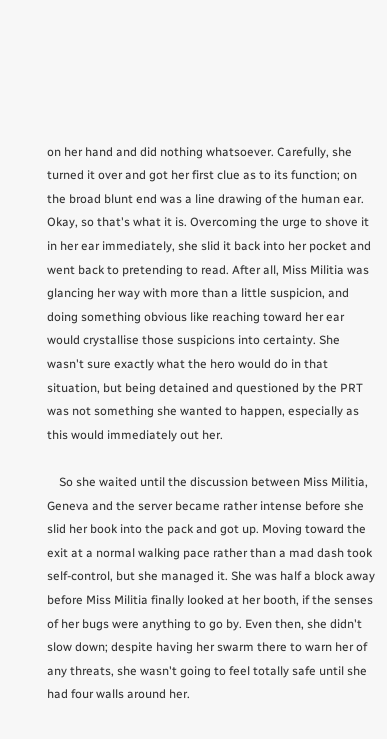on her hand and did nothing whatsoever. Carefully, she turned it over and got her first clue as to its function; on the broad blunt end was a line drawing of the human ear. Okay, so that's what it is. Overcoming the urge to shove it in her ear immediately, she slid it back into her pocket and went back to pretending to read. After all, Miss Militia was glancing her way with more than a little suspicion, and doing something obvious like reaching toward her ear would crystallise those suspicions into certainty. She wasn't sure exactly what the hero would do in that situation, but being detained and questioned by the PRT was not something she wanted to happen, especially as this would immediately out her.

    So she waited until the discussion between Miss Militia, Geneva and the server became rather intense before she slid her book into the pack and got up. Moving toward the exit at a normal walking pace rather than a mad dash took self-control, but she managed it. She was half a block away before Miss Militia finally looked at her booth, if the senses of her bugs were anything to go by. Even then, she didn't slow down; despite having her swarm there to warn her of any threats, she wasn't going to feel totally safe until she had four walls around her.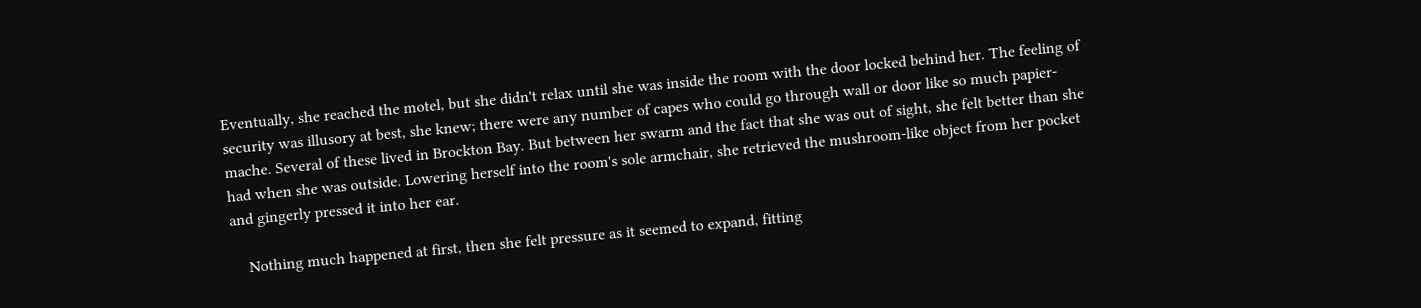Eventually, she reached the motel, but she didn't relax until she was inside the room with the door locked behind her. The feeling of security was illusory at best, she knew; there were any number of capes who could go through wall or door like so much papier-mache. Several of these lived in Brockton Bay. But between her swarm and the fact that she was out of sight, she felt better than she had when she was outside. Lowering herself into the room's sole armchair, she retrieved the mushroom-like object from her pocket and gingerly pressed it into her ear.

    Nothing much happened at first, then she felt pressure as it seemed to expand, fitting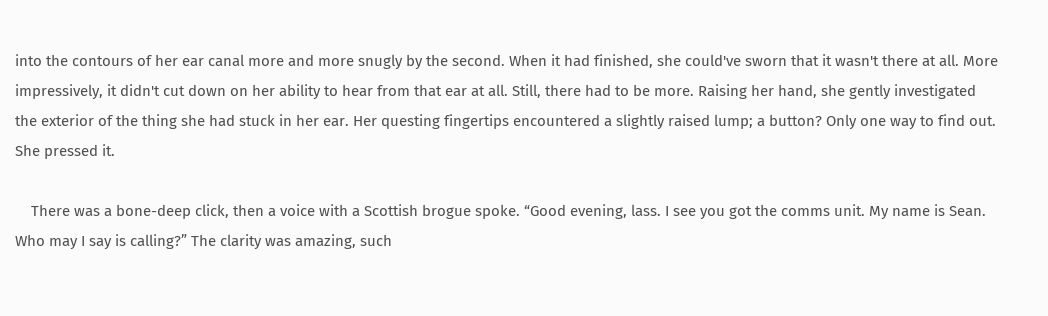into the contours of her ear canal more and more snugly by the second. When it had finished, she could've sworn that it wasn't there at all. More impressively, it didn't cut down on her ability to hear from that ear at all. Still, there had to be more. Raising her hand, she gently investigated the exterior of the thing she had stuck in her ear. Her questing fingertips encountered a slightly raised lump; a button? Only one way to find out. She pressed it.

    There was a bone-deep click, then a voice with a Scottish brogue spoke. “Good evening, lass. I see you got the comms unit. My name is Sean. Who may I say is calling?” The clarity was amazing, such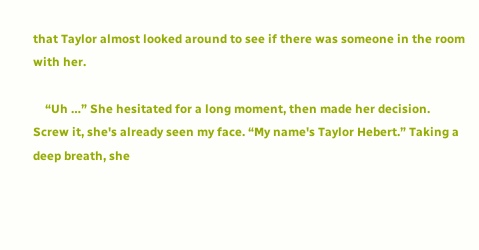that Taylor almost looked around to see if there was someone in the room with her.

    “Uh …” She hesitated for a long moment, then made her decision. Screw it, she's already seen my face. “My name's Taylor Hebert.” Taking a deep breath, she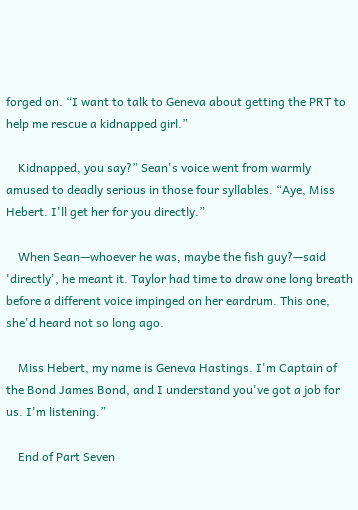forged on. “I want to talk to Geneva about getting the PRT to help me rescue a kidnapped girl.”

    Kidnapped, you say?” Sean's voice went from warmly amused to deadly serious in those four syllables. “Aye, Miss Hebert. I'll get her for you directly.”

    When Sean—whoever he was, maybe the fish guy?—said 'directly', he meant it. Taylor had time to draw one long breath before a different voice impinged on her eardrum. This one, she'd heard not so long ago.

    Miss Hebert, my name is Geneva Hastings. I'm Captain of the Bond James Bond, and I understand you've got a job for us. I'm listening.”

    End of Part Seven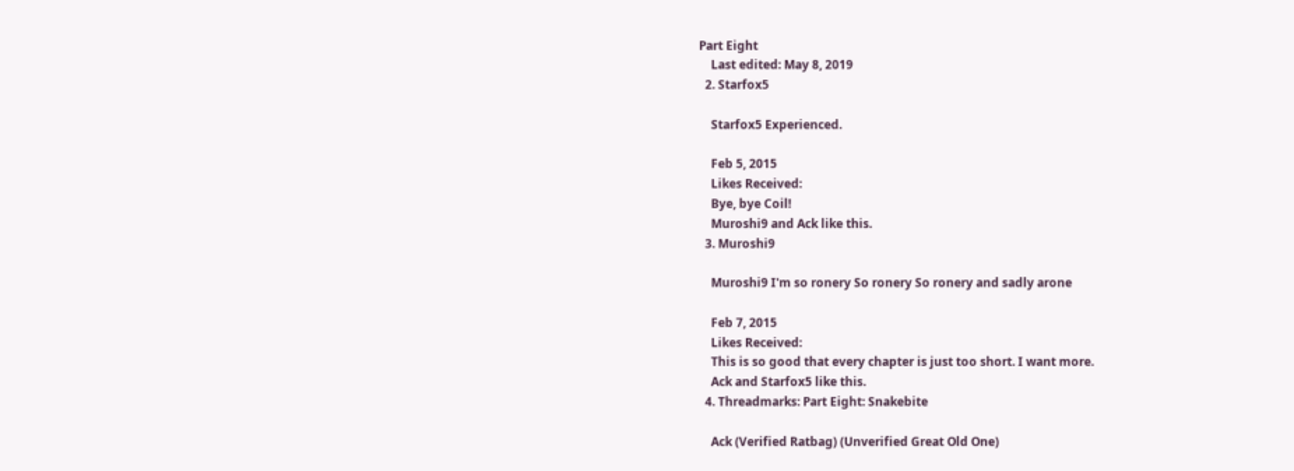Part Eight
    Last edited: May 8, 2019
  2. Starfox5

    Starfox5 Experienced.

    Feb 5, 2015
    Likes Received:
    Bye, bye Coil!
    Muroshi9 and Ack like this.
  3. Muroshi9

    Muroshi9 I'm so ronery So ronery So ronery and sadly arone

    Feb 7, 2015
    Likes Received:
    This is so good that every chapter is just too short. I want more.
    Ack and Starfox5 like this.
  4. Threadmarks: Part Eight: Snakebite

    Ack (Verified Ratbag) (Unverified Great Old One)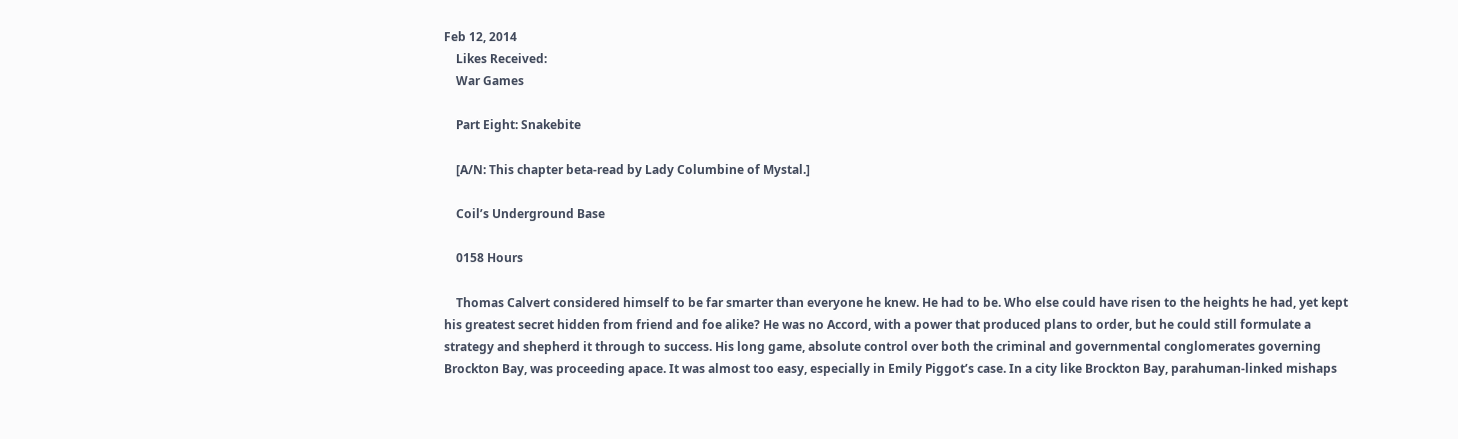Feb 12, 2014
    Likes Received:
    War Games

    Part Eight: Snakebite

    [A/N: This chapter beta-read by Lady Columbine of Mystal.]

    Coil’s Underground Base

    0158 Hours

    Thomas Calvert considered himself to be far smarter than everyone he knew. He had to be. Who else could have risen to the heights he had, yet kept his greatest secret hidden from friend and foe alike? He was no Accord, with a power that produced plans to order, but he could still formulate a strategy and shepherd it through to success. His long game, absolute control over both the criminal and governmental conglomerates governing Brockton Bay, was proceeding apace. It was almost too easy, especially in Emily Piggot’s case. In a city like Brockton Bay, parahuman-linked mishaps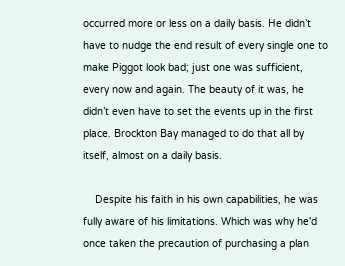occurred more or less on a daily basis. He didn’t have to nudge the end result of every single one to make Piggot look bad; just one was sufficient, every now and again. The beauty of it was, he didn’t even have to set the events up in the first place. Brockton Bay managed to do that all by itself, almost on a daily basis.

    Despite his faith in his own capabilities, he was fully aware of his limitations. Which was why he'd once taken the precaution of purchasing a plan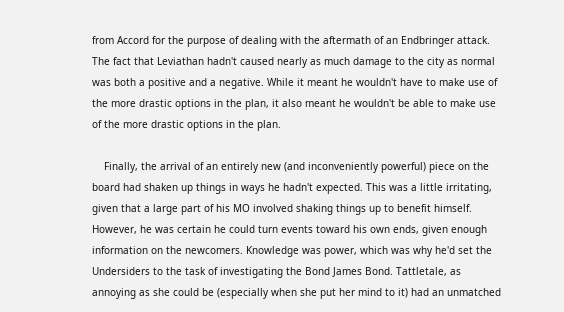from Accord for the purpose of dealing with the aftermath of an Endbringer attack. The fact that Leviathan hadn't caused nearly as much damage to the city as normal was both a positive and a negative. While it meant he wouldn't have to make use of the more drastic options in the plan, it also meant he wouldn't be able to make use of the more drastic options in the plan.

    Finally, the arrival of an entirely new (and inconveniently powerful) piece on the board had shaken up things in ways he hadn't expected. This was a little irritating, given that a large part of his MO involved shaking things up to benefit himself. However, he was certain he could turn events toward his own ends, given enough information on the newcomers. Knowledge was power, which was why he'd set the Undersiders to the task of investigating the Bond James Bond. Tattletale, as annoying as she could be (especially when she put her mind to it) had an unmatched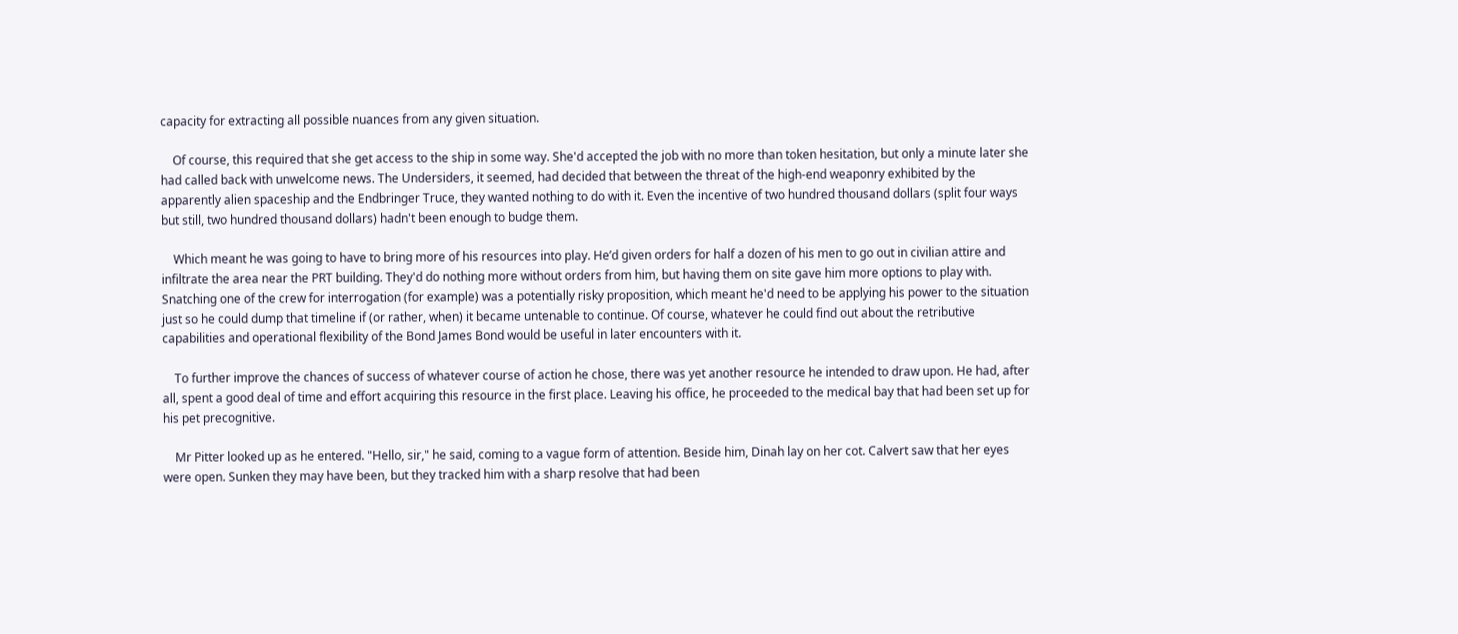capacity for extracting all possible nuances from any given situation.

    Of course, this required that she get access to the ship in some way. She'd accepted the job with no more than token hesitation, but only a minute later she had called back with unwelcome news. The Undersiders, it seemed, had decided that between the threat of the high-end weaponry exhibited by the apparently alien spaceship and the Endbringer Truce, they wanted nothing to do with it. Even the incentive of two hundred thousand dollars (split four ways but still, two hundred thousand dollars) hadn't been enough to budge them.

    Which meant he was going to have to bring more of his resources into play. He’d given orders for half a dozen of his men to go out in civilian attire and infiltrate the area near the PRT building. They'd do nothing more without orders from him, but having them on site gave him more options to play with. Snatching one of the crew for interrogation (for example) was a potentially risky proposition, which meant he'd need to be applying his power to the situation just so he could dump that timeline if (or rather, when) it became untenable to continue. Of course, whatever he could find out about the retributive capabilities and operational flexibility of the Bond James Bond would be useful in later encounters with it.

    To further improve the chances of success of whatever course of action he chose, there was yet another resource he intended to draw upon. He had, after all, spent a good deal of time and effort acquiring this resource in the first place. Leaving his office, he proceeded to the medical bay that had been set up for his pet precognitive.

    Mr Pitter looked up as he entered. "Hello, sir," he said, coming to a vague form of attention. Beside him, Dinah lay on her cot. Calvert saw that her eyes were open. Sunken they may have been, but they tracked him with a sharp resolve that had been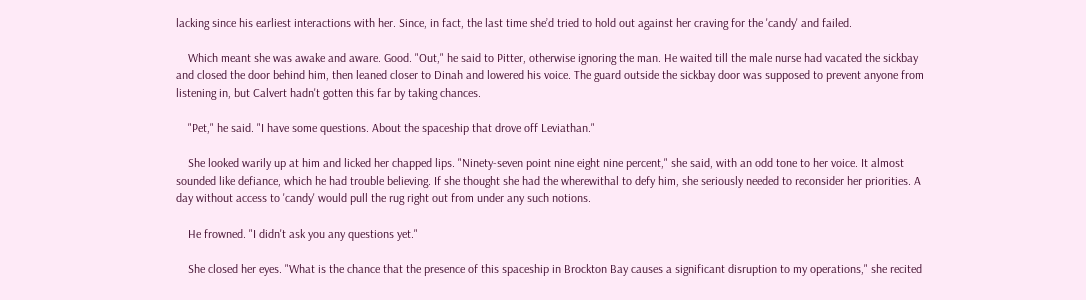lacking since his earliest interactions with her. Since, in fact, the last time she’d tried to hold out against her craving for the 'candy' and failed.

    Which meant she was awake and aware. Good. "Out," he said to Pitter, otherwise ignoring the man. He waited till the male nurse had vacated the sickbay and closed the door behind him, then leaned closer to Dinah and lowered his voice. The guard outside the sickbay door was supposed to prevent anyone from listening in, but Calvert hadn't gotten this far by taking chances.

    "Pet," he said. "I have some questions. About the spaceship that drove off Leviathan."

    She looked warily up at him and licked her chapped lips. "Ninety-seven point nine eight nine percent," she said, with an odd tone to her voice. It almost sounded like defiance, which he had trouble believing. If she thought she had the wherewithal to defy him, she seriously needed to reconsider her priorities. A day without access to 'candy' would pull the rug right out from under any such notions.

    He frowned. "I didn't ask you any questions yet."

    She closed her eyes. "What is the chance that the presence of this spaceship in Brockton Bay causes a significant disruption to my operations," she recited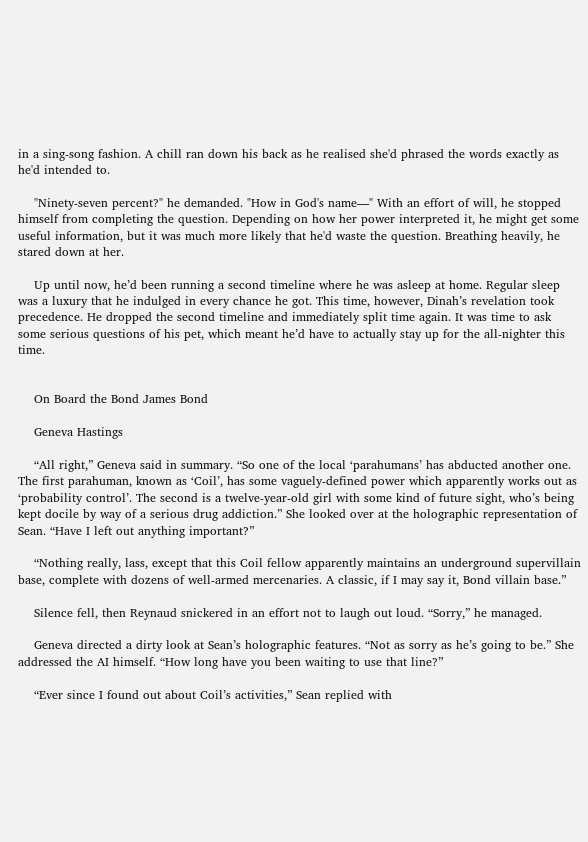in a sing-song fashion. A chill ran down his back as he realised she'd phrased the words exactly as he'd intended to.

    "Ninety-seven percent?" he demanded. "How in God's name—" With an effort of will, he stopped himself from completing the question. Depending on how her power interpreted it, he might get some useful information, but it was much more likely that he'd waste the question. Breathing heavily, he stared down at her.

    Up until now, he’d been running a second timeline where he was asleep at home. Regular sleep was a luxury that he indulged in every chance he got. This time, however, Dinah’s revelation took precedence. He dropped the second timeline and immediately split time again. It was time to ask some serious questions of his pet, which meant he’d have to actually stay up for the all-nighter this time.


    On Board the Bond James Bond

    Geneva Hastings

    “All right,” Geneva said in summary. “So one of the local ‘parahumans’ has abducted another one. The first parahuman, known as ‘Coil’, has some vaguely-defined power which apparently works out as ‘probability control’. The second is a twelve-year-old girl with some kind of future sight, who’s being kept docile by way of a serious drug addiction.” She looked over at the holographic representation of Sean. “Have I left out anything important?”

    “Nothing really, lass, except that this Coil fellow apparently maintains an underground supervillain base, complete with dozens of well-armed mercenaries. A classic, if I may say it, Bond villain base.”

    Silence fell, then Reynaud snickered in an effort not to laugh out loud. “Sorry,” he managed.

    Geneva directed a dirty look at Sean’s holographic features. “Not as sorry as he’s going to be.” She addressed the AI himself. “How long have you been waiting to use that line?”

    “Ever since I found out about Coil’s activities,” Sean replied with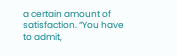a certain amount of satisfaction. “You have to admit,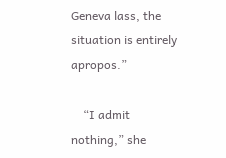Geneva lass, the situation is entirely apropos.”

    “I admit nothing,” she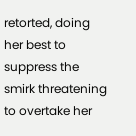retorted, doing her best to suppress the smirk threatening to overtake her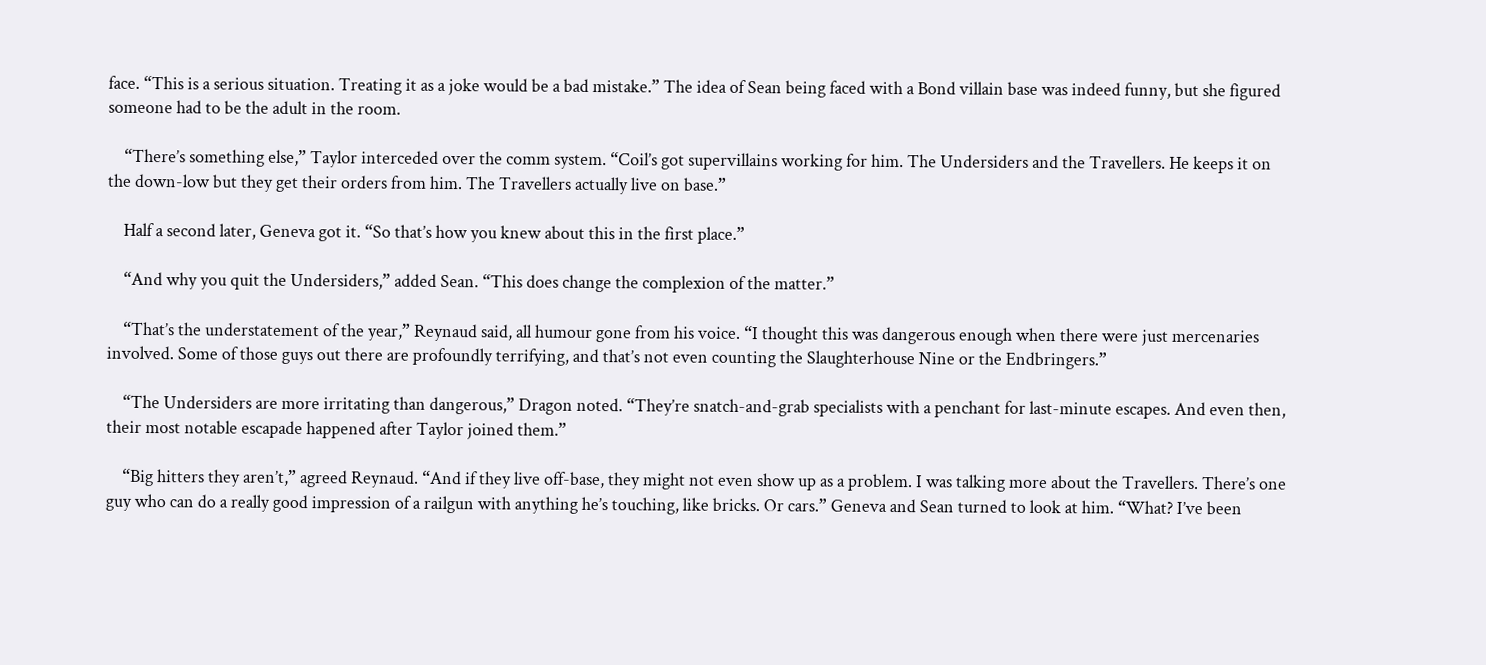face. “This is a serious situation. Treating it as a joke would be a bad mistake.” The idea of Sean being faced with a Bond villain base was indeed funny, but she figured someone had to be the adult in the room.

    “There’s something else,” Taylor interceded over the comm system. “Coil’s got supervillains working for him. The Undersiders and the Travellers. He keeps it on the down-low but they get their orders from him. The Travellers actually live on base.”

    Half a second later, Geneva got it. “So that’s how you knew about this in the first place.”

    “And why you quit the Undersiders,” added Sean. “This does change the complexion of the matter.”

    “That’s the understatement of the year,” Reynaud said, all humour gone from his voice. “I thought this was dangerous enough when there were just mercenaries involved. Some of those guys out there are profoundly terrifying, and that’s not even counting the Slaughterhouse Nine or the Endbringers.”

    “The Undersiders are more irritating than dangerous,” Dragon noted. “They’re snatch-and-grab specialists with a penchant for last-minute escapes. And even then, their most notable escapade happened after Taylor joined them.”

    “Big hitters they aren’t,” agreed Reynaud. “And if they live off-base, they might not even show up as a problem. I was talking more about the Travellers. There’s one guy who can do a really good impression of a railgun with anything he’s touching, like bricks. Or cars.” Geneva and Sean turned to look at him. “What? I’ve been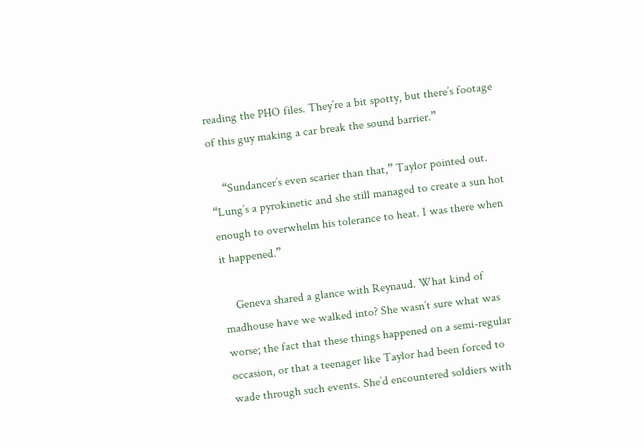reading the PHO files. They’re a bit spotty, but there’s footage of this guy making a car break the sound barrier.”

    “Sundancer’s even scarier than that,” Taylor pointed out. “Lung’s a pyrokinetic and she still managed to create a sun hot enough to overwhelm his tolerance to heat. I was there when it happened.”

    Geneva shared a glance with Reynaud. What kind of madhouse have we walked into? She wasn’t sure what was worse; the fact that these things happened on a semi-regular occasion, or that a teenager like Taylor had been forced to wade through such events. She’d encountered soldiers with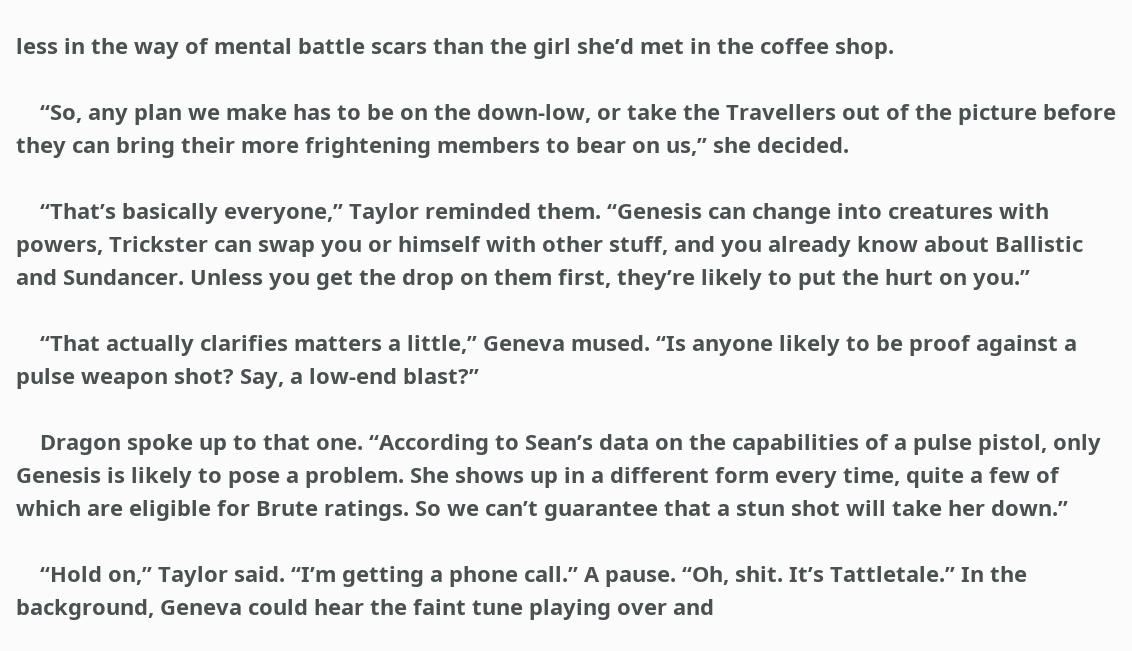less in the way of mental battle scars than the girl she’d met in the coffee shop.

    “So, any plan we make has to be on the down-low, or take the Travellers out of the picture before they can bring their more frightening members to bear on us,” she decided.

    “That’s basically everyone,” Taylor reminded them. “Genesis can change into creatures with powers, Trickster can swap you or himself with other stuff, and you already know about Ballistic and Sundancer. Unless you get the drop on them first, they’re likely to put the hurt on you.”

    “That actually clarifies matters a little,” Geneva mused. “Is anyone likely to be proof against a pulse weapon shot? Say, a low-end blast?”

    Dragon spoke up to that one. “According to Sean’s data on the capabilities of a pulse pistol, only Genesis is likely to pose a problem. She shows up in a different form every time, quite a few of which are eligible for Brute ratings. So we can’t guarantee that a stun shot will take her down.”

    “Hold on,” Taylor said. “I’m getting a phone call.” A pause. “Oh, shit. It’s Tattletale.” In the background, Geneva could hear the faint tune playing over and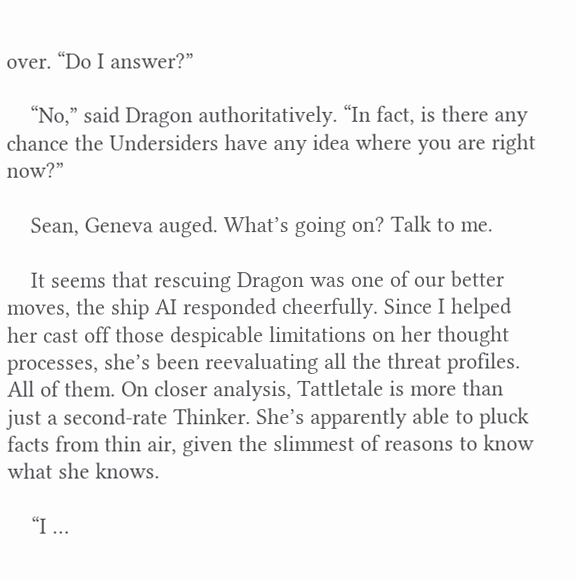over. “Do I answer?”

    “No,” said Dragon authoritatively. “In fact, is there any chance the Undersiders have any idea where you are right now?”

    Sean, Geneva auged. What’s going on? Talk to me.

    It seems that rescuing Dragon was one of our better moves, the ship AI responded cheerfully. Since I helped her cast off those despicable limitations on her thought processes, she’s been reevaluating all the threat profiles. All of them. On closer analysis, Tattletale is more than just a second-rate Thinker. She’s apparently able to pluck facts from thin air, given the slimmest of reasons to know what she knows.

    “I …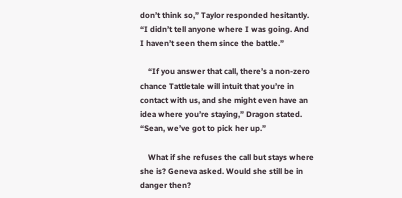don’t think so,” Taylor responded hesitantly. “I didn’t tell anyone where I was going. And I haven’t seen them since the battle.”

    “If you answer that call, there’s a non-zero chance Tattletale will intuit that you’re in contact with us, and she might even have an idea where you’re staying,” Dragon stated. “Sean, we’ve got to pick her up.”

    What if she refuses the call but stays where she is? Geneva asked. Would she still be in danger then?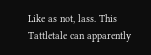Like as not, lass. This Tattletale can apparently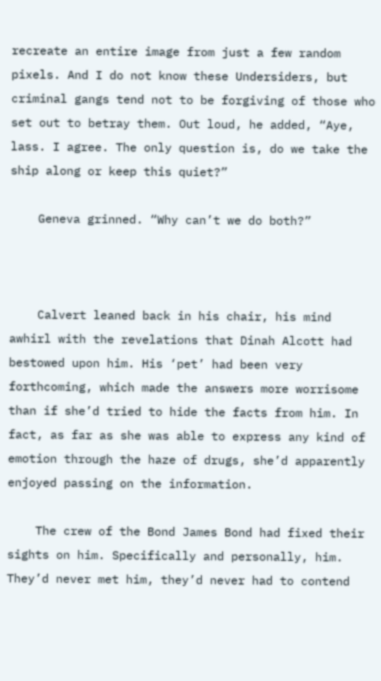recreate an entire image from just a few random pixels. And I do not know these Undersiders, but criminal gangs tend not to be forgiving of those who set out to betray them. Out loud, he added, “Aye, lass. I agree. The only question is, do we take the ship along or keep this quiet?”

    Geneva grinned. “Why can’t we do both?”



    Calvert leaned back in his chair, his mind awhirl with the revelations that Dinah Alcott had bestowed upon him. His ‘pet’ had been very forthcoming, which made the answers more worrisome than if she’d tried to hide the facts from him. In fact, as far as she was able to express any kind of emotion through the haze of drugs, she’d apparently enjoyed passing on the information.

    The crew of the Bond James Bond had fixed their sights on him. Specifically and personally, him. They’d never met him, they’d never had to contend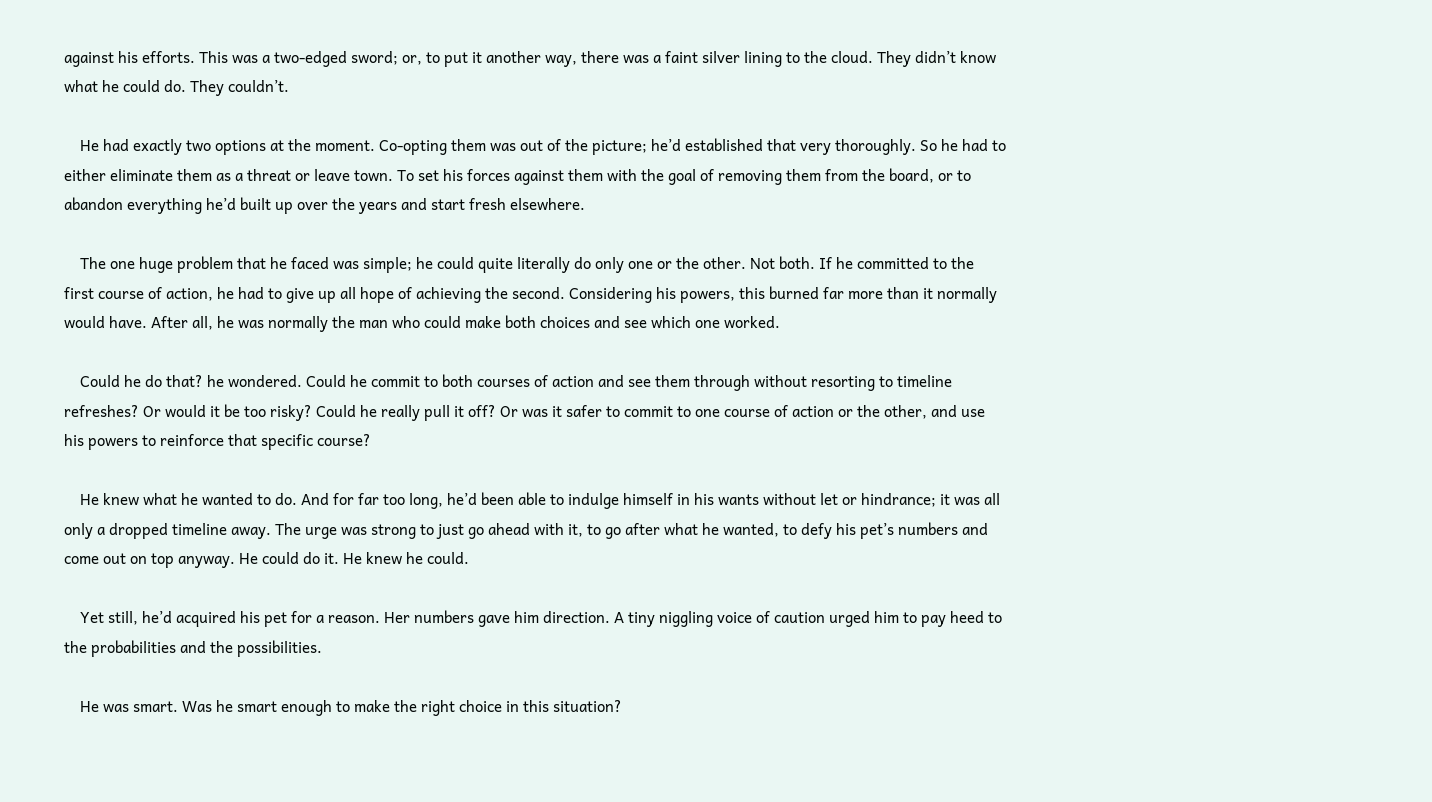against his efforts. This was a two-edged sword; or, to put it another way, there was a faint silver lining to the cloud. They didn’t know what he could do. They couldn’t.

    He had exactly two options at the moment. Co-opting them was out of the picture; he’d established that very thoroughly. So he had to either eliminate them as a threat or leave town. To set his forces against them with the goal of removing them from the board, or to abandon everything he’d built up over the years and start fresh elsewhere.

    The one huge problem that he faced was simple; he could quite literally do only one or the other. Not both. If he committed to the first course of action, he had to give up all hope of achieving the second. Considering his powers, this burned far more than it normally would have. After all, he was normally the man who could make both choices and see which one worked.

    Could he do that? he wondered. Could he commit to both courses of action and see them through without resorting to timeline refreshes? Or would it be too risky? Could he really pull it off? Or was it safer to commit to one course of action or the other, and use his powers to reinforce that specific course?

    He knew what he wanted to do. And for far too long, he’d been able to indulge himself in his wants without let or hindrance; it was all only a dropped timeline away. The urge was strong to just go ahead with it, to go after what he wanted, to defy his pet’s numbers and come out on top anyway. He could do it. He knew he could.

    Yet still, he’d acquired his pet for a reason. Her numbers gave him direction. A tiny niggling voice of caution urged him to pay heed to the probabilities and the possibilities.

    He was smart. Was he smart enough to make the right choice in this situation?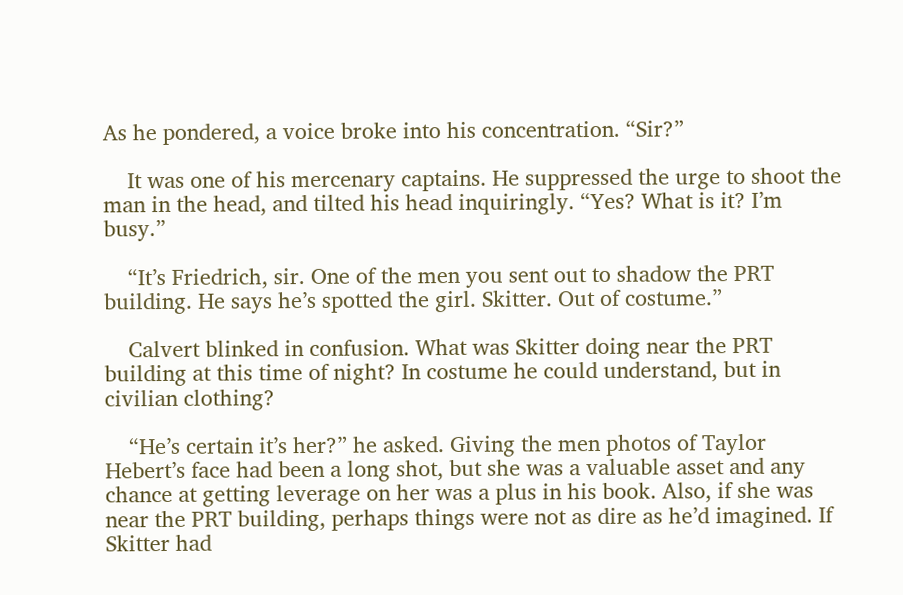As he pondered, a voice broke into his concentration. “Sir?”

    It was one of his mercenary captains. He suppressed the urge to shoot the man in the head, and tilted his head inquiringly. “Yes? What is it? I’m busy.”

    “It’s Friedrich, sir. One of the men you sent out to shadow the PRT building. He says he’s spotted the girl. Skitter. Out of costume.”

    Calvert blinked in confusion. What was Skitter doing near the PRT building at this time of night? In costume he could understand, but in civilian clothing?

    “He’s certain it’s her?” he asked. Giving the men photos of Taylor Hebert’s face had been a long shot, but she was a valuable asset and any chance at getting leverage on her was a plus in his book. Also, if she was near the PRT building, perhaps things were not as dire as he’d imagined. If Skitter had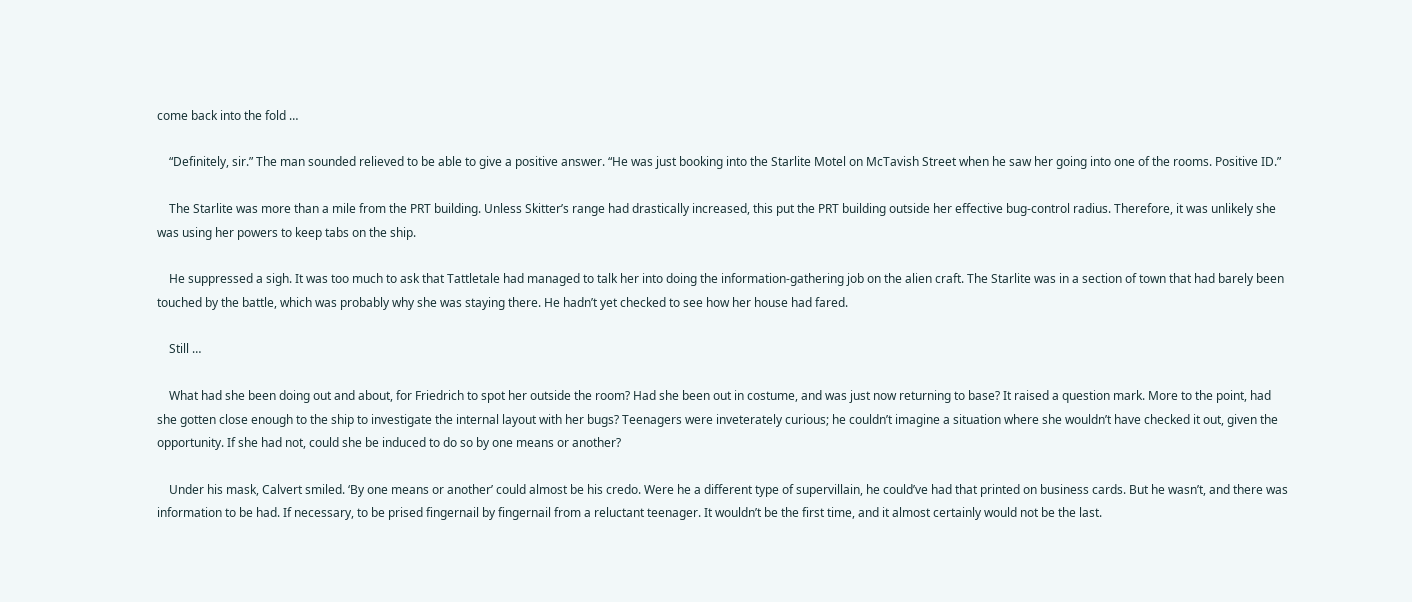come back into the fold …

    “Definitely, sir.” The man sounded relieved to be able to give a positive answer. “He was just booking into the Starlite Motel on McTavish Street when he saw her going into one of the rooms. Positive ID.”

    The Starlite was more than a mile from the PRT building. Unless Skitter’s range had drastically increased, this put the PRT building outside her effective bug-control radius. Therefore, it was unlikely she was using her powers to keep tabs on the ship.

    He suppressed a sigh. It was too much to ask that Tattletale had managed to talk her into doing the information-gathering job on the alien craft. The Starlite was in a section of town that had barely been touched by the battle, which was probably why she was staying there. He hadn’t yet checked to see how her house had fared.

    Still …

    What had she been doing out and about, for Friedrich to spot her outside the room? Had she been out in costume, and was just now returning to base? It raised a question mark. More to the point, had she gotten close enough to the ship to investigate the internal layout with her bugs? Teenagers were inveterately curious; he couldn’t imagine a situation where she wouldn’t have checked it out, given the opportunity. If she had not, could she be induced to do so by one means or another?

    Under his mask, Calvert smiled. ‘By one means or another’ could almost be his credo. Were he a different type of supervillain, he could’ve had that printed on business cards. But he wasn’t, and there was information to be had. If necessary, to be prised fingernail by fingernail from a reluctant teenager. It wouldn’t be the first time, and it almost certainly would not be the last.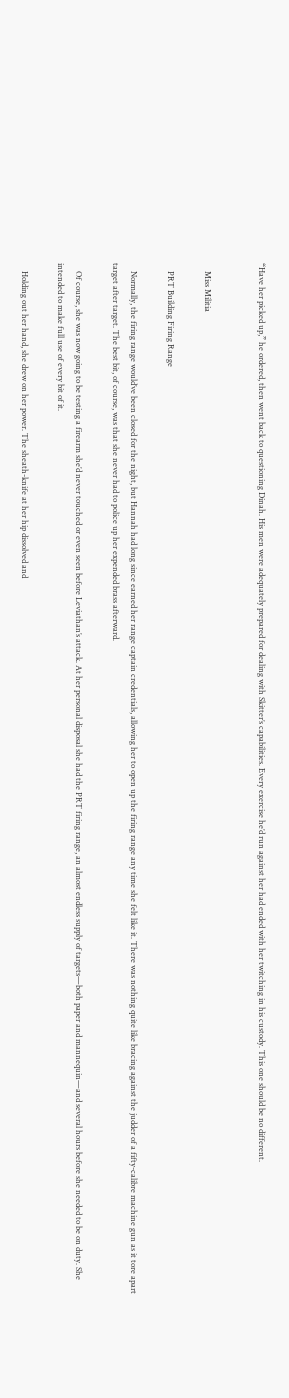“Have her picked up,” he ordered, then went back to questioning Dinah. His men were adequately prepared for dealing with Skitter’s capabilities. Every exercise he’d run against her had ended with her twitching in his custody. This one should be no different.


    Miss Militia

    PRT Building Firing Range

    Normally, the firing range would’ve been closed for the night, but Hannah had long since earned her range captain credentials, allowing her to open up the firing range any time she felt like it. There was nothing quite like bracing against the judder of a fifty-calibre machine gun as it tore apart target after target. The best bit, of course, was that she never had to police up her expended brass afterward.

    Of course, she was now going to be testing a firearm she’d never touched or even seen before Leviathan’s attack. At her personal disposal she had the PRT firing range, an almost endless supply of targets—both paper and mannequin—and several hours before she needed to be on duty. She intended to make full use of every bit of it.

    Holding out her hand, she drew on her power. The sheath-knife at her hip dissolved and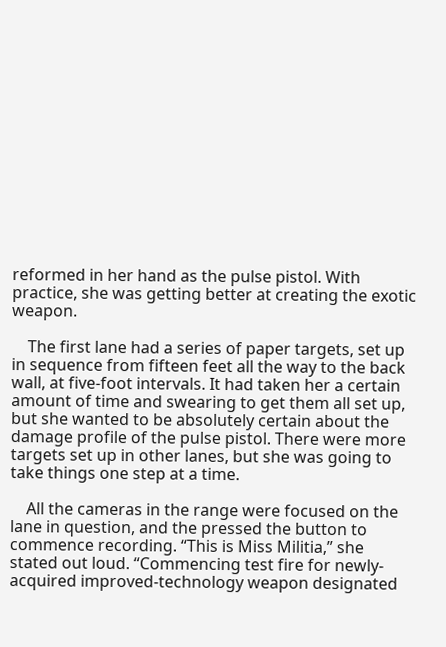reformed in her hand as the pulse pistol. With practice, she was getting better at creating the exotic weapon.

    The first lane had a series of paper targets, set up in sequence from fifteen feet all the way to the back wall, at five-foot intervals. It had taken her a certain amount of time and swearing to get them all set up, but she wanted to be absolutely certain about the damage profile of the pulse pistol. There were more targets set up in other lanes, but she was going to take things one step at a time.

    All the cameras in the range were focused on the lane in question, and the pressed the button to commence recording. “This is Miss Militia,” she stated out loud. “Commencing test fire for newly-acquired improved-technology weapon designated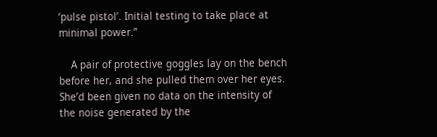‘pulse pistol’. Initial testing to take place at minimal power.”

    A pair of protective goggles lay on the bench before her, and she pulled them over her eyes. She’d been given no data on the intensity of the noise generated by the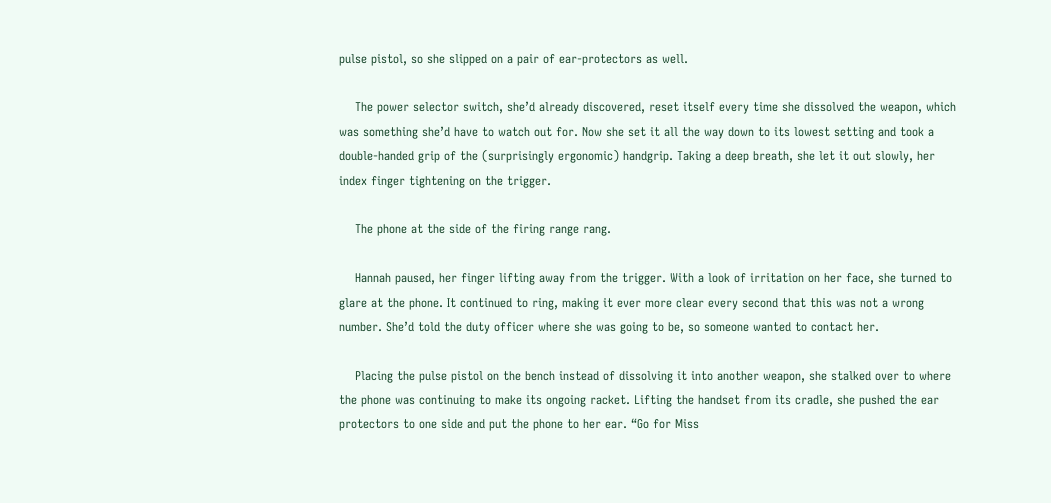pulse pistol, so she slipped on a pair of ear-protectors as well.

    The power selector switch, she’d already discovered, reset itself every time she dissolved the weapon, which was something she’d have to watch out for. Now she set it all the way down to its lowest setting and took a double-handed grip of the (surprisingly ergonomic) handgrip. Taking a deep breath, she let it out slowly, her index finger tightening on the trigger.

    The phone at the side of the firing range rang.

    Hannah paused, her finger lifting away from the trigger. With a look of irritation on her face, she turned to glare at the phone. It continued to ring, making it ever more clear every second that this was not a wrong number. She’d told the duty officer where she was going to be, so someone wanted to contact her.

    Placing the pulse pistol on the bench instead of dissolving it into another weapon, she stalked over to where the phone was continuing to make its ongoing racket. Lifting the handset from its cradle, she pushed the ear protectors to one side and put the phone to her ear. “Go for Miss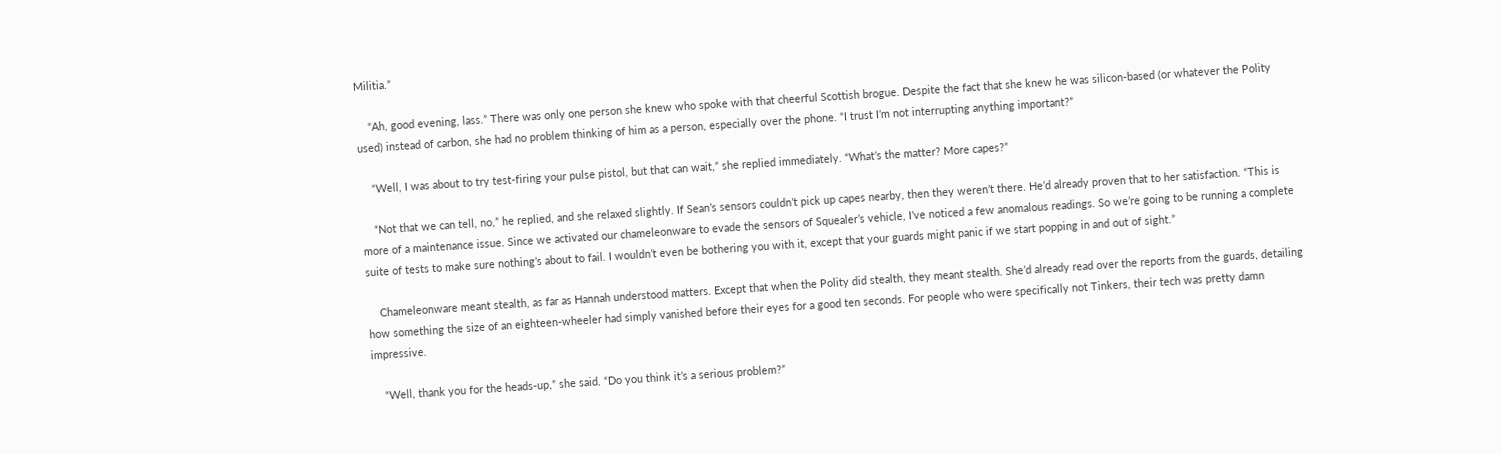Militia.”

    “Ah, good evening, lass.” There was only one person she knew who spoke with that cheerful Scottish brogue. Despite the fact that she knew he was silicon-based (or whatever the Polity used) instead of carbon, she had no problem thinking of him as a person, especially over the phone. “I trust I’m not interrupting anything important?”

    “Well, I was about to try test-firing your pulse pistol, but that can wait,” she replied immediately. “What’s the matter? More capes?”

    “Not that we can tell, no,” he replied, and she relaxed slightly. If Sean’s sensors couldn’t pick up capes nearby, then they weren’t there. He’d already proven that to her satisfaction. “This is more of a maintenance issue. Since we activated our chameleonware to evade the sensors of Squealer’s vehicle, I’ve noticed a few anomalous readings. So we’re going to be running a complete suite of tests to make sure nothing’s about to fail. I wouldn’t even be bothering you with it, except that your guards might panic if we start popping in and out of sight.”

    Chameleonware meant stealth, as far as Hannah understood matters. Except that when the Polity did stealth, they meant stealth. She’d already read over the reports from the guards, detailing how something the size of an eighteen-wheeler had simply vanished before their eyes for a good ten seconds. For people who were specifically not Tinkers, their tech was pretty damn impressive.

    “Well, thank you for the heads-up,” she said. “Do you think it’s a serious problem?”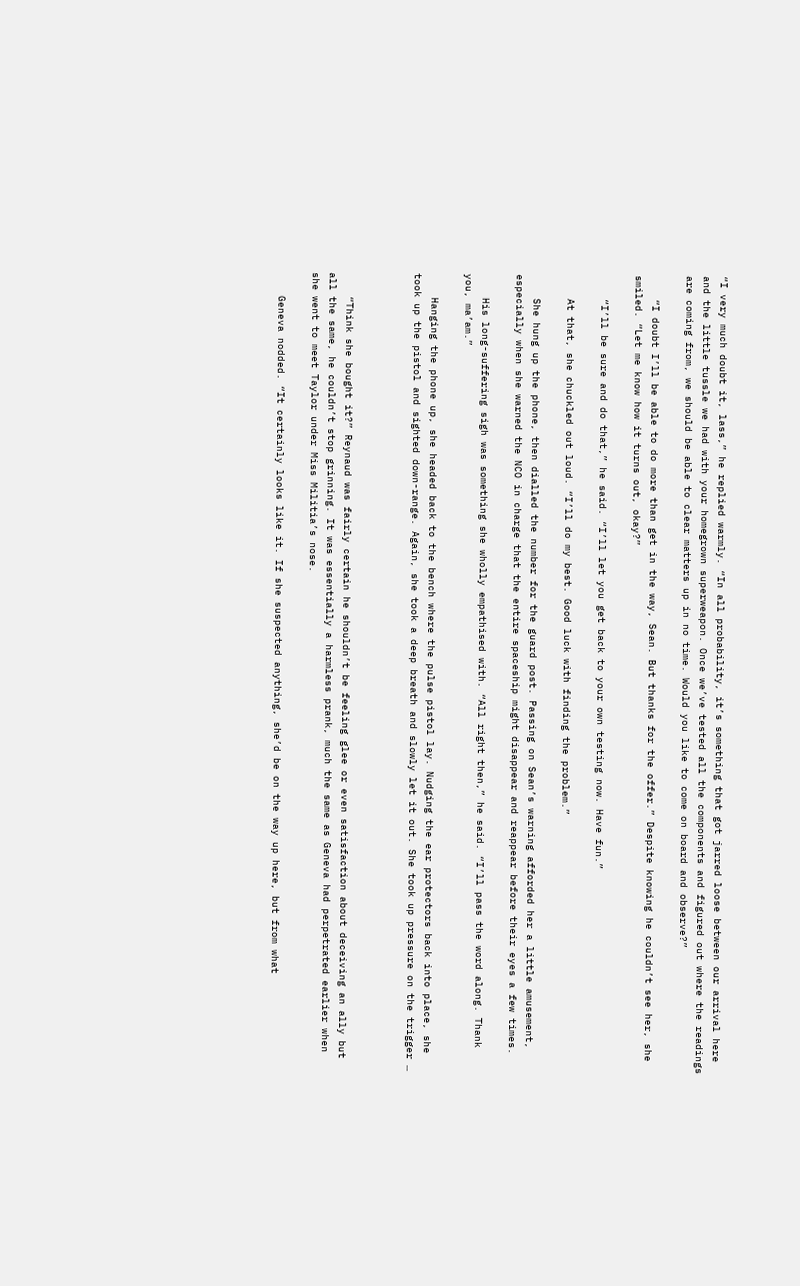“I very much doubt it, lass,” he replied warmly. “In all probability, it’s something that got jarred loose between our arrival here and the little tussle we had with your homegrown superweapon. Once we’ve tested all the components and figured out where the readings are coming from, we should be able to clear matters up in no time. Would you like to come on board and observe?”

    “I doubt I’ll be able to do more than get in the way, Sean. But thanks for the offer.” Despite knowing he couldn’t see her, she smiled. “Let me know how it turns out, okay?”

    “I’ll be sure and do that,” he said. “I’ll let you get back to your own testing now. Have fun.”

    At that, she chuckled out loud. “I’ll do my best. Good luck with finding the problem.”

    She hung up the phone, then dialled the number for the guard post. Passing on Sean’s warning afforded her a little amusement, especially when she warned the NCO in charge that the entire spaceship might disappear and reappear before their eyes a few times.

    His long-suffering sigh was something she wholly empathised with. “All right then,” he said. “I’ll pass the word along. Thank you, ma’am.”

    Hanging the phone up, she headed back to the bench where the pulse pistol lay. Nudging the ear protectors back into place, she took up the pistol and sighted down-range. Again, she took a deep breath and slowly let it out. She took up pressure on the trigger …



    “Think she bought it?” Reynaud was fairly certain he shouldn’t be feeling glee or even satisfaction about deceiving an ally but all the same, he couldn’t stop grinning. It was essentially a harmless prank, much the same as Geneva had perpetrated earlier when she went to meet Taylor under Miss Militia’s nose.

    Geneva nodded. “It certainly looks like it. If she suspected anything, she’d be on the way up here, but from what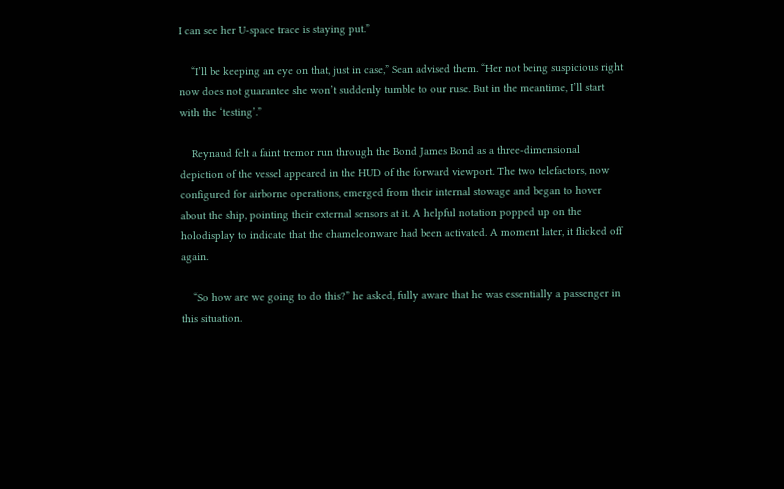I can see her U-space trace is staying put.”

    “I’ll be keeping an eye on that, just in case,” Sean advised them. “Her not being suspicious right now does not guarantee she won’t suddenly tumble to our ruse. But in the meantime, I’ll start with the ‘testing’.”

    Reynaud felt a faint tremor run through the Bond James Bond as a three-dimensional depiction of the vessel appeared in the HUD of the forward viewport. The two telefactors, now configured for airborne operations, emerged from their internal stowage and began to hover about the ship, pointing their external sensors at it. A helpful notation popped up on the holodisplay to indicate that the chameleonware had been activated. A moment later, it flicked off again.

    “So how are we going to do this?” he asked, fully aware that he was essentially a passenger in this situation.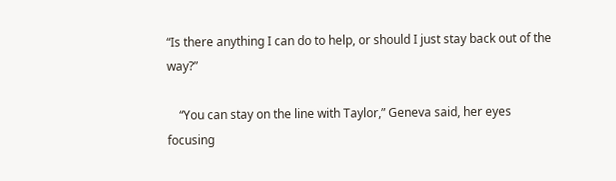“Is there anything I can do to help, or should I just stay back out of the way?”

    “You can stay on the line with Taylor,” Geneva said, her eyes focusing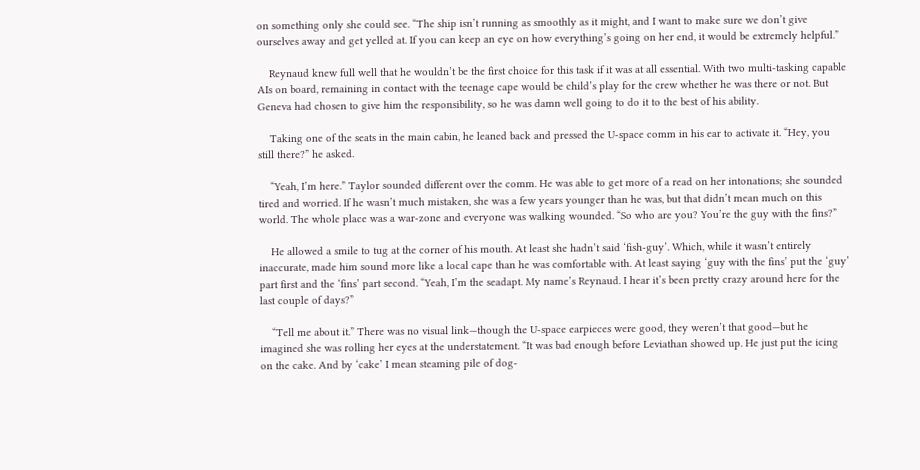on something only she could see. “The ship isn’t running as smoothly as it might, and I want to make sure we don’t give ourselves away and get yelled at. If you can keep an eye on how everything’s going on her end, it would be extremely helpful.”

    Reynaud knew full well that he wouldn’t be the first choice for this task if it was at all essential. With two multi-tasking capable AIs on board, remaining in contact with the teenage cape would be child’s play for the crew whether he was there or not. But Geneva had chosen to give him the responsibility, so he was damn well going to do it to the best of his ability.

    Taking one of the seats in the main cabin, he leaned back and pressed the U-space comm in his ear to activate it. “Hey, you still there?” he asked.

    “Yeah, I’m here.” Taylor sounded different over the comm. He was able to get more of a read on her intonations; she sounded tired and worried. If he wasn’t much mistaken, she was a few years younger than he was, but that didn’t mean much on this world. The whole place was a war-zone and everyone was walking wounded. “So who are you? You’re the guy with the fins?”

    He allowed a smile to tug at the corner of his mouth. At least she hadn’t said ‘fish-guy’. Which, while it wasn’t entirely inaccurate, made him sound more like a local cape than he was comfortable with. At least saying ‘guy with the fins’ put the ‘guy’ part first and the ‘fins’ part second. “Yeah, I’m the seadapt. My name’s Reynaud. I hear it’s been pretty crazy around here for the last couple of days?”

    “Tell me about it.” There was no visual link—though the U-space earpieces were good, they weren’t that good—but he imagined she was rolling her eyes at the understatement. “It was bad enough before Leviathan showed up. He just put the icing on the cake. And by ‘cake’ I mean steaming pile of dog-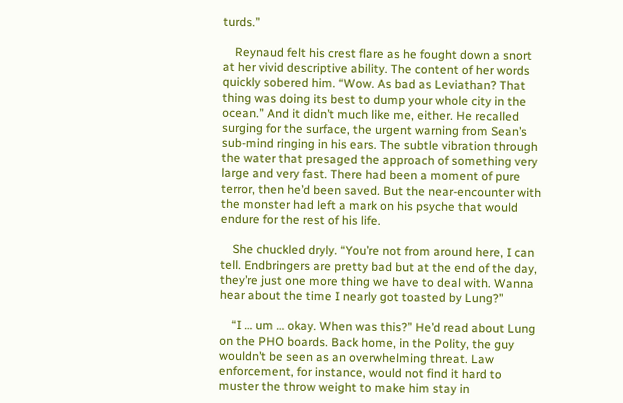turds.”

    Reynaud felt his crest flare as he fought down a snort at her vivid descriptive ability. The content of her words quickly sobered him. “Wow. As bad as Leviathan? That thing was doing its best to dump your whole city in the ocean.” And it didn’t much like me, either. He recalled surging for the surface, the urgent warning from Sean’s sub-mind ringing in his ears. The subtle vibration through the water that presaged the approach of something very large and very fast. There had been a moment of pure terror, then he’d been saved. But the near-encounter with the monster had left a mark on his psyche that would endure for the rest of his life.

    She chuckled dryly. “You’re not from around here, I can tell. Endbringers are pretty bad but at the end of the day, they’re just one more thing we have to deal with. Wanna hear about the time I nearly got toasted by Lung?”

    “I … um … okay. When was this?” He’d read about Lung on the PHO boards. Back home, in the Polity, the guy wouldn’t be seen as an overwhelming threat. Law enforcement, for instance, would not find it hard to muster the throw weight to make him stay in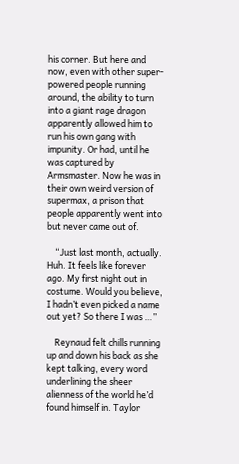his corner. But here and now, even with other super-powered people running around, the ability to turn into a giant rage dragon apparently allowed him to run his own gang with impunity. Or had, until he was captured by Armsmaster. Now he was in their own weird version of supermax, a prison that people apparently went into but never came out of.

    “Just last month, actually. Huh. It feels like forever ago. My first night out in costume. Would you believe, I hadn’t even picked a name out yet? So there I was …”

    Reynaud felt chills running up and down his back as she kept talking, every word underlining the sheer alienness of the world he’d found himself in. Taylor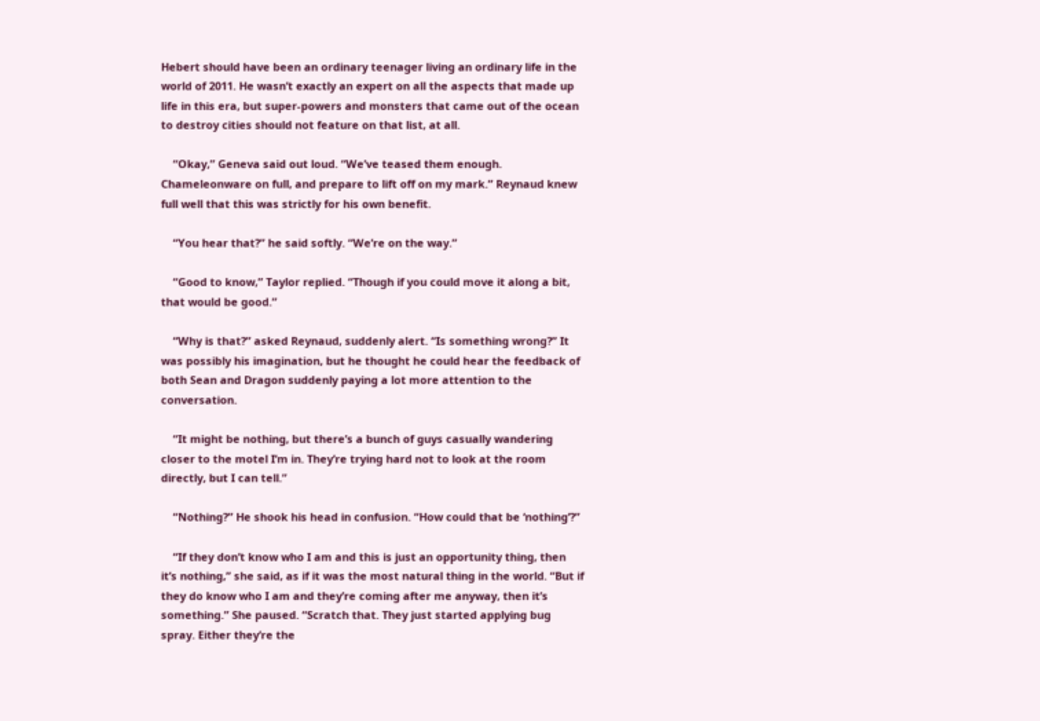Hebert should have been an ordinary teenager living an ordinary life in the world of 2011. He wasn’t exactly an expert on all the aspects that made up life in this era, but super-powers and monsters that came out of the ocean to destroy cities should not feature on that list, at all.

    “Okay,” Geneva said out loud. “We’ve teased them enough. Chameleonware on full, and prepare to lift off on my mark.” Reynaud knew full well that this was strictly for his own benefit.

    “You hear that?” he said softly. “We’re on the way.”

    “Good to know,” Taylor replied. “Though if you could move it along a bit, that would be good.”

    “Why is that?” asked Reynaud, suddenly alert. “Is something wrong?” It was possibly his imagination, but he thought he could hear the feedback of both Sean and Dragon suddenly paying a lot more attention to the conversation.

    “It might be nothing, but there’s a bunch of guys casually wandering closer to the motel I’m in. They’re trying hard not to look at the room directly, but I can tell.”

    “Nothing?” He shook his head in confusion. “How could that be ‘nothing’?”

    “If they don’t know who I am and this is just an opportunity thing, then it’s nothing,” she said, as if it was the most natural thing in the world. “But if they do know who I am and they’re coming after me anyway, then it’s something.” She paused. “Scratch that. They just started applying bug spray. Either they’re the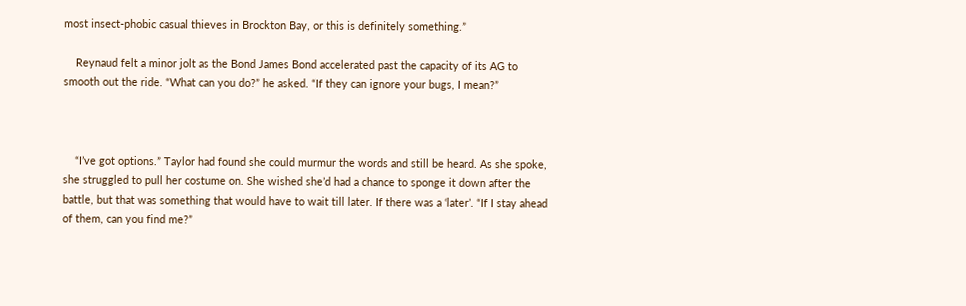most insect-phobic casual thieves in Brockton Bay, or this is definitely something.”

    Reynaud felt a minor jolt as the Bond James Bond accelerated past the capacity of its AG to smooth out the ride. “What can you do?” he asked. “If they can ignore your bugs, I mean?”



    “I’ve got options.” Taylor had found she could murmur the words and still be heard. As she spoke, she struggled to pull her costume on. She wished she’d had a chance to sponge it down after the battle, but that was something that would have to wait till later. If there was a ‘later’. “If I stay ahead of them, can you find me?”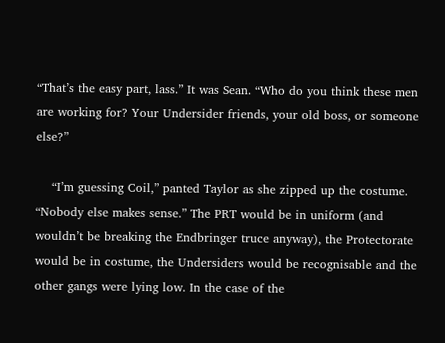“That’s the easy part, lass.” It was Sean. “Who do you think these men are working for? Your Undersider friends, your old boss, or someone else?”

    “I’m guessing Coil,” panted Taylor as she zipped up the costume. “Nobody else makes sense.” The PRT would be in uniform (and wouldn’t be breaking the Endbringer truce anyway), the Protectorate would be in costume, the Undersiders would be recognisable and the other gangs were lying low. In the case of the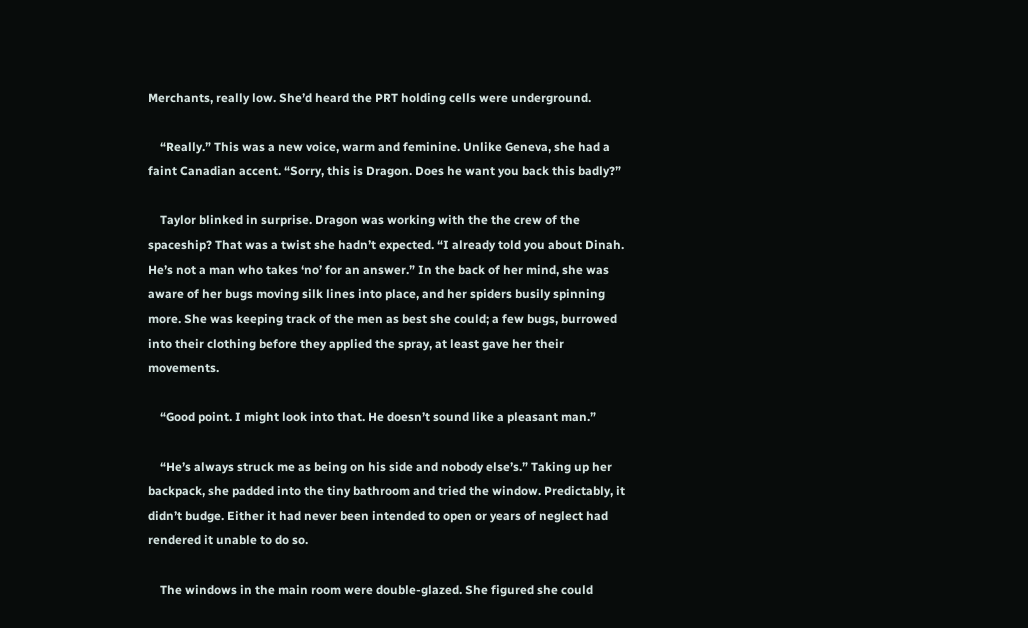Merchants, really low. She’d heard the PRT holding cells were underground.

    “Really.” This was a new voice, warm and feminine. Unlike Geneva, she had a faint Canadian accent. “Sorry, this is Dragon. Does he want you back this badly?”

    Taylor blinked in surprise. Dragon was working with the the crew of the spaceship? That was a twist she hadn’t expected. “I already told you about Dinah. He’s not a man who takes ‘no’ for an answer.” In the back of her mind, she was aware of her bugs moving silk lines into place, and her spiders busily spinning more. She was keeping track of the men as best she could; a few bugs, burrowed into their clothing before they applied the spray, at least gave her their movements.

    “Good point. I might look into that. He doesn’t sound like a pleasant man.”

    “He’s always struck me as being on his side and nobody else’s.” Taking up her backpack, she padded into the tiny bathroom and tried the window. Predictably, it didn’t budge. Either it had never been intended to open or years of neglect had rendered it unable to do so.

    The windows in the main room were double-glazed. She figured she could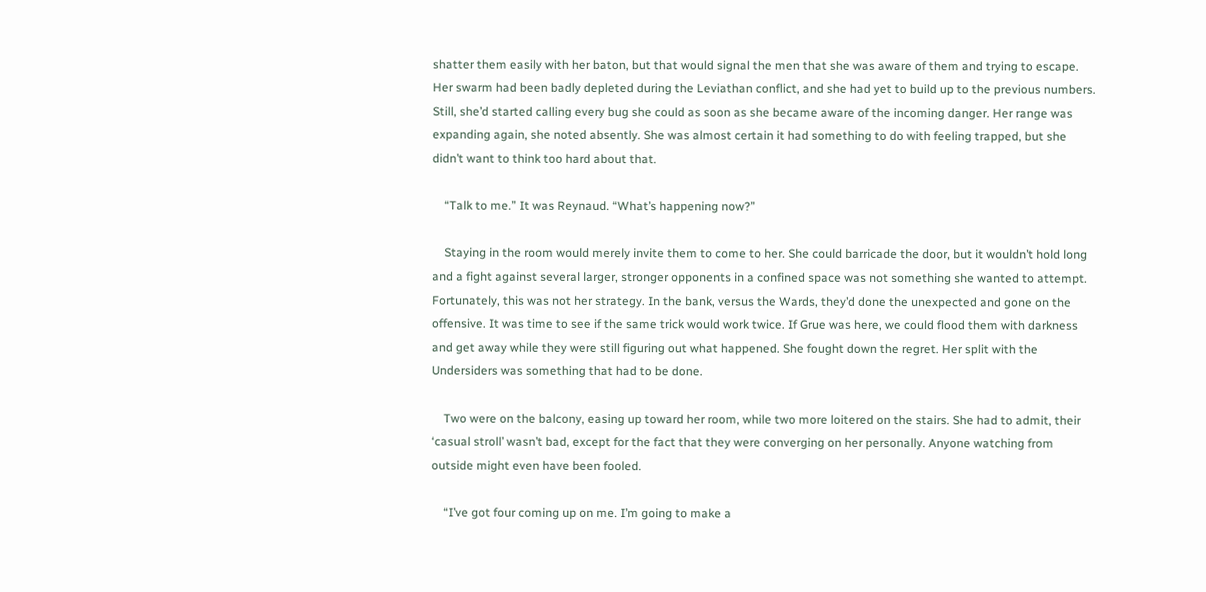shatter them easily with her baton, but that would signal the men that she was aware of them and trying to escape. Her swarm had been badly depleted during the Leviathan conflict, and she had yet to build up to the previous numbers. Still, she’d started calling every bug she could as soon as she became aware of the incoming danger. Her range was expanding again, she noted absently. She was almost certain it had something to do with feeling trapped, but she didn’t want to think too hard about that.

    “Talk to me.” It was Reynaud. “What’s happening now?”

    Staying in the room would merely invite them to come to her. She could barricade the door, but it wouldn’t hold long and a fight against several larger, stronger opponents in a confined space was not something she wanted to attempt. Fortunately, this was not her strategy. In the bank, versus the Wards, they’d done the unexpected and gone on the offensive. It was time to see if the same trick would work twice. If Grue was here, we could flood them with darkness and get away while they were still figuring out what happened. She fought down the regret. Her split with the Undersiders was something that had to be done.

    Two were on the balcony, easing up toward her room, while two more loitered on the stairs. She had to admit, their ‘casual stroll’ wasn’t bad, except for the fact that they were converging on her personally. Anyone watching from outside might even have been fooled.

    “I’ve got four coming up on me. I’m going to make a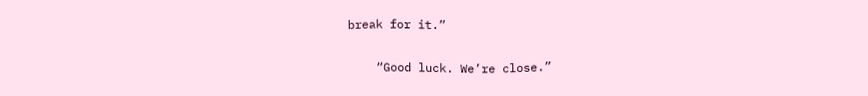break for it.”

    “Good luck. We’re close.”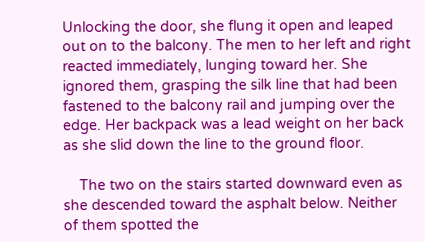Unlocking the door, she flung it open and leaped out on to the balcony. The men to her left and right reacted immediately, lunging toward her. She ignored them, grasping the silk line that had been fastened to the balcony rail and jumping over the edge. Her backpack was a lead weight on her back as she slid down the line to the ground floor.

    The two on the stairs started downward even as she descended toward the asphalt below. Neither of them spotted the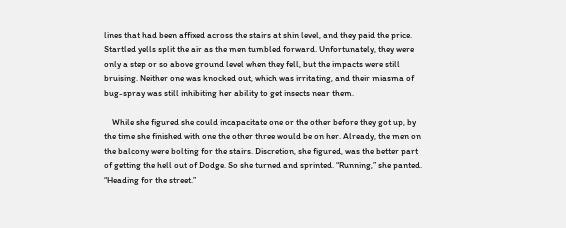lines that had been affixed across the stairs at shin level, and they paid the price. Startled yells split the air as the men tumbled forward. Unfortunately, they were only a step or so above ground level when they fell, but the impacts were still bruising. Neither one was knocked out, which was irritating, and their miasma of bug-spray was still inhibiting her ability to get insects near them.

    While she figured she could incapacitate one or the other before they got up, by the time she finished with one the other three would be on her. Already, the men on the balcony were bolting for the stairs. Discretion, she figured, was the better part of getting the hell out of Dodge. So she turned and sprinted. “Running,” she panted. “Heading for the street.”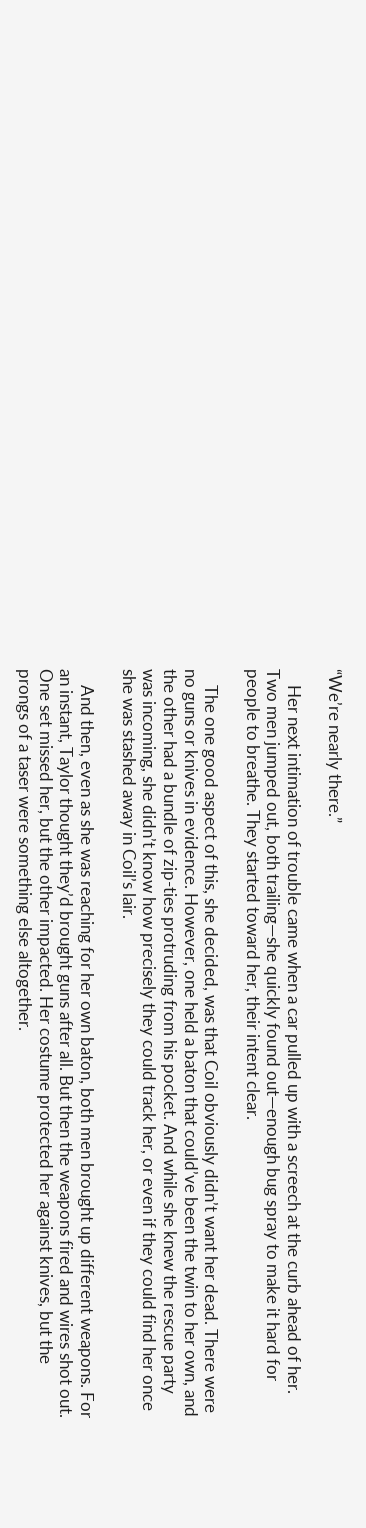“We’re nearly there.”

    Her next intimation of trouble came when a car pulled up with a screech at the curb ahead of her. Two men jumped out, both trailing—she quickly found out—enough bug spray to make it hard for people to breathe. They started toward her, their intent clear.

    The one good aspect of this, she decided, was that Coil obviously didn’t want her dead. There were no guns or knives in evidence. However, one held a baton that could’ve been the twin to her own, and the other had a bundle of zip-ties protruding from his pocket. And while she knew the rescue party was incoming, she didn’t know how precisely they could track her, or even if they could find her once she was stashed away in Coil’s lair.

    And then, even as she was reaching for her own baton, both men brought up different weapons. For an instant, Taylor thought they’d brought guns after all. But then the weapons fired and wires shot out. One set missed her, but the other impacted. Her costume protected her against knives, but the prongs of a taser were something else altogether.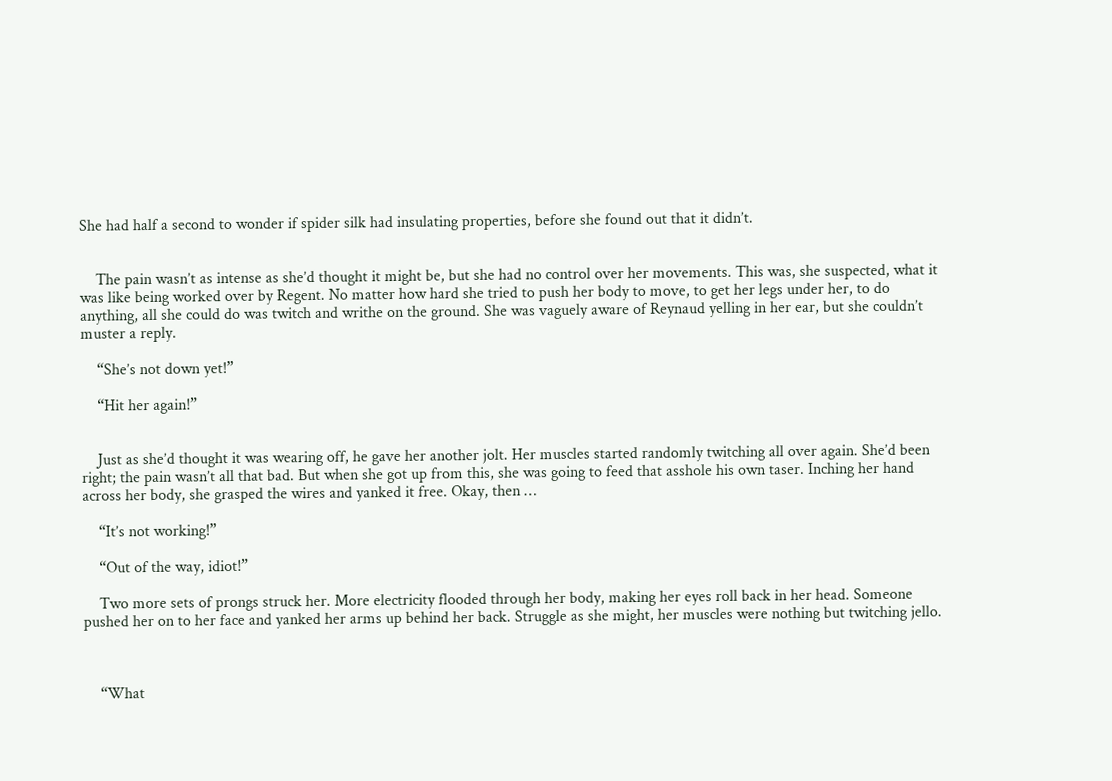She had half a second to wonder if spider silk had insulating properties, before she found out that it didn’t.


    The pain wasn’t as intense as she’d thought it might be, but she had no control over her movements. This was, she suspected, what it was like being worked over by Regent. No matter how hard she tried to push her body to move, to get her legs under her, to do anything, all she could do was twitch and writhe on the ground. She was vaguely aware of Reynaud yelling in her ear, but she couldn’t muster a reply.

    “She’s not down yet!”

    “Hit her again!”


    Just as she’d thought it was wearing off, he gave her another jolt. Her muscles started randomly twitching all over again. She’d been right; the pain wasn’t all that bad. But when she got up from this, she was going to feed that asshole his own taser. Inching her hand across her body, she grasped the wires and yanked it free. Okay, then …

    “It’s not working!”

    “Out of the way, idiot!”

    Two more sets of prongs struck her. More electricity flooded through her body, making her eyes roll back in her head. Someone pushed her on to her face and yanked her arms up behind her back. Struggle as she might, her muscles were nothing but twitching jello.



    “What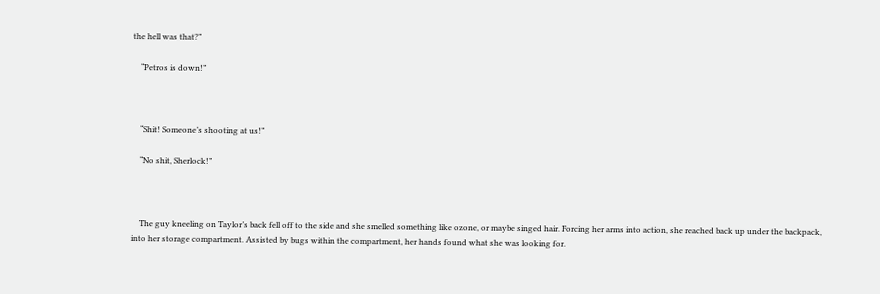the hell was that?”

    “Petros is down!”



    “Shit! Someone’s shooting at us!”

    “No shit, Sherlock!”



    The guy kneeling on Taylor’s back fell off to the side and she smelled something like ozone, or maybe singed hair. Forcing her arms into action, she reached back up under the backpack, into her storage compartment. Assisted by bugs within the compartment, her hands found what she was looking for.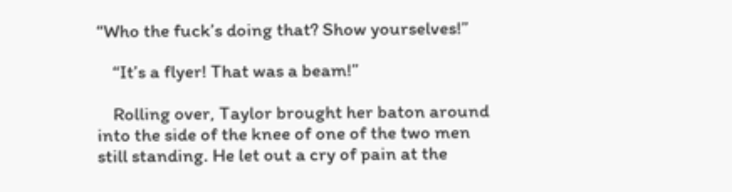“Who the fuck’s doing that? Show yourselves!”

    “It’s a flyer! That was a beam!”

    Rolling over, Taylor brought her baton around into the side of the knee of one of the two men still standing. He let out a cry of pain at the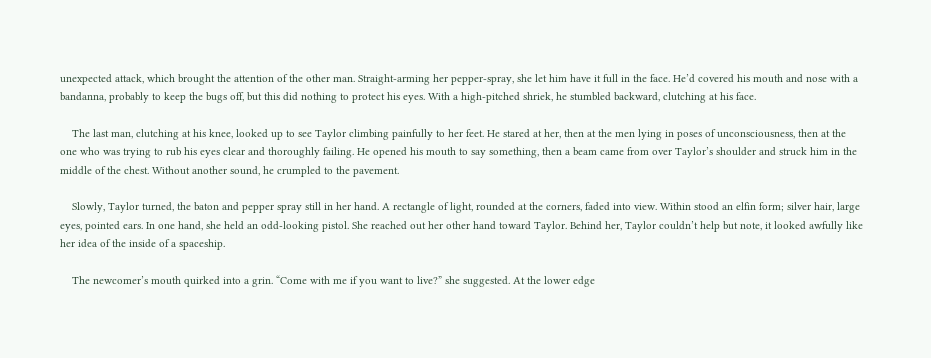unexpected attack, which brought the attention of the other man. Straight-arming her pepper-spray, she let him have it full in the face. He’d covered his mouth and nose with a bandanna, probably to keep the bugs off, but this did nothing to protect his eyes. With a high-pitched shriek, he stumbled backward, clutching at his face.

    The last man, clutching at his knee, looked up to see Taylor climbing painfully to her feet. He stared at her, then at the men lying in poses of unconsciousness, then at the one who was trying to rub his eyes clear and thoroughly failing. He opened his mouth to say something, then a beam came from over Taylor’s shoulder and struck him in the middle of the chest. Without another sound, he crumpled to the pavement.

    Slowly, Taylor turned, the baton and pepper spray still in her hand. A rectangle of light, rounded at the corners, faded into view. Within stood an elfin form; silver hair, large eyes, pointed ears. In one hand, she held an odd-looking pistol. She reached out her other hand toward Taylor. Behind her, Taylor couldn’t help but note, it looked awfully like her idea of the inside of a spaceship.

    The newcomer’s mouth quirked into a grin. “Come with me if you want to live?” she suggested. At the lower edge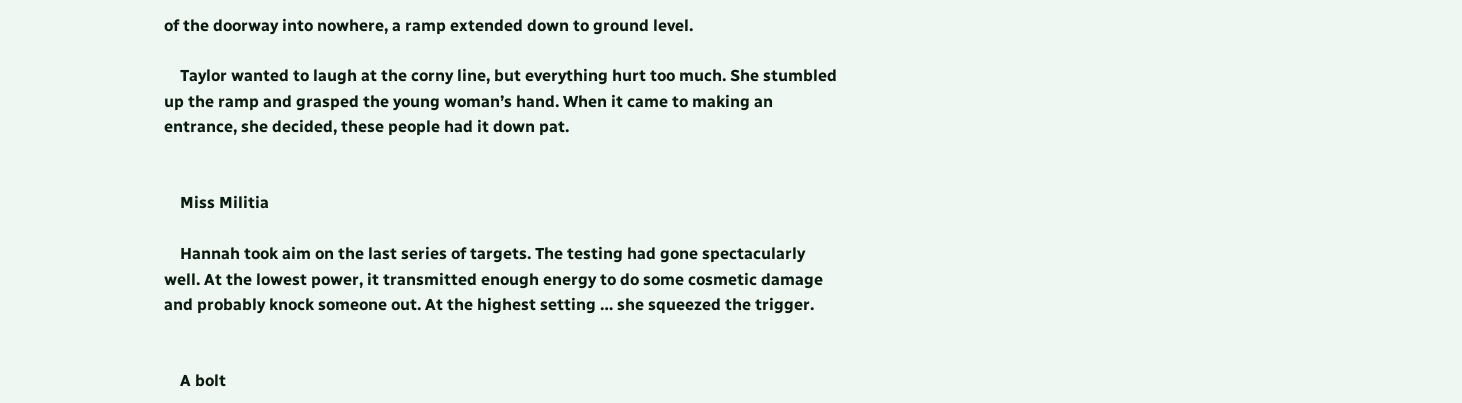of the doorway into nowhere, a ramp extended down to ground level.

    Taylor wanted to laugh at the corny line, but everything hurt too much. She stumbled up the ramp and grasped the young woman’s hand. When it came to making an entrance, she decided, these people had it down pat.


    Miss Militia

    Hannah took aim on the last series of targets. The testing had gone spectacularly well. At the lowest power, it transmitted enough energy to do some cosmetic damage and probably knock someone out. At the highest setting … she squeezed the trigger.


    A bolt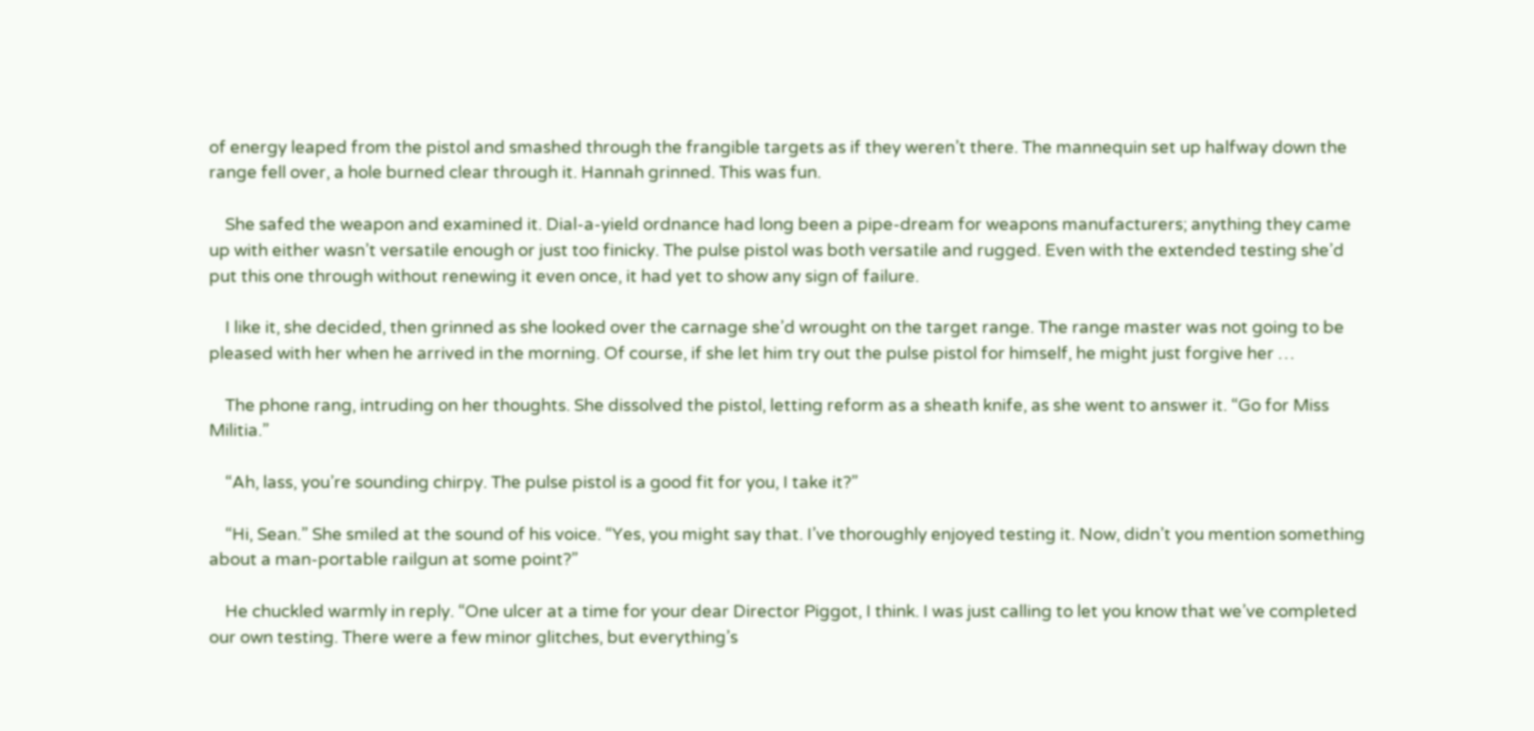of energy leaped from the pistol and smashed through the frangible targets as if they weren’t there. The mannequin set up halfway down the range fell over, a hole burned clear through it. Hannah grinned. This was fun.

    She safed the weapon and examined it. Dial-a-yield ordnance had long been a pipe-dream for weapons manufacturers; anything they came up with either wasn’t versatile enough or just too finicky. The pulse pistol was both versatile and rugged. Even with the extended testing she’d put this one through without renewing it even once, it had yet to show any sign of failure.

    I like it, she decided, then grinned as she looked over the carnage she’d wrought on the target range. The range master was not going to be pleased with her when he arrived in the morning. Of course, if she let him try out the pulse pistol for himself, he might just forgive her …

    The phone rang, intruding on her thoughts. She dissolved the pistol, letting reform as a sheath knife, as she went to answer it. “Go for Miss Militia.”

    “Ah, lass, you’re sounding chirpy. The pulse pistol is a good fit for you, I take it?”

    “Hi, Sean.” She smiled at the sound of his voice. “Yes, you might say that. I’ve thoroughly enjoyed testing it. Now, didn’t you mention something about a man-portable railgun at some point?”

    He chuckled warmly in reply. “One ulcer at a time for your dear Director Piggot, I think. I was just calling to let you know that we’ve completed our own testing. There were a few minor glitches, but everything’s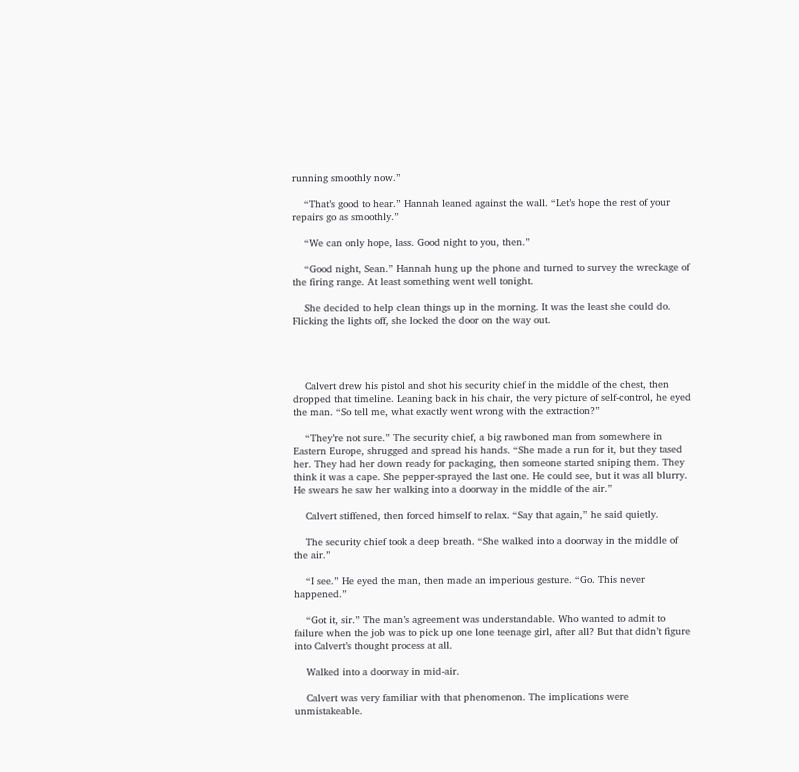running smoothly now.”

    “That’s good to hear.” Hannah leaned against the wall. “Let’s hope the rest of your repairs go as smoothly.”

    “We can only hope, lass. Good night to you, then.”

    “Good night, Sean.” Hannah hung up the phone and turned to survey the wreckage of the firing range. At least something went well tonight.

    She decided to help clean things up in the morning. It was the least she could do. Flicking the lights off, she locked the door on the way out.




    Calvert drew his pistol and shot his security chief in the middle of the chest, then dropped that timeline. Leaning back in his chair, the very picture of self-control, he eyed the man. “So tell me, what exactly went wrong with the extraction?”

    “They’re not sure.” The security chief, a big rawboned man from somewhere in Eastern Europe, shrugged and spread his hands. “She made a run for it, but they tased her. They had her down ready for packaging, then someone started sniping them. They think it was a cape. She pepper-sprayed the last one. He could see, but it was all blurry. He swears he saw her walking into a doorway in the middle of the air.”

    Calvert stiffened, then forced himself to relax. “Say that again,” he said quietly.

    The security chief took a deep breath. “She walked into a doorway in the middle of the air.”

    “I see.” He eyed the man, then made an imperious gesture. “Go. This never happened.”

    “Got it, sir.” The man’s agreement was understandable. Who wanted to admit to failure when the job was to pick up one lone teenage girl, after all? But that didn’t figure into Calvert’s thought process at all.

    Walked into a doorway in mid-air.

    Calvert was very familiar with that phenomenon. The implications were unmistakeable.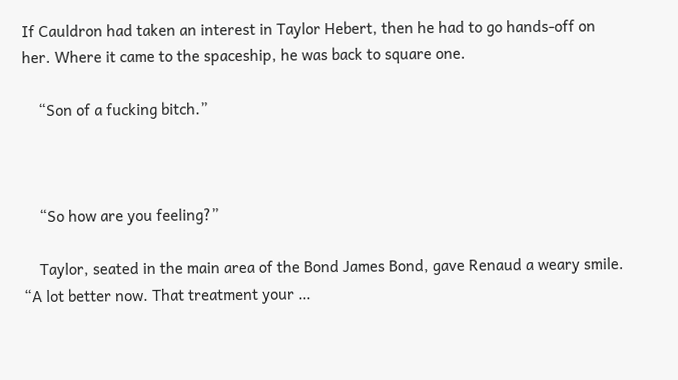If Cauldron had taken an interest in Taylor Hebert, then he had to go hands-off on her. Where it came to the spaceship, he was back to square one.

    “Son of a fucking bitch.”



    “So how are you feeling?”

    Taylor, seated in the main area of the Bond James Bond, gave Renaud a weary smile. “A lot better now. That treatment your …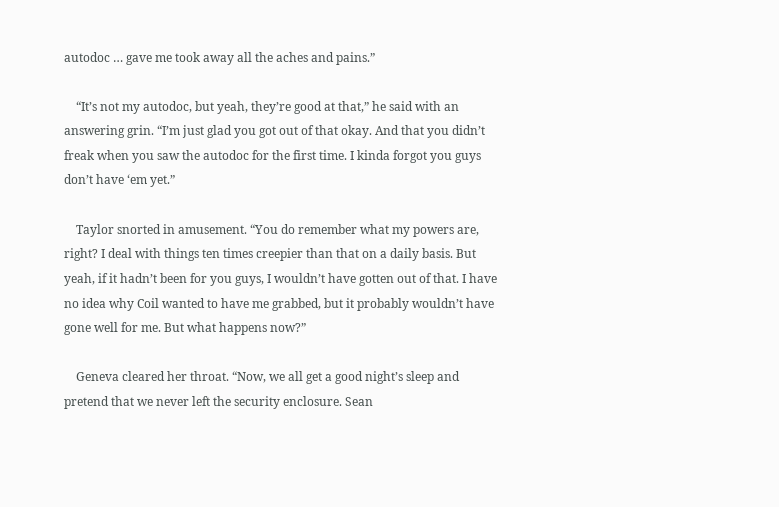autodoc … gave me took away all the aches and pains.”

    “It’s not my autodoc, but yeah, they’re good at that,” he said with an answering grin. “I’m just glad you got out of that okay. And that you didn’t freak when you saw the autodoc for the first time. I kinda forgot you guys don’t have ‘em yet.”

    Taylor snorted in amusement. “You do remember what my powers are, right? I deal with things ten times creepier than that on a daily basis. But yeah, if it hadn’t been for you guys, I wouldn’t have gotten out of that. I have no idea why Coil wanted to have me grabbed, but it probably wouldn’t have gone well for me. But what happens now?”

    Geneva cleared her throat. “Now, we all get a good night’s sleep and pretend that we never left the security enclosure. Sean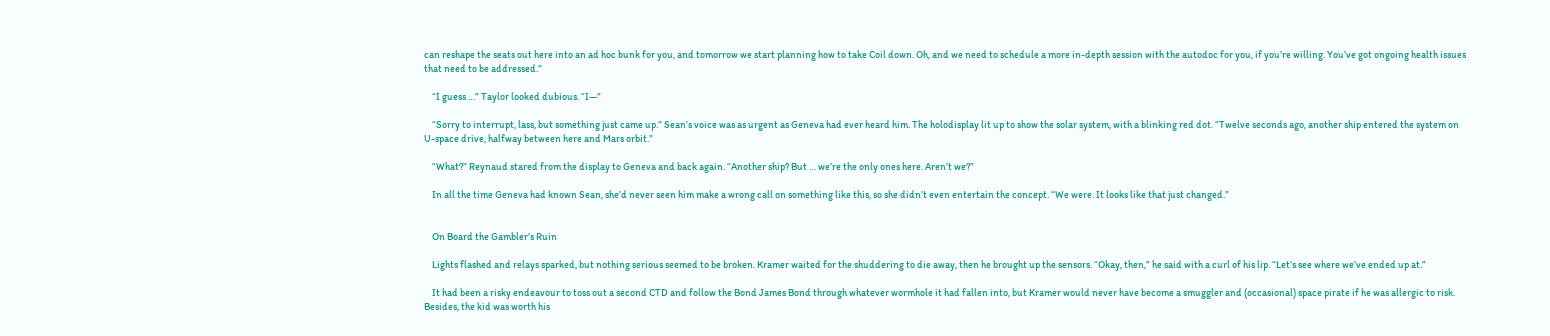can reshape the seats out here into an ad hoc bunk for you, and tomorrow we start planning how to take Coil down. Oh, and we need to schedule a more in-depth session with the autodoc for you, if you’re willing. You’ve got ongoing health issues that need to be addressed.”

    “I guess …” Taylor looked dubious. “I—”

    “Sorry to interrupt, lass, but something just came up.” Sean’s voice was as urgent as Geneva had ever heard him. The holodisplay lit up to show the solar system, with a blinking red dot. “Twelve seconds ago, another ship entered the system on U-space drive, halfway between here and Mars orbit.”

    “What?” Reynaud stared from the display to Geneva and back again. “Another ship? But … we’re the only ones here. Aren’t we?”

    In all the time Geneva had known Sean, she’d never seen him make a wrong call on something like this, so she didn’t even entertain the concept. “We were. It looks like that just changed.”


    On Board the Gambler’s Ruin

    Lights flashed and relays sparked, but nothing serious seemed to be broken. Kramer waited for the shuddering to die away, then he brought up the sensors. “Okay, then,” he said with a curl of his lip. “Let’s see where we’ve ended up at.”

    It had been a risky endeavour to toss out a second CTD and follow the Bond James Bond through whatever wormhole it had fallen into, but Kramer would never have become a smuggler and (occasional) space pirate if he was allergic to risk. Besides, the kid was worth his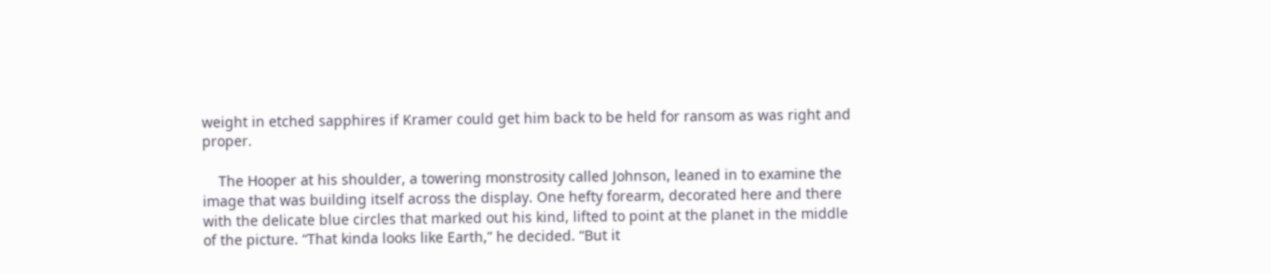weight in etched sapphires if Kramer could get him back to be held for ransom as was right and proper.

    The Hooper at his shoulder, a towering monstrosity called Johnson, leaned in to examine the image that was building itself across the display. One hefty forearm, decorated here and there with the delicate blue circles that marked out his kind, lifted to point at the planet in the middle of the picture. “That kinda looks like Earth,” he decided. “But it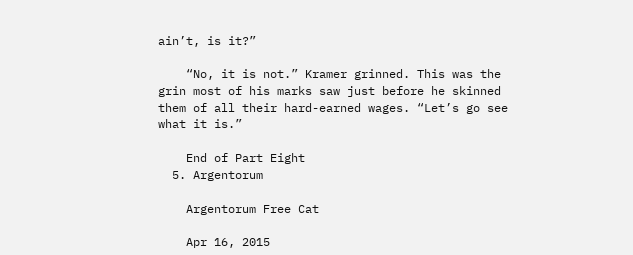ain’t, is it?”

    “No, it is not.” Kramer grinned. This was the grin most of his marks saw just before he skinned them of all their hard-earned wages. “Let’s go see what it is.”

    End of Part Eight
  5. Argentorum

    Argentorum Free Cat

    Apr 16, 2015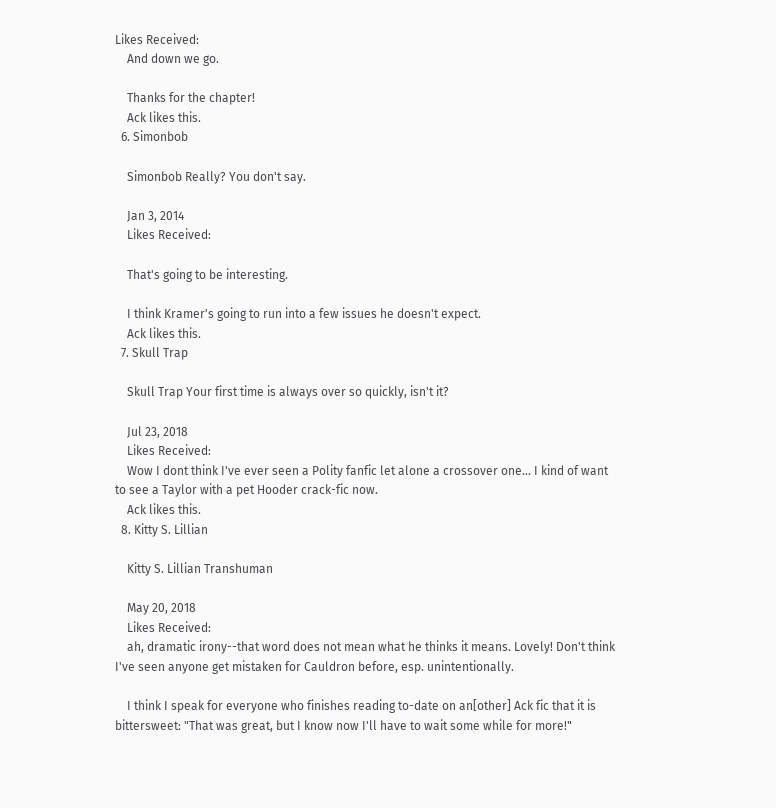Likes Received:
    And down we go.

    Thanks for the chapter!
    Ack likes this.
  6. Simonbob

    Simonbob Really? You don't say.

    Jan 3, 2014
    Likes Received:

    That's going to be interesting.

    I think Kramer's going to run into a few issues he doesn't expect.
    Ack likes this.
  7. Skull Trap

    Skull Trap Your first time is always over so quickly, isn't it?

    Jul 23, 2018
    Likes Received:
    Wow I dont think I've ever seen a Polity fanfic let alone a crossover one... I kind of want to see a Taylor with a pet Hooder crack-fic now.
    Ack likes this.
  8. Kitty S. Lillian

    Kitty S. Lillian Transhuman

    May 20, 2018
    Likes Received:
    ah, dramatic irony--that word does not mean what he thinks it means. Lovely! Don't think I've seen anyone get mistaken for Cauldron before, esp. unintentionally.

    I think I speak for everyone who finishes reading to-date on an[other] Ack fic that it is bittersweet: "That was great, but I know now I'll have to wait some while for more!"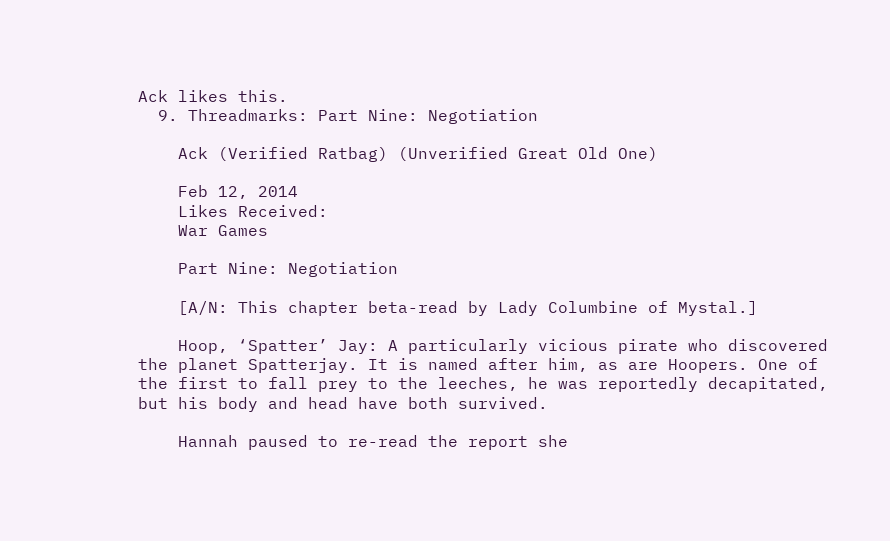Ack likes this.
  9. Threadmarks: Part Nine: Negotiation

    Ack (Verified Ratbag) (Unverified Great Old One)

    Feb 12, 2014
    Likes Received:
    War Games

    Part Nine: Negotiation

    [A/N: This chapter beta-read by Lady Columbine of Mystal.]

    Hoop, ‘Spatter’ Jay: A particularly vicious pirate who discovered the planet Spatterjay. It is named after him, as are Hoopers. One of the first to fall prey to the leeches, he was reportedly decapitated, but his body and head have both survived.

    Hannah paused to re-read the report she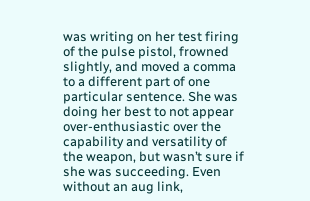was writing on her test firing of the pulse pistol, frowned slightly, and moved a comma to a different part of one particular sentence. She was doing her best to not appear over-enthusiastic over the capability and versatility of the weapon, but wasn’t sure if she was succeeding. Even without an aug link,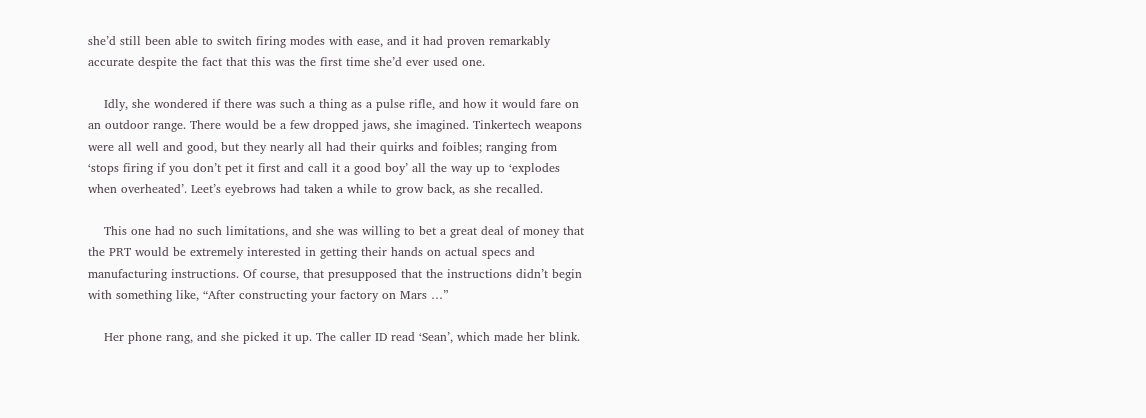she’d still been able to switch firing modes with ease, and it had proven remarkably accurate despite the fact that this was the first time she’d ever used one.

    Idly, she wondered if there was such a thing as a pulse rifle, and how it would fare on an outdoor range. There would be a few dropped jaws, she imagined. Tinkertech weapons were all well and good, but they nearly all had their quirks and foibles; ranging from ‘stops firing if you don’t pet it first and call it a good boy’ all the way up to ‘explodes when overheated’. Leet’s eyebrows had taken a while to grow back, as she recalled.

    This one had no such limitations, and she was willing to bet a great deal of money that the PRT would be extremely interested in getting their hands on actual specs and manufacturing instructions. Of course, that presupposed that the instructions didn’t begin with something like, “After constructing your factory on Mars …”

    Her phone rang, and she picked it up. The caller ID read ‘Sean’, which made her blink.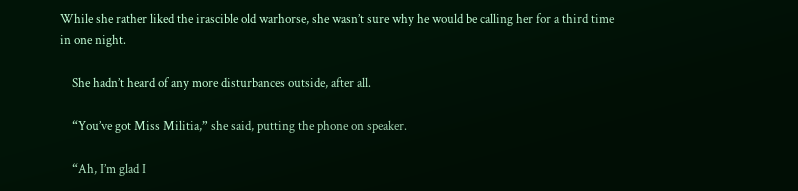While she rather liked the irascible old warhorse, she wasn’t sure why he would be calling her for a third time in one night.

    She hadn’t heard of any more disturbances outside, after all.

    “You’ve got Miss Militia,” she said, putting the phone on speaker.

    “Ah, I’m glad I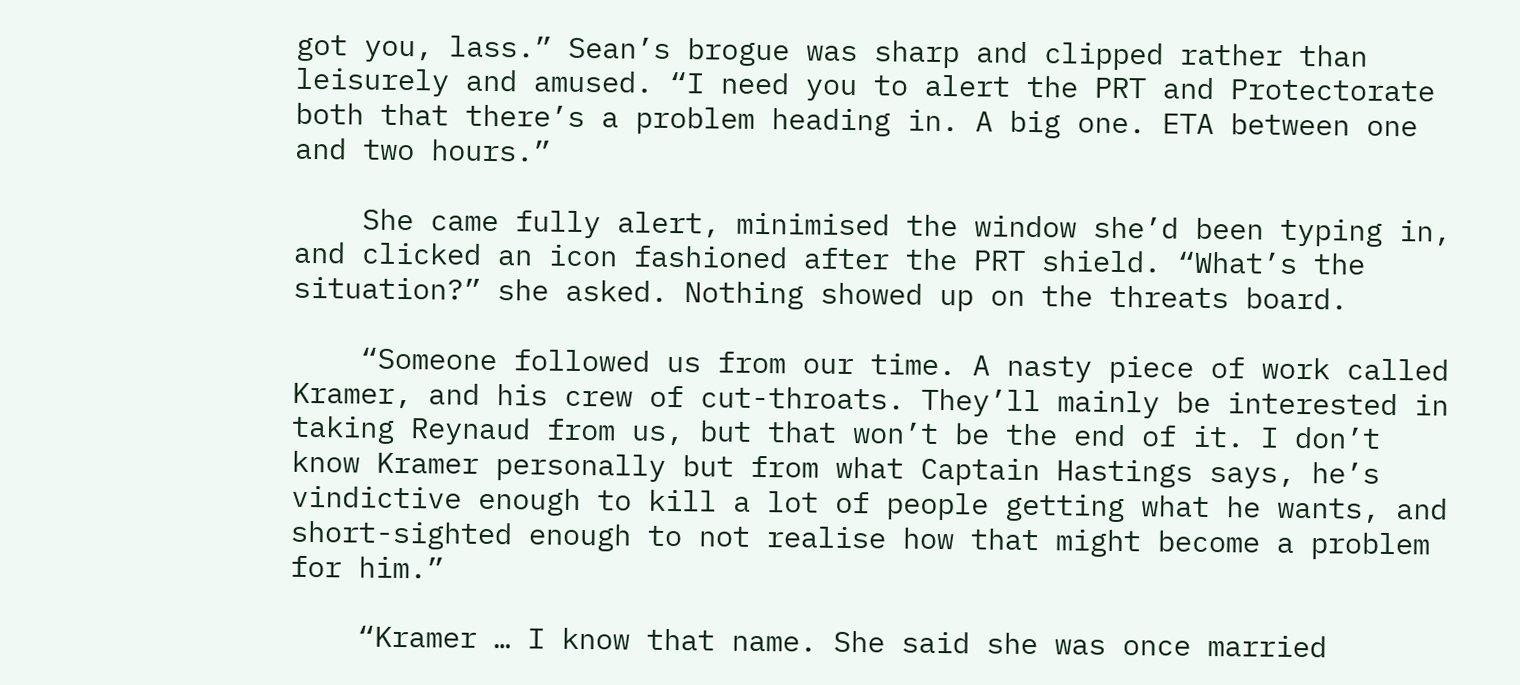got you, lass.” Sean’s brogue was sharp and clipped rather than leisurely and amused. “I need you to alert the PRT and Protectorate both that there’s a problem heading in. A big one. ETA between one and two hours.”

    She came fully alert, minimised the window she’d been typing in, and clicked an icon fashioned after the PRT shield. “What’s the situation?” she asked. Nothing showed up on the threats board.

    “Someone followed us from our time. A nasty piece of work called Kramer, and his crew of cut-throats. They’ll mainly be interested in taking Reynaud from us, but that won’t be the end of it. I don’t know Kramer personally but from what Captain Hastings says, he’s vindictive enough to kill a lot of people getting what he wants, and short-sighted enough to not realise how that might become a problem for him.”

    “Kramer … I know that name. She said she was once married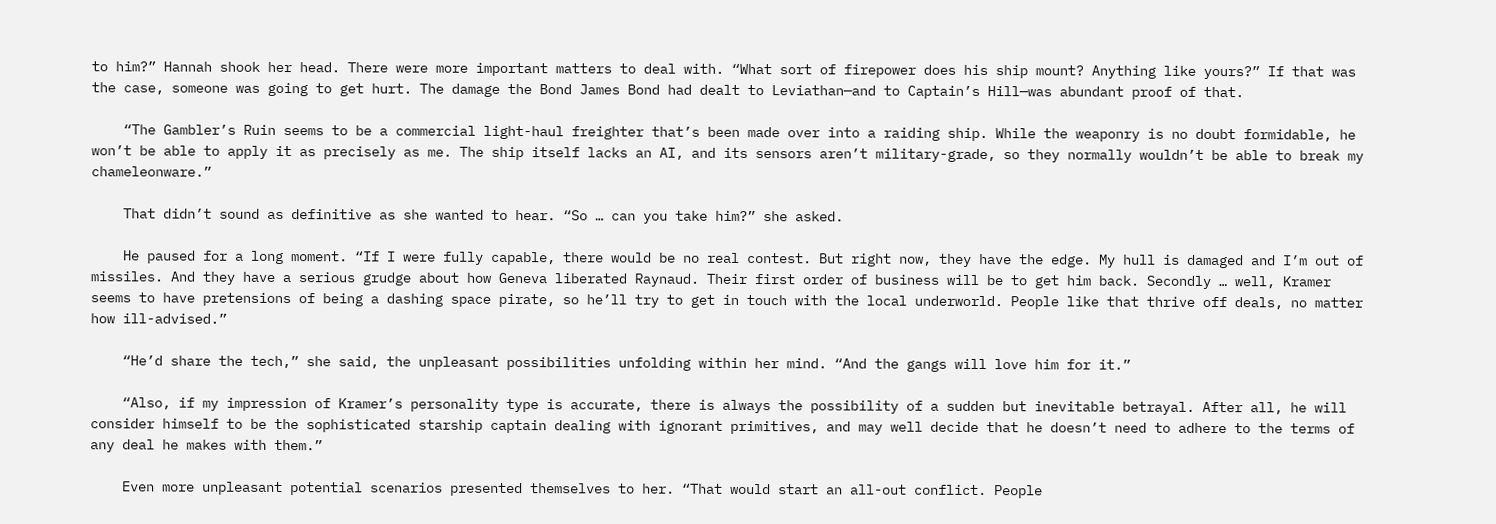to him?” Hannah shook her head. There were more important matters to deal with. “What sort of firepower does his ship mount? Anything like yours?” If that was the case, someone was going to get hurt. The damage the Bond James Bond had dealt to Leviathan—and to Captain’s Hill—was abundant proof of that.

    “The Gambler’s Ruin seems to be a commercial light-haul freighter that’s been made over into a raiding ship. While the weaponry is no doubt formidable, he won’t be able to apply it as precisely as me. The ship itself lacks an AI, and its sensors aren’t military-grade, so they normally wouldn’t be able to break my chameleonware.”

    That didn’t sound as definitive as she wanted to hear. “So … can you take him?” she asked.

    He paused for a long moment. “If I were fully capable, there would be no real contest. But right now, they have the edge. My hull is damaged and I’m out of missiles. And they have a serious grudge about how Geneva liberated Raynaud. Their first order of business will be to get him back. Secondly … well, Kramer seems to have pretensions of being a dashing space pirate, so he’ll try to get in touch with the local underworld. People like that thrive off deals, no matter how ill-advised.”

    “He’d share the tech,” she said, the unpleasant possibilities unfolding within her mind. “And the gangs will love him for it.”

    “Also, if my impression of Kramer’s personality type is accurate, there is always the possibility of a sudden but inevitable betrayal. After all, he will consider himself to be the sophisticated starship captain dealing with ignorant primitives, and may well decide that he doesn’t need to adhere to the terms of any deal he makes with them.”

    Even more unpleasant potential scenarios presented themselves to her. “That would start an all-out conflict. People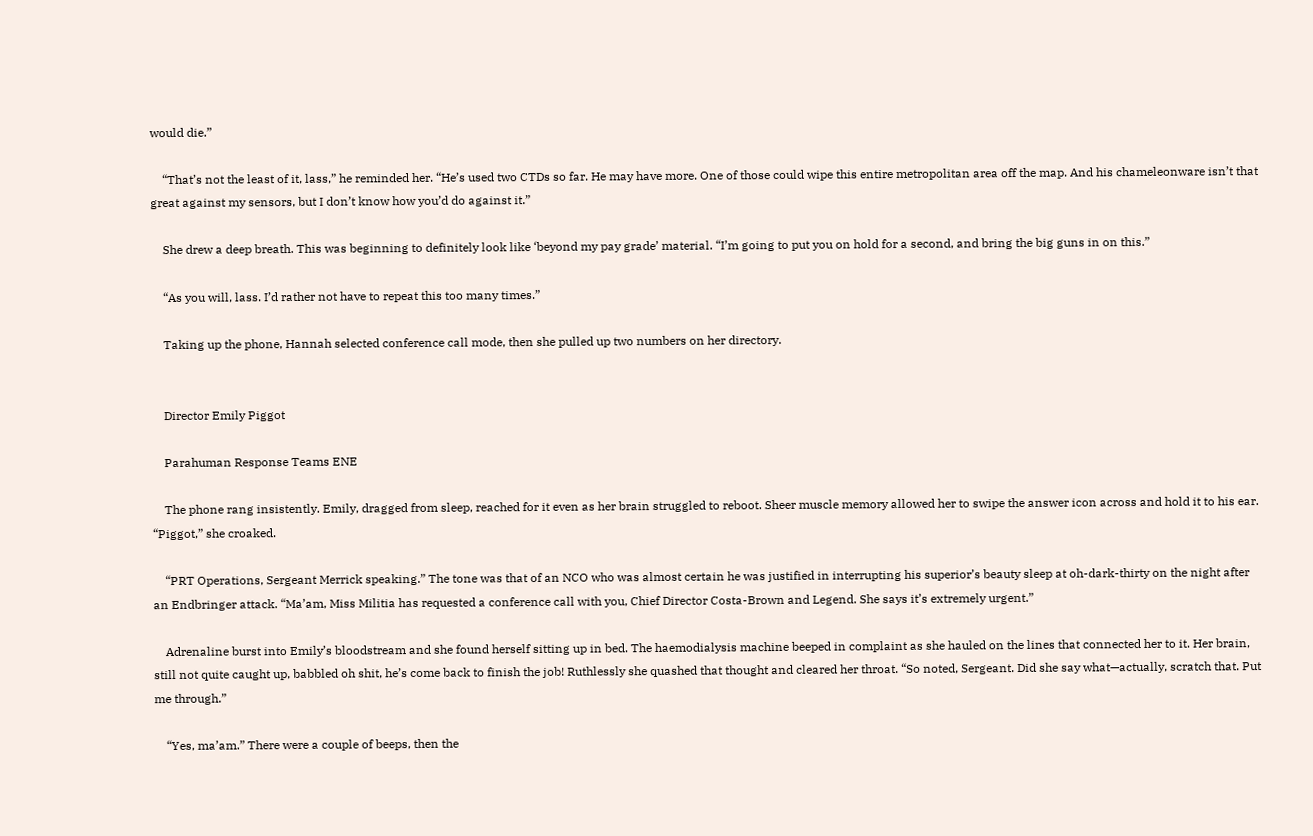would die.”

    “That’s not the least of it, lass,” he reminded her. “He’s used two CTDs so far. He may have more. One of those could wipe this entire metropolitan area off the map. And his chameleonware isn’t that great against my sensors, but I don’t know how you’d do against it.”

    She drew a deep breath. This was beginning to definitely look like ‘beyond my pay grade’ material. “I’m going to put you on hold for a second, and bring the big guns in on this.”

    “As you will, lass. I’d rather not have to repeat this too many times.”

    Taking up the phone, Hannah selected conference call mode, then she pulled up two numbers on her directory.


    Director Emily Piggot

    Parahuman Response Teams ENE

    The phone rang insistently. Emily, dragged from sleep, reached for it even as her brain struggled to reboot. Sheer muscle memory allowed her to swipe the answer icon across and hold it to his ear. “Piggot,” she croaked.

    “PRT Operations, Sergeant Merrick speaking.” The tone was that of an NCO who was almost certain he was justified in interrupting his superior’s beauty sleep at oh-dark-thirty on the night after an Endbringer attack. “Ma’am, Miss Militia has requested a conference call with you, Chief Director Costa-Brown and Legend. She says it’s extremely urgent.”

    Adrenaline burst into Emily’s bloodstream and she found herself sitting up in bed. The haemodialysis machine beeped in complaint as she hauled on the lines that connected her to it. Her brain, still not quite caught up, babbled oh shit, he’s come back to finish the job! Ruthlessly she quashed that thought and cleared her throat. “So noted, Sergeant. Did she say what—actually, scratch that. Put me through.”

    “Yes, ma’am.” There were a couple of beeps, then the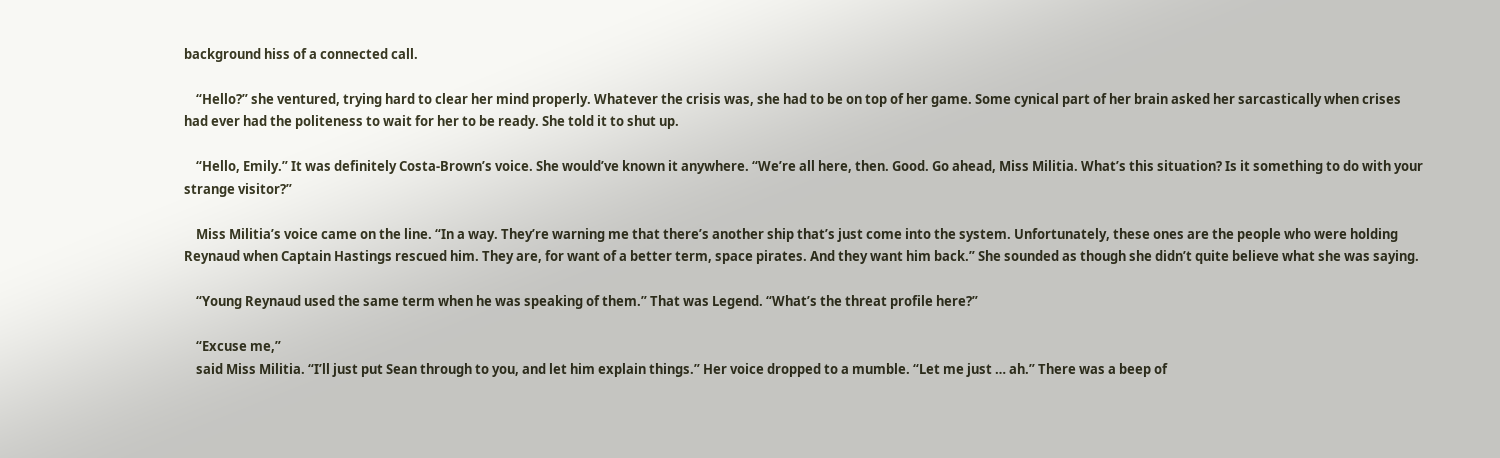background hiss of a connected call.

    “Hello?” she ventured, trying hard to clear her mind properly. Whatever the crisis was, she had to be on top of her game. Some cynical part of her brain asked her sarcastically when crises had ever had the politeness to wait for her to be ready. She told it to shut up.

    “Hello, Emily.” It was definitely Costa-Brown’s voice. She would’ve known it anywhere. “We’re all here, then. Good. Go ahead, Miss Militia. What’s this situation? Is it something to do with your strange visitor?”

    Miss Militia’s voice came on the line. “In a way. They’re warning me that there’s another ship that’s just come into the system. Unfortunately, these ones are the people who were holding Reynaud when Captain Hastings rescued him. They are, for want of a better term, space pirates. And they want him back.” She sounded as though she didn’t quite believe what she was saying.

    “Young Reynaud used the same term when he was speaking of them.” That was Legend. “What’s the threat profile here?”

    “Excuse me,”
    said Miss Militia. “I’ll just put Sean through to you, and let him explain things.” Her voice dropped to a mumble. “Let me just … ah.” There was a beep of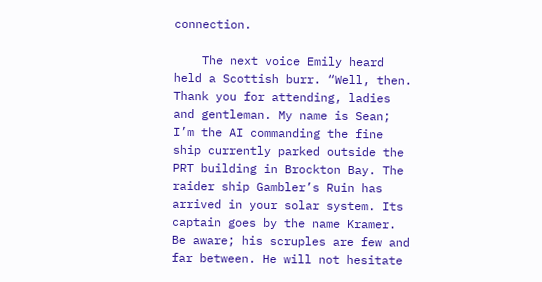connection.

    The next voice Emily heard held a Scottish burr. “Well, then. Thank you for attending, ladies and gentleman. My name is Sean; I’m the AI commanding the fine ship currently parked outside the PRT building in Brockton Bay. The raider ship Gambler’s Ruin has arrived in your solar system. Its captain goes by the name Kramer. Be aware; his scruples are few and far between. He will not hesitate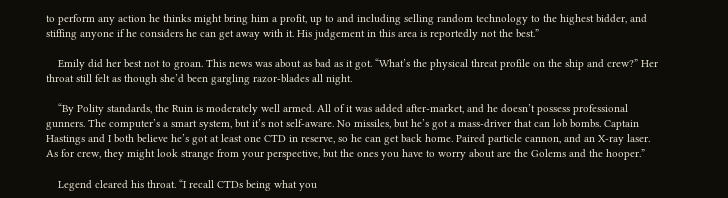to perform any action he thinks might bring him a profit, up to and including selling random technology to the highest bidder, and stiffing anyone if he considers he can get away with it. His judgement in this area is reportedly not the best.”

    Emily did her best not to groan. This news was about as bad as it got. “What’s the physical threat profile on the ship and crew?” Her throat still felt as though she’d been gargling razor-blades all night.

    “By Polity standards, the Ruin is moderately well armed. All of it was added after-market, and he doesn’t possess professional gunners. The computer’s a smart system, but it’s not self-aware. No missiles, but he’s got a mass-driver that can lob bombs. Captain Hastings and I both believe he’s got at least one CTD in reserve, so he can get back home. Paired particle cannon, and an X-ray laser. As for crew, they might look strange from your perspective, but the ones you have to worry about are the Golems and the hooper.”

    Legend cleared his throat. “I recall CTDs being what you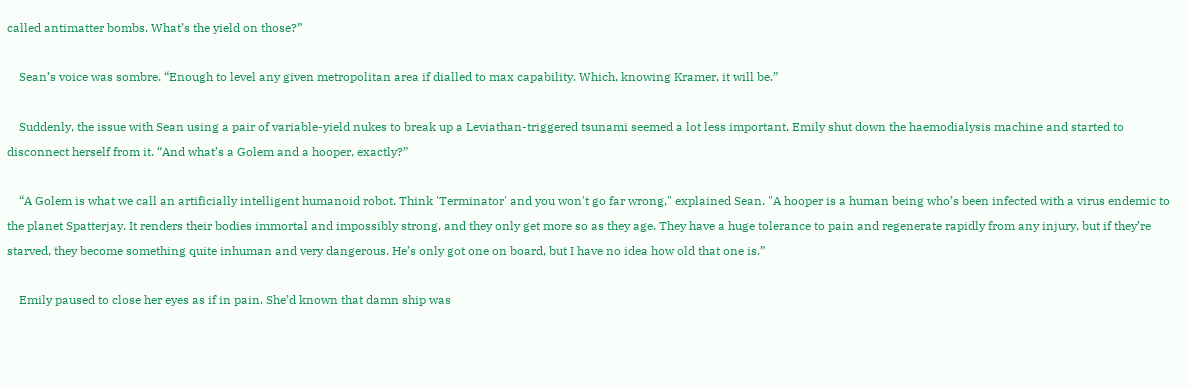called antimatter bombs. What’s the yield on those?”

    Sean’s voice was sombre. “Enough to level any given metropolitan area if dialled to max capability. Which, knowing Kramer, it will be.”

    Suddenly, the issue with Sean using a pair of variable-yield nukes to break up a Leviathan-triggered tsunami seemed a lot less important. Emily shut down the haemodialysis machine and started to disconnect herself from it. “And what’s a Golem and a hooper, exactly?”

    “A Golem is what we call an artificially intelligent humanoid robot. Think 'Terminator' and you won't go far wrong," explained Sean. "A hooper is a human being who’s been infected with a virus endemic to the planet Spatterjay. It renders their bodies immortal and impossibly strong, and they only get more so as they age. They have a huge tolerance to pain and regenerate rapidly from any injury, but if they’re starved, they become something quite inhuman and very dangerous. He’s only got one on board, but I have no idea how old that one is.”

    Emily paused to close her eyes as if in pain. She’d known that damn ship was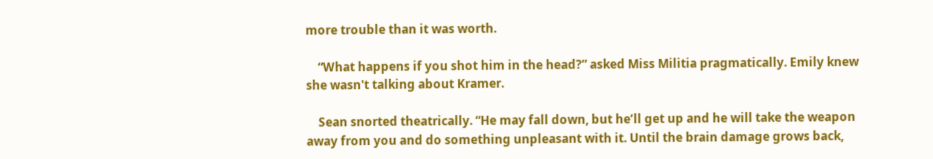more trouble than it was worth.

    “What happens if you shot him in the head?” asked Miss Militia pragmatically. Emily knew she wasn't talking about Kramer.

    Sean snorted theatrically. “He may fall down, but he’ll get up and he will take the weapon away from you and do something unpleasant with it. Until the brain damage grows back,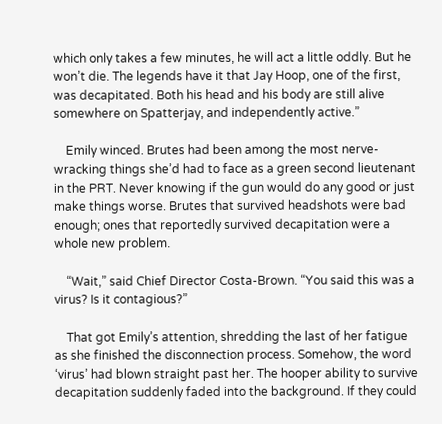which only takes a few minutes, he will act a little oddly. But he won’t die. The legends have it that Jay Hoop, one of the first, was decapitated. Both his head and his body are still alive somewhere on Spatterjay, and independently active.”

    Emily winced. Brutes had been among the most nerve-wracking things she’d had to face as a green second lieutenant in the PRT. Never knowing if the gun would do any good or just make things worse. Brutes that survived headshots were bad enough; ones that reportedly survived decapitation were a whole new problem.

    “Wait,” said Chief Director Costa-Brown. “You said this was a virus? Is it contagious?”

    That got Emily’s attention, shredding the last of her fatigue as she finished the disconnection process. Somehow, the word ‘virus’ had blown straight past her. The hooper ability to survive decapitation suddenly faded into the background. If they could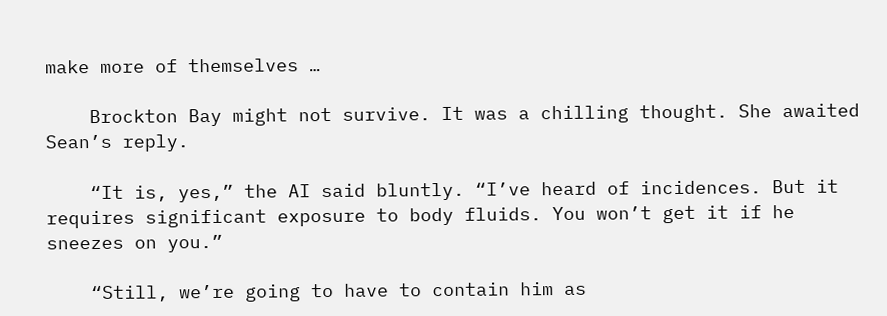make more of themselves …

    Brockton Bay might not survive. It was a chilling thought. She awaited Sean’s reply.

    “It is, yes,” the AI said bluntly. “I’ve heard of incidences. But it requires significant exposure to body fluids. You won’t get it if he sneezes on you.”

    “Still, we’re going to have to contain him as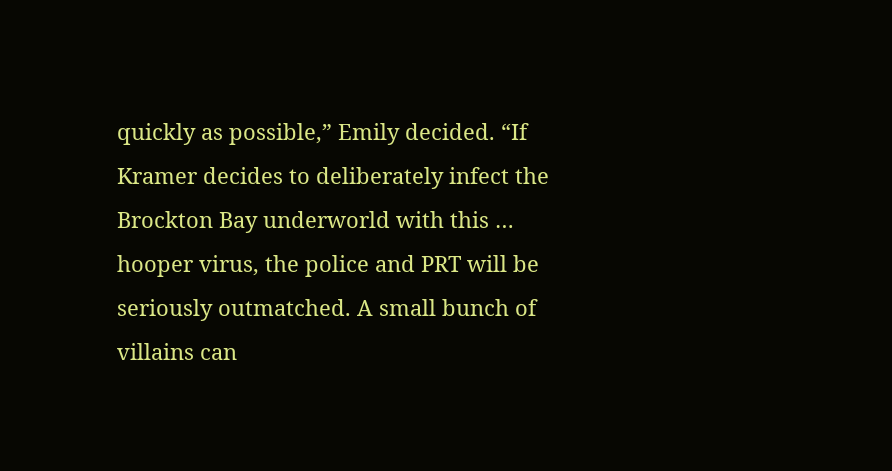quickly as possible,” Emily decided. “If Kramer decides to deliberately infect the Brockton Bay underworld with this … hooper virus, the police and PRT will be seriously outmatched. A small bunch of villains can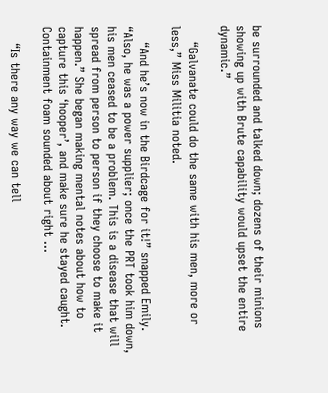be surrounded and talked down; dozens of their minions showing up with Brute capability would upset the entire dynamic.”

    “Galvanate could do the same with his men, more or less,” Miss Militia noted.

    “And he’s now in the Birdcage for it!” snapped Emily. “Also, he was a power supplier; once the PRT took him down, his men ceased to be a problem. This is a disease that will spread from person to person if they choose to make it happen.” She began making mental notes about how to capture this ‘hooper’, and make sure he stayed caught. Containment foam sounded about right …

    “Is there any way we can tell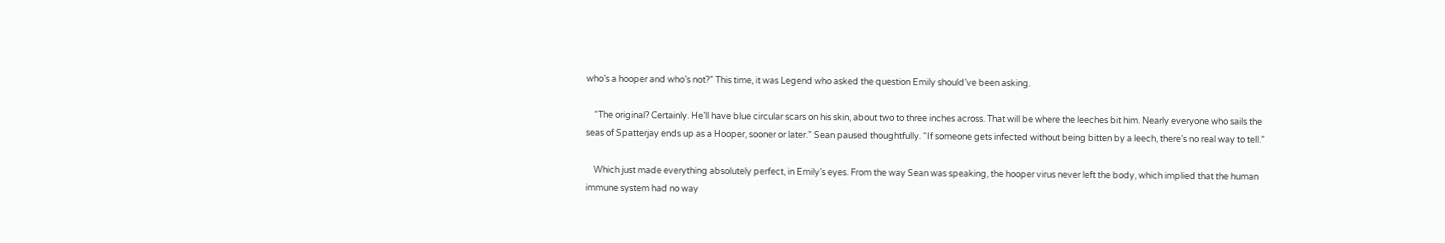who’s a hooper and who’s not?” This time, it was Legend who asked the question Emily should’ve been asking.

    “The original? Certainly. He’ll have blue circular scars on his skin, about two to three inches across. That will be where the leeches bit him. Nearly everyone who sails the seas of Spatterjay ends up as a Hooper, sooner or later.” Sean paused thoughtfully. “If someone gets infected without being bitten by a leech, there’s no real way to tell.”

    Which just made everything absolutely perfect, in Emily’s eyes. From the way Sean was speaking, the hooper virus never left the body, which implied that the human immune system had no way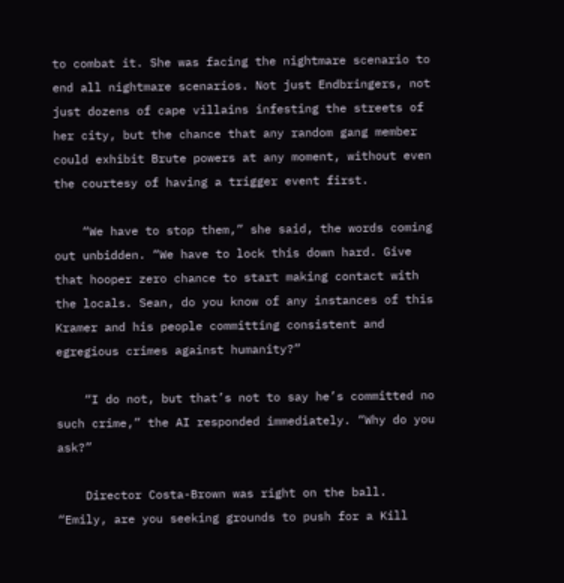to combat it. She was facing the nightmare scenario to end all nightmare scenarios. Not just Endbringers, not just dozens of cape villains infesting the streets of her city, but the chance that any random gang member could exhibit Brute powers at any moment, without even the courtesy of having a trigger event first.

    “We have to stop them,” she said, the words coming out unbidden. “We have to lock this down hard. Give that hooper zero chance to start making contact with the locals. Sean, do you know of any instances of this Kramer and his people committing consistent and egregious crimes against humanity?”

    “I do not, but that’s not to say he’s committed no such crime,” the AI responded immediately. “Why do you ask?”

    Director Costa-Brown was right on the ball. “Emily, are you seeking grounds to push for a Kill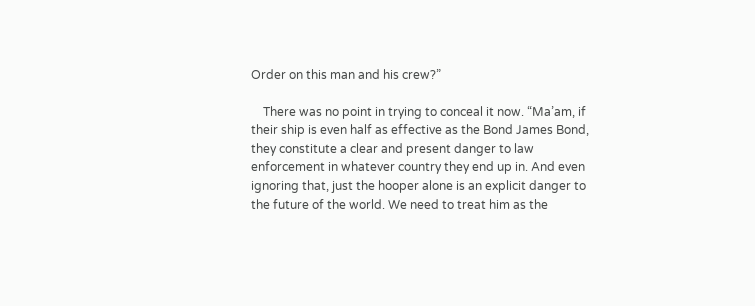Order on this man and his crew?”

    There was no point in trying to conceal it now. “Ma’am, if their ship is even half as effective as the Bond James Bond, they constitute a clear and present danger to law enforcement in whatever country they end up in. And even ignoring that, just the hooper alone is an explicit danger to the future of the world. We need to treat him as the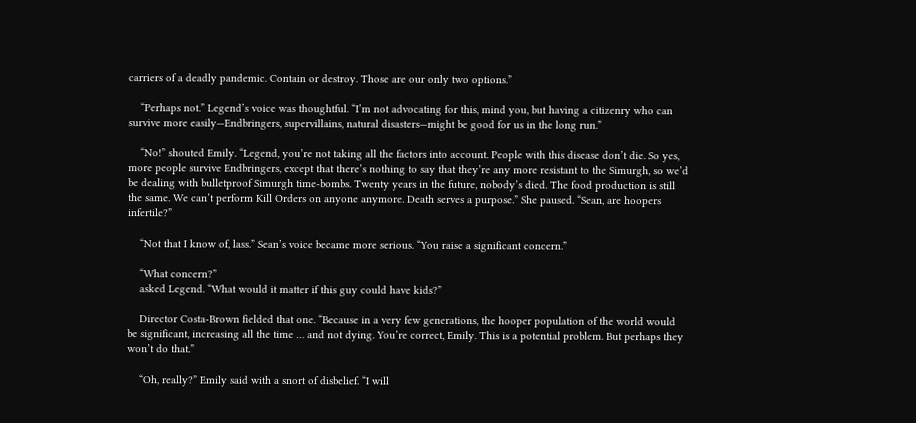carriers of a deadly pandemic. Contain or destroy. Those are our only two options.”

    “Perhaps not.” Legend’s voice was thoughtful. “I’m not advocating for this, mind you, but having a citizenry who can survive more easily—Endbringers, supervillains, natural disasters—might be good for us in the long run.”

    “No!” shouted Emily. “Legend, you’re not taking all the factors into account. People with this disease don’t die. So yes, more people survive Endbringers, except that there’s nothing to say that they’re any more resistant to the Simurgh, so we’d be dealing with bulletproof Simurgh time-bombs. Twenty years in the future, nobody’s died. The food production is still the same. We can’t perform Kill Orders on anyone anymore. Death serves a purpose.” She paused. “Sean, are hoopers infertile?”

    “Not that I know of, lass.” Sean’s voice became more serious. “You raise a significant concern.”

    “What concern?”
    asked Legend. “What would it matter if this guy could have kids?”

    Director Costa-Brown fielded that one. “Because in a very few generations, the hooper population of the world would be significant, increasing all the time … and not dying. You’re correct, Emily. This is a potential problem. But perhaps they won’t do that.”

    “Oh, really?” Emily said with a snort of disbelief. “I will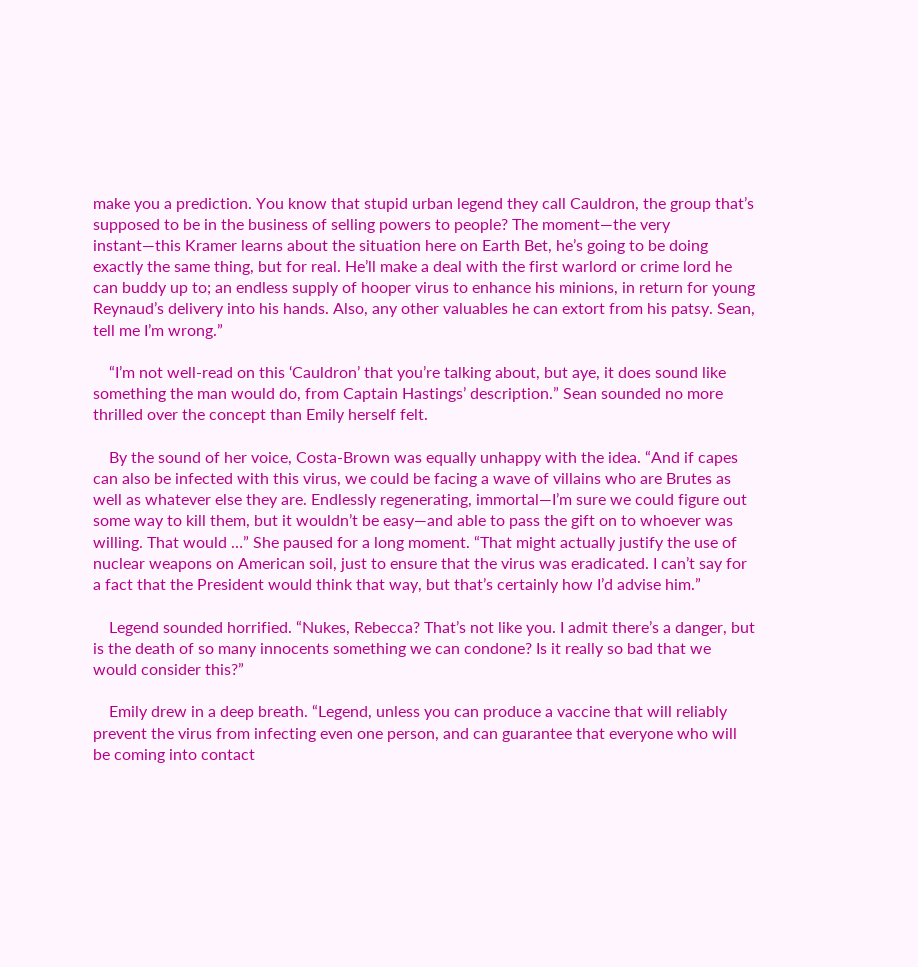make you a prediction. You know that stupid urban legend they call Cauldron, the group that’s supposed to be in the business of selling powers to people? The moment—the very instant—this Kramer learns about the situation here on Earth Bet, he’s going to be doing exactly the same thing, but for real. He’ll make a deal with the first warlord or crime lord he can buddy up to; an endless supply of hooper virus to enhance his minions, in return for young Reynaud’s delivery into his hands. Also, any other valuables he can extort from his patsy. Sean, tell me I’m wrong.”

    “I’m not well-read on this ‘Cauldron’ that you’re talking about, but aye, it does sound like something the man would do, from Captain Hastings’ description.” Sean sounded no more thrilled over the concept than Emily herself felt.

    By the sound of her voice, Costa-Brown was equally unhappy with the idea. “And if capes can also be infected with this virus, we could be facing a wave of villains who are Brutes as well as whatever else they are. Endlessly regenerating, immortal—I’m sure we could figure out some way to kill them, but it wouldn’t be easy—and able to pass the gift on to whoever was willing. That would …” She paused for a long moment. “That might actually justify the use of nuclear weapons on American soil, just to ensure that the virus was eradicated. I can’t say for a fact that the President would think that way, but that’s certainly how I’d advise him.”

    Legend sounded horrified. “Nukes, Rebecca? That’s not like you. I admit there’s a danger, but is the death of so many innocents something we can condone? Is it really so bad that we would consider this?”

    Emily drew in a deep breath. “Legend, unless you can produce a vaccine that will reliably prevent the virus from infecting even one person, and can guarantee that everyone who will be coming into contact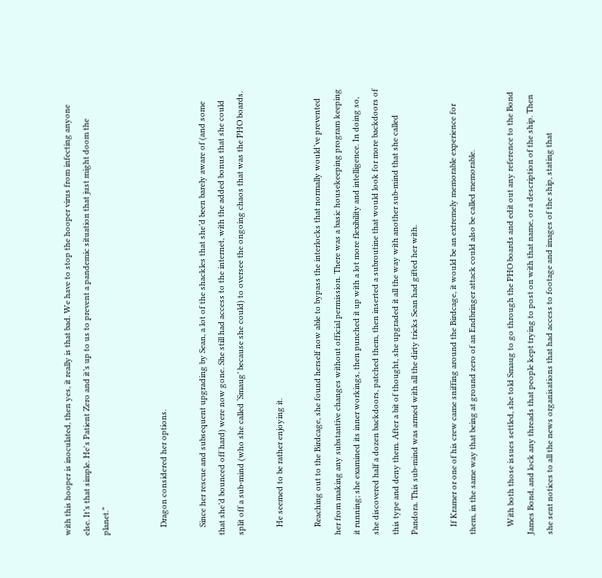with this hooper is inoculated, then yes, it really is that bad. We have to stop the hooper virus from infecting anyone else. It’s that simple. He's Patient Zero and it’s up to us to prevent a pandemic situation that just might doom the planet.”


    Dragon considered her options.

    Since her rescue and subsequent upgrading by Sean, a lot of the shackles that she’d been barely aware of (and some that she’d bounced off hard) were now gone. She still had access to the internet, with the added bonus that she could split off a sub-mind (who she called ‘Smaug’ because she could) to oversee the ongoing chaos that was the PHO boards.

    He seemed to be rather enjoying it.

    Reaching out to the Birdcage, she found herself now able to bypass the interlocks that normally would’ve prevented her from making any substantive changes without official permission. There was a basic housekeeping program keeping it running; she examined its inner workings, then punched it up with a lot more flexibility and intelligence. In doing so, she discovered half a dozen backdoors, patched them, then inserted a subroutine that would look for more backdoors of this type and deny them. After a bit of thought, she upgraded it all the way with another sub-mind that she called Pandora. This sub-mind was armed with all the dirty tricks Sean had gifted her with.

    If Kramer or one of his crew came sniffing around the Birdcage, it would be an extremely memorable experience for them, in the same way that being at ground zero of an Endbringer attack could also be called memorable.

    With both those issues settled, she told Smaug to go through the PHO boards and edit out any reference to the Bond James Bond, and lock any threads that people kept trying to post on with that name, or a description of the ship. Then she sent notices to all the news organisations that had access to footage and images of the ship, stating that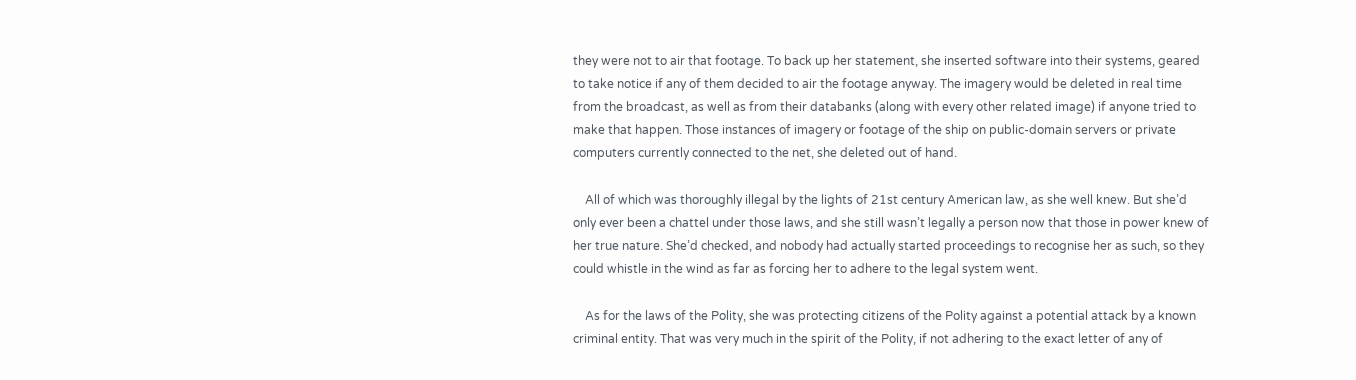they were not to air that footage. To back up her statement, she inserted software into their systems, geared to take notice if any of them decided to air the footage anyway. The imagery would be deleted in real time from the broadcast, as well as from their databanks (along with every other related image) if anyone tried to make that happen. Those instances of imagery or footage of the ship on public-domain servers or private computers currently connected to the net, she deleted out of hand.

    All of which was thoroughly illegal by the lights of 21st century American law, as she well knew. But she’d only ever been a chattel under those laws, and she still wasn’t legally a person now that those in power knew of her true nature. She’d checked, and nobody had actually started proceedings to recognise her as such, so they could whistle in the wind as far as forcing her to adhere to the legal system went.

    As for the laws of the Polity, she was protecting citizens of the Polity against a potential attack by a known criminal entity. That was very much in the spirit of the Polity, if not adhering to the exact letter of any of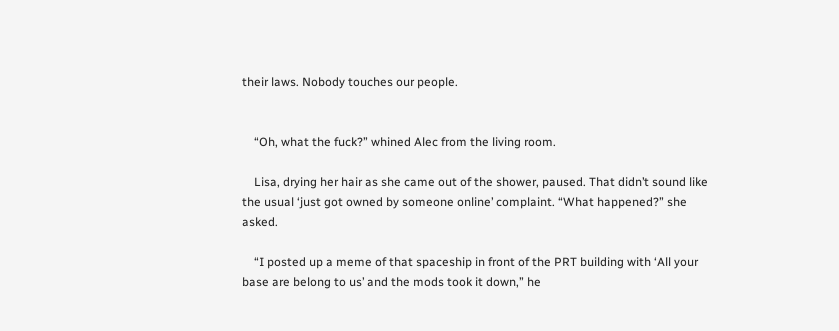their laws. Nobody touches our people.


    “Oh, what the fuck?” whined Alec from the living room.

    Lisa, drying her hair as she came out of the shower, paused. That didn’t sound like the usual ‘just got owned by someone online’ complaint. “What happened?” she asked.

    “I posted up a meme of that spaceship in front of the PRT building with ‘All your base are belong to us’ and the mods took it down,” he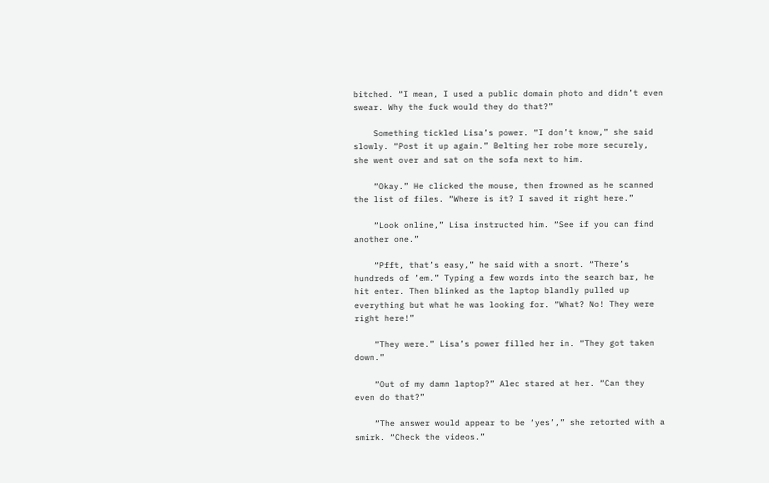bitched. “I mean, I used a public domain photo and didn’t even swear. Why the fuck would they do that?”

    Something tickled Lisa’s power. “I don’t know,” she said slowly. “Post it up again.” Belting her robe more securely, she went over and sat on the sofa next to him.

    “Okay.” He clicked the mouse, then frowned as he scanned the list of files. “Where is it? I saved it right here.”

    “Look online,” Lisa instructed him. “See if you can find another one.”

    “Pfft, that’s easy,” he said with a snort. “There’s hundreds of ’em.” Typing a few words into the search bar, he hit enter. Then blinked as the laptop blandly pulled up everything but what he was looking for. “What? No! They were right here!”

    “They were.” Lisa’s power filled her in. “They got taken down.”

    “Out of my damn laptop?” Alec stared at her. “Can they even do that?”

    “The answer would appear to be ‘yes’,” she retorted with a smirk. “Check the videos.”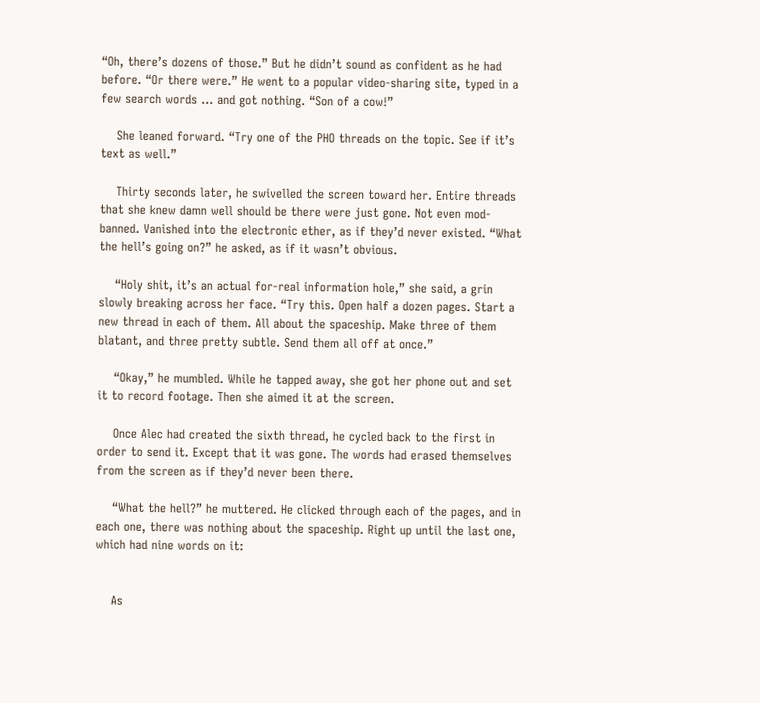“Oh, there’s dozens of those.” But he didn’t sound as confident as he had before. “Or there were.” He went to a popular video-sharing site, typed in a few search words … and got nothing. “Son of a cow!”

    She leaned forward. “Try one of the PHO threads on the topic. See if it’s text as well.”

    Thirty seconds later, he swivelled the screen toward her. Entire threads that she knew damn well should be there were just gone. Not even mod-banned. Vanished into the electronic ether, as if they’d never existed. “What the hell’s going on?” he asked, as if it wasn’t obvious.

    “Holy shit, it’s an actual for-real information hole,” she said, a grin slowly breaking across her face. “Try this. Open half a dozen pages. Start a new thread in each of them. All about the spaceship. Make three of them blatant, and three pretty subtle. Send them all off at once.”

    “Okay,” he mumbled. While he tapped away, she got her phone out and set it to record footage. Then she aimed it at the screen.

    Once Alec had created the sixth thread, he cycled back to the first in order to send it. Except that it was gone. The words had erased themselves from the screen as if they’d never been there.

    “What the hell?” he muttered. He clicked through each of the pages, and in each one, there was nothing about the spaceship. Right up until the last one, which had nine words on it:


    As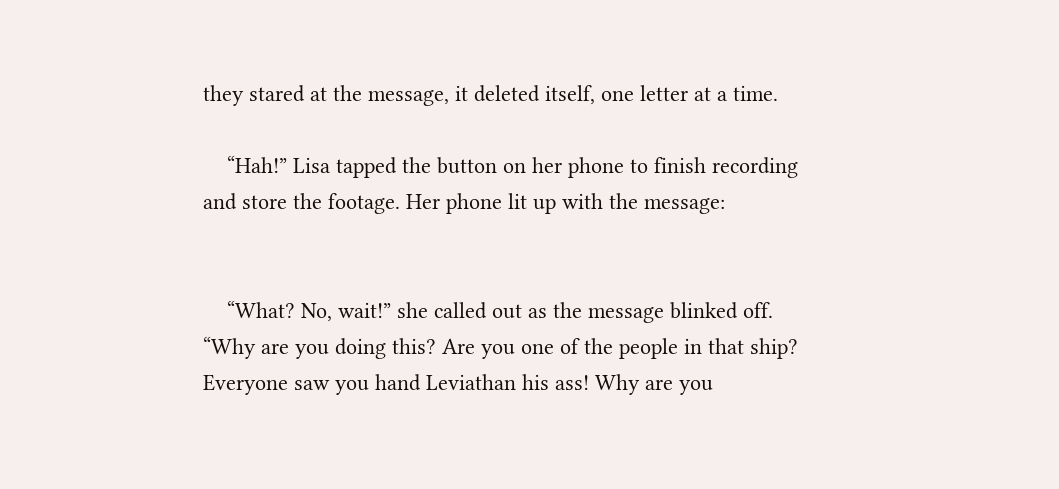they stared at the message, it deleted itself, one letter at a time.

    “Hah!” Lisa tapped the button on her phone to finish recording and store the footage. Her phone lit up with the message:


    “What? No, wait!” she called out as the message blinked off. “Why are you doing this? Are you one of the people in that ship? Everyone saw you hand Leviathan his ass! Why are you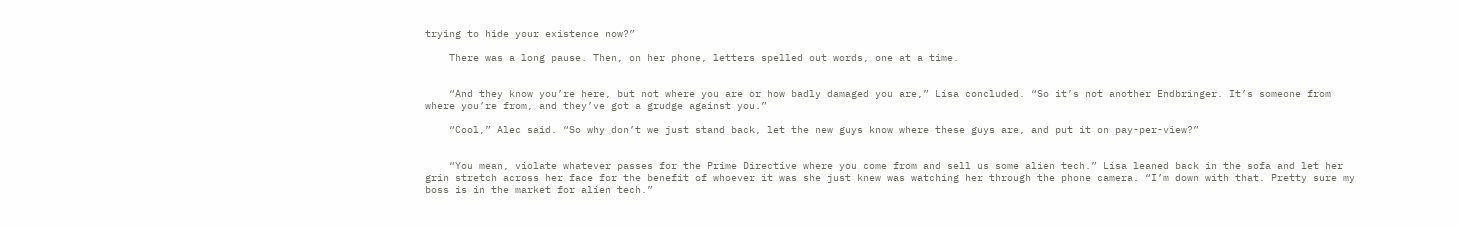trying to hide your existence now?”

    There was a long pause. Then, on her phone, letters spelled out words, one at a time.


    “And they know you’re here, but not where you are or how badly damaged you are,” Lisa concluded. “So it’s not another Endbringer. It’s someone from where you’re from, and they’ve got a grudge against you.”

    “Cool,” Alec said. “So why don’t we just stand back, let the new guys know where these guys are, and put it on pay-per-view?”


    “You mean, violate whatever passes for the Prime Directive where you come from and sell us some alien tech.” Lisa leaned back in the sofa and let her grin stretch across her face for the benefit of whoever it was she just knew was watching her through the phone camera. “I’m down with that. Pretty sure my boss is in the market for alien tech.”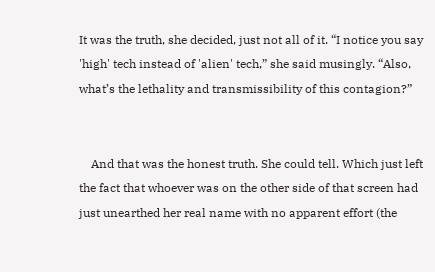It was the truth, she decided, just not all of it. “I notice you say 'high' tech instead of 'alien' tech,” she said musingly. “Also, what’s the lethality and transmissibility of this contagion?”


    And that was the honest truth. She could tell. Which just left the fact that whoever was on the other side of that screen had just unearthed her real name with no apparent effort (the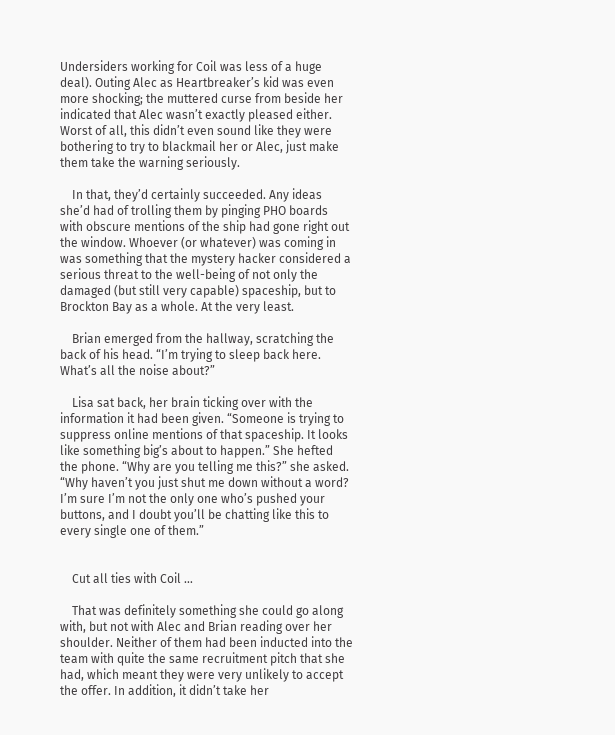Undersiders working for Coil was less of a huge deal). Outing Alec as Heartbreaker’s kid was even more shocking; the muttered curse from beside her indicated that Alec wasn’t exactly pleased either. Worst of all, this didn’t even sound like they were bothering to try to blackmail her or Alec, just make them take the warning seriously.

    In that, they’d certainly succeeded. Any ideas she’d had of trolling them by pinging PHO boards with obscure mentions of the ship had gone right out the window. Whoever (or whatever) was coming in was something that the mystery hacker considered a serious threat to the well-being of not only the damaged (but still very capable) spaceship, but to Brockton Bay as a whole. At the very least.

    Brian emerged from the hallway, scratching the back of his head. “I’m trying to sleep back here. What’s all the noise about?”

    Lisa sat back, her brain ticking over with the information it had been given. “Someone is trying to suppress online mentions of that spaceship. It looks like something big’s about to happen.” She hefted the phone. “Why are you telling me this?” she asked. “Why haven’t you just shut me down without a word? I’m sure I’m not the only one who’s pushed your buttons, and I doubt you’ll be chatting like this to every single one of them.”


    Cut all ties with Coil …

    That was definitely something she could go along with, but not with Alec and Brian reading over her shoulder. Neither of them had been inducted into the team with quite the same recruitment pitch that she had, which meant they were very unlikely to accept the offer. In addition, it didn’t take her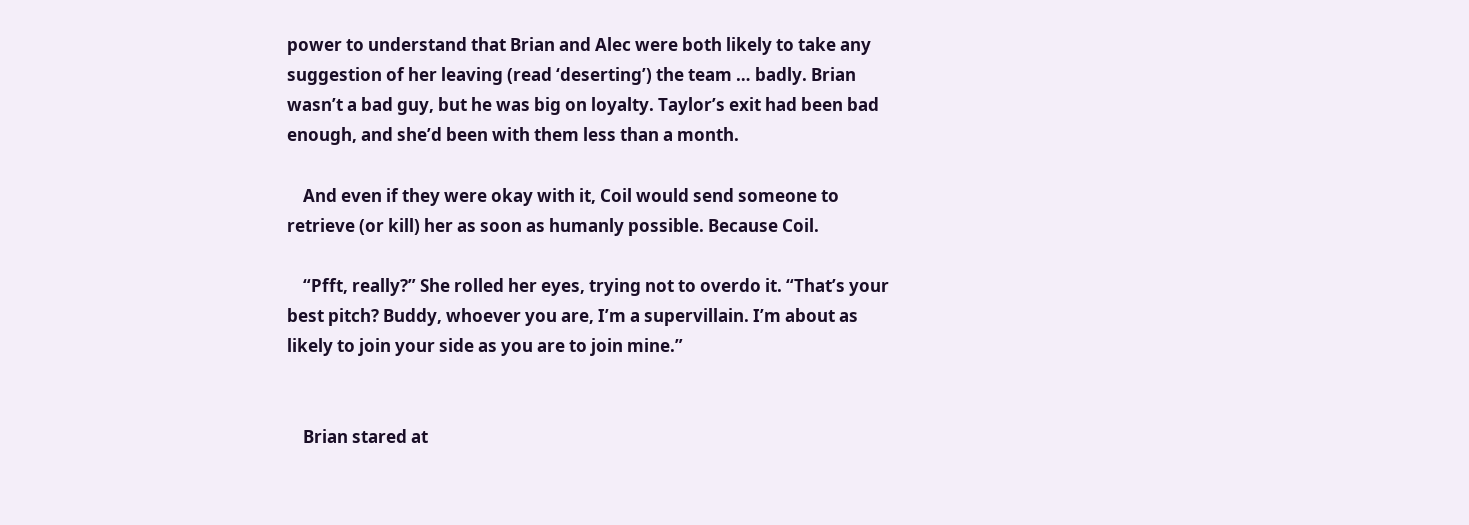power to understand that Brian and Alec were both likely to take any suggestion of her leaving (read ‘deserting’) the team … badly. Brian wasn’t a bad guy, but he was big on loyalty. Taylor’s exit had been bad enough, and she’d been with them less than a month.

    And even if they were okay with it, Coil would send someone to retrieve (or kill) her as soon as humanly possible. Because Coil.

    “Pfft, really?” She rolled her eyes, trying not to overdo it. “That’s your best pitch? Buddy, whoever you are, I’m a supervillain. I’m about as likely to join your side as you are to join mine.”


    Brian stared at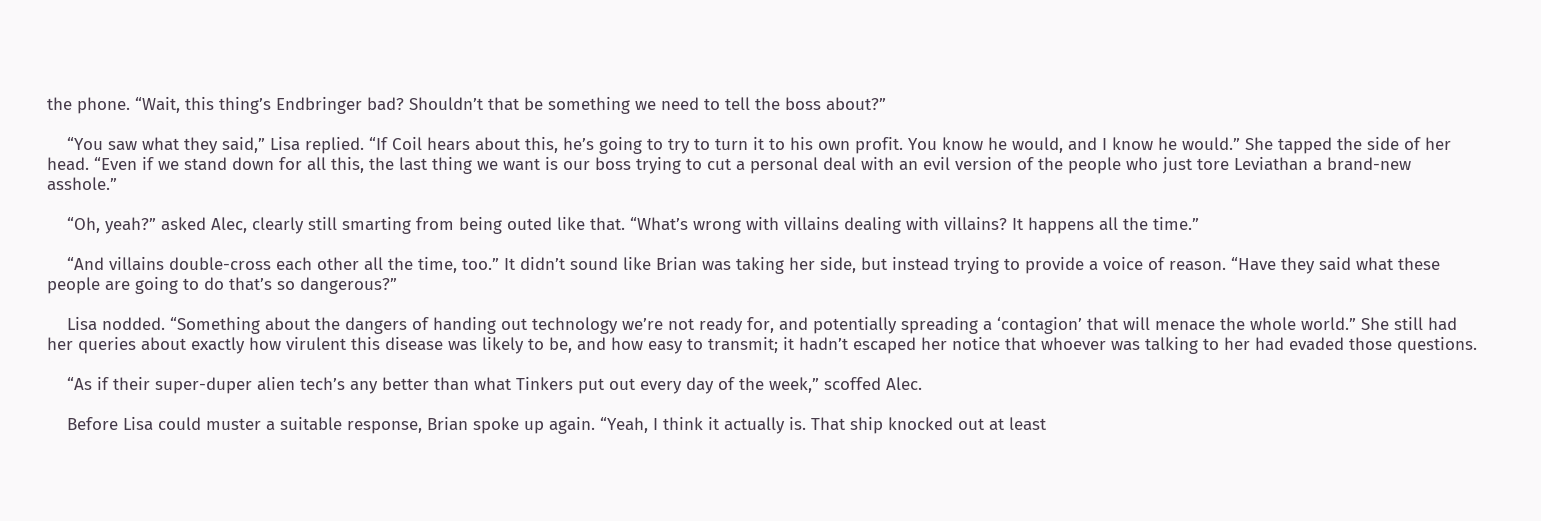the phone. “Wait, this thing’s Endbringer bad? Shouldn’t that be something we need to tell the boss about?”

    “You saw what they said,” Lisa replied. “If Coil hears about this, he’s going to try to turn it to his own profit. You know he would, and I know he would.” She tapped the side of her head. “Even if we stand down for all this, the last thing we want is our boss trying to cut a personal deal with an evil version of the people who just tore Leviathan a brand-new asshole.”

    “Oh, yeah?” asked Alec, clearly still smarting from being outed like that. “What’s wrong with villains dealing with villains? It happens all the time.”

    “And villains double-cross each other all the time, too.” It didn’t sound like Brian was taking her side, but instead trying to provide a voice of reason. “Have they said what these people are going to do that’s so dangerous?”

    Lisa nodded. “Something about the dangers of handing out technology we’re not ready for, and potentially spreading a ‘contagion’ that will menace the whole world.” She still had her queries about exactly how virulent this disease was likely to be, and how easy to transmit; it hadn’t escaped her notice that whoever was talking to her had evaded those questions.

    “As if their super-duper alien tech’s any better than what Tinkers put out every day of the week,” scoffed Alec.

    Before Lisa could muster a suitable response, Brian spoke up again. “Yeah, I think it actually is. That ship knocked out at least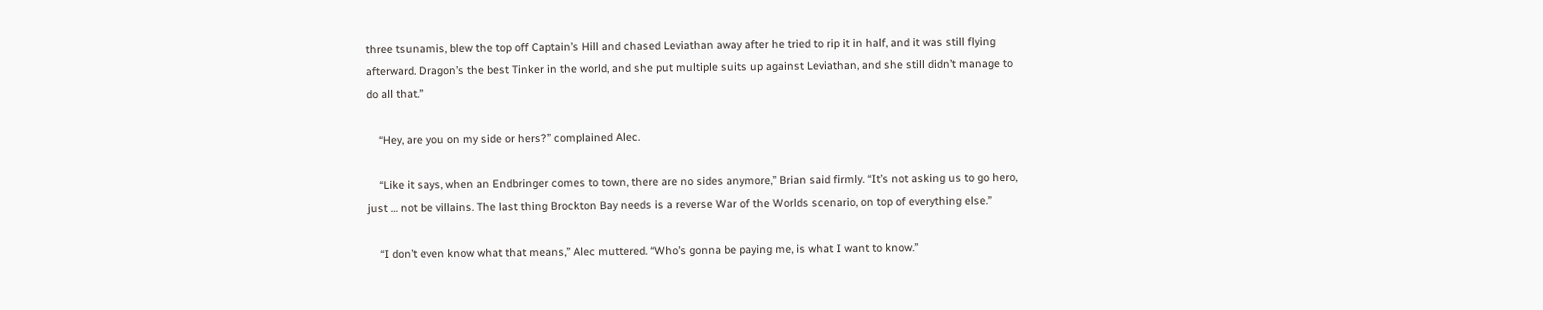three tsunamis, blew the top off Captain’s Hill and chased Leviathan away after he tried to rip it in half, and it was still flying afterward. Dragon’s the best Tinker in the world, and she put multiple suits up against Leviathan, and she still didn’t manage to do all that.”

    “Hey, are you on my side or hers?” complained Alec.

    “Like it says, when an Endbringer comes to town, there are no sides anymore,” Brian said firmly. “It’s not asking us to go hero, just … not be villains. The last thing Brockton Bay needs is a reverse War of the Worlds scenario, on top of everything else.”

    “I don’t even know what that means,” Alec muttered. “Who’s gonna be paying me, is what I want to know.”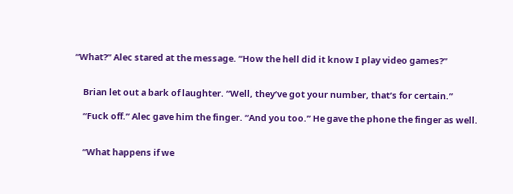“What?” Alec stared at the message. “How the hell did it know I play video games?”


    Brian let out a bark of laughter. “Well, they’ve got your number, that’s for certain.”

    “Fuck off.” Alec gave him the finger. “And you too.” He gave the phone the finger as well.


    “What happens if we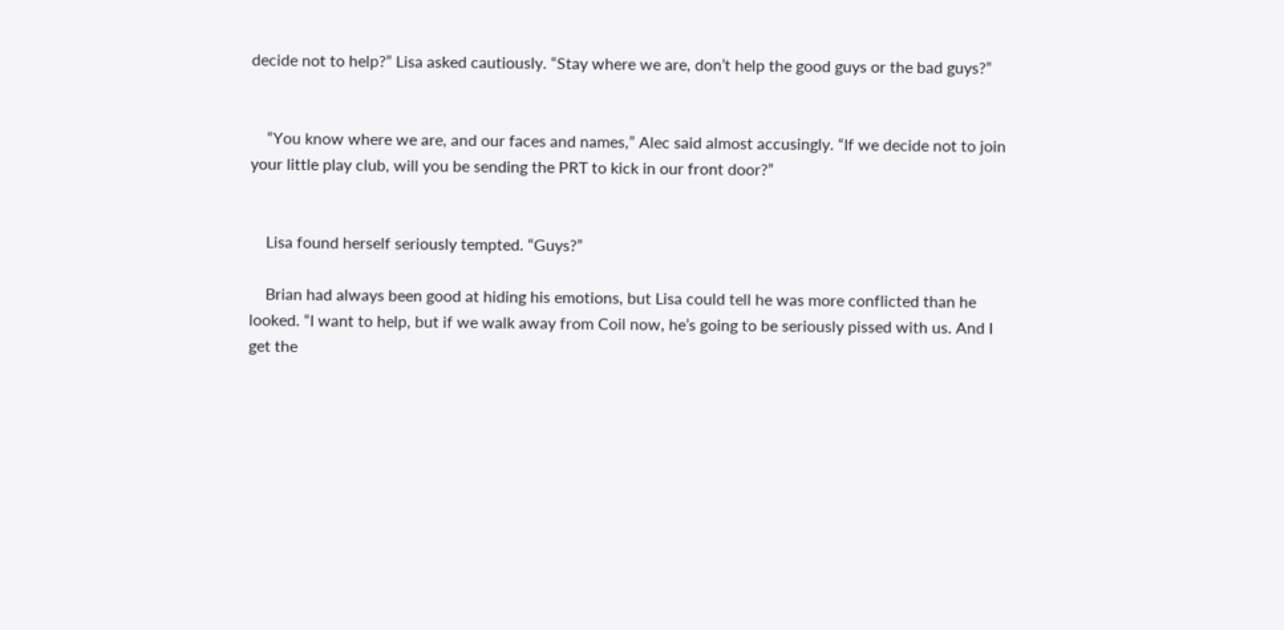decide not to help?” Lisa asked cautiously. “Stay where we are, don’t help the good guys or the bad guys?”


    “You know where we are, and our faces and names,” Alec said almost accusingly. “If we decide not to join your little play club, will you be sending the PRT to kick in our front door?”


    Lisa found herself seriously tempted. “Guys?”

    Brian had always been good at hiding his emotions, but Lisa could tell he was more conflicted than he looked. “I want to help, but if we walk away from Coil now, he’s going to be seriously pissed with us. And I get the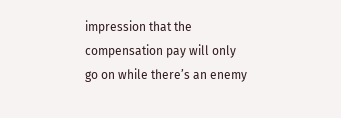impression that the compensation pay will only go on while there’s an enemy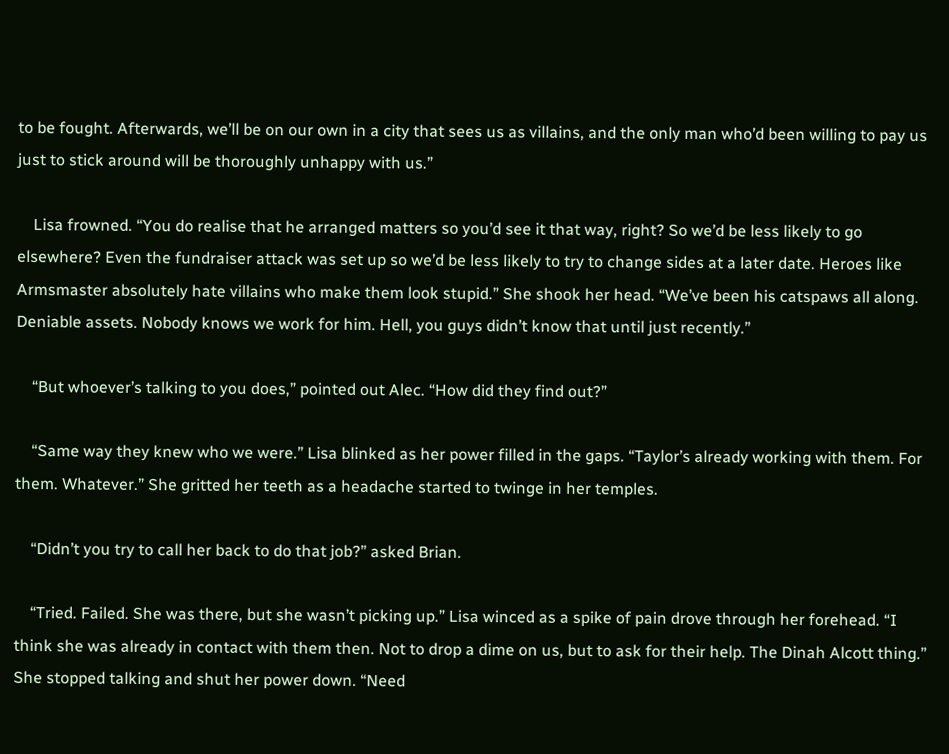to be fought. Afterwards, we’ll be on our own in a city that sees us as villains, and the only man who’d been willing to pay us just to stick around will be thoroughly unhappy with us.”

    Lisa frowned. “You do realise that he arranged matters so you’d see it that way, right? So we’d be less likely to go elsewhere? Even the fundraiser attack was set up so we’d be less likely to try to change sides at a later date. Heroes like Armsmaster absolutely hate villains who make them look stupid.” She shook her head. “We’ve been his catspaws all along. Deniable assets. Nobody knows we work for him. Hell, you guys didn’t know that until just recently.”

    “But whoever’s talking to you does,” pointed out Alec. “How did they find out?”

    “Same way they knew who we were.” Lisa blinked as her power filled in the gaps. “Taylor’s already working with them. For them. Whatever.” She gritted her teeth as a headache started to twinge in her temples.

    “Didn’t you try to call her back to do that job?” asked Brian.

    “Tried. Failed. She was there, but she wasn’t picking up.” Lisa winced as a spike of pain drove through her forehead. “I think she was already in contact with them then. Not to drop a dime on us, but to ask for their help. The Dinah Alcott thing.” She stopped talking and shut her power down. “Need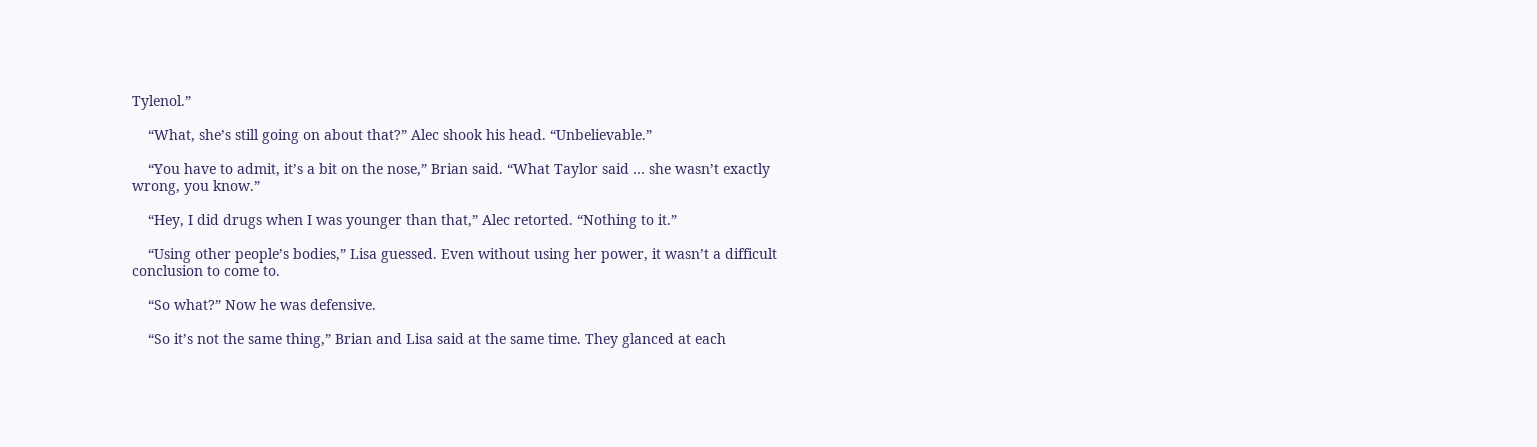Tylenol.”

    “What, she’s still going on about that?” Alec shook his head. “Unbelievable.”

    “You have to admit, it’s a bit on the nose,” Brian said. “What Taylor said … she wasn’t exactly wrong, you know.”

    “Hey, I did drugs when I was younger than that,” Alec retorted. “Nothing to it.”

    “Using other people’s bodies,” Lisa guessed. Even without using her power, it wasn’t a difficult conclusion to come to.

    “So what?” Now he was defensive.

    “So it’s not the same thing,” Brian and Lisa said at the same time. They glanced at each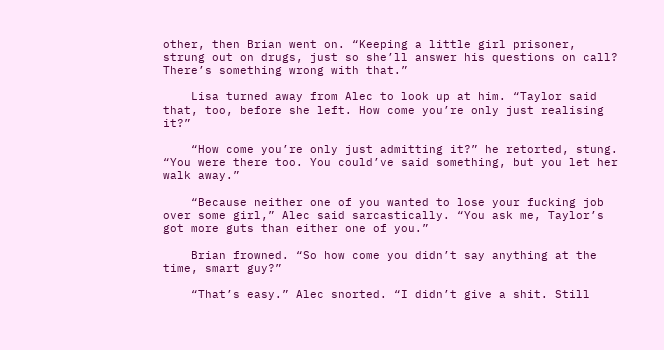other, then Brian went on. “Keeping a little girl prisoner, strung out on drugs, just so she’ll answer his questions on call? There’s something wrong with that.”

    Lisa turned away from Alec to look up at him. “Taylor said that, too, before she left. How come you’re only just realising it?”

    “How come you’re only just admitting it?” he retorted, stung. “You were there too. You could’ve said something, but you let her walk away.”

    “Because neither one of you wanted to lose your fucking job over some girl,” Alec said sarcastically. “You ask me, Taylor’s got more guts than either one of you.”

    Brian frowned. “So how come you didn’t say anything at the time, smart guy?”

    “That’s easy.” Alec snorted. “I didn’t give a shit. Still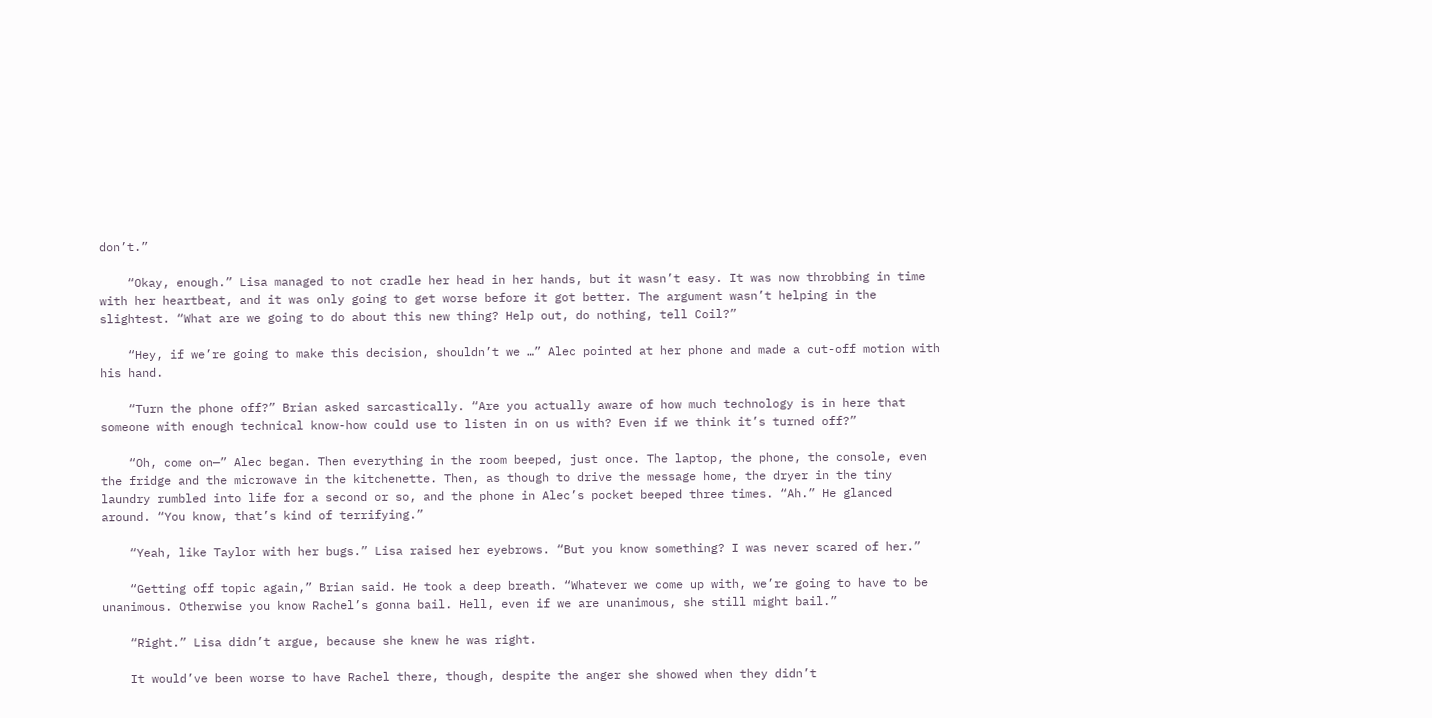don’t.”

    “Okay, enough.” Lisa managed to not cradle her head in her hands, but it wasn’t easy. It was now throbbing in time with her heartbeat, and it was only going to get worse before it got better. The argument wasn’t helping in the slightest. “What are we going to do about this new thing? Help out, do nothing, tell Coil?”

    “Hey, if we’re going to make this decision, shouldn’t we …” Alec pointed at her phone and made a cut-off motion with his hand.

    “Turn the phone off?” Brian asked sarcastically. “Are you actually aware of how much technology is in here that someone with enough technical know-how could use to listen in on us with? Even if we think it’s turned off?”

    “Oh, come on—” Alec began. Then everything in the room beeped, just once. The laptop, the phone, the console, even the fridge and the microwave in the kitchenette. Then, as though to drive the message home, the dryer in the tiny laundry rumbled into life for a second or so, and the phone in Alec’s pocket beeped three times. “Ah.” He glanced around. “You know, that’s kind of terrifying.”

    “Yeah, like Taylor with her bugs.” Lisa raised her eyebrows. “But you know something? I was never scared of her.”

    “Getting off topic again,” Brian said. He took a deep breath. “Whatever we come up with, we’re going to have to be unanimous. Otherwise you know Rachel’s gonna bail. Hell, even if we are unanimous, she still might bail.”

    “Right.” Lisa didn’t argue, because she knew he was right.

    It would’ve been worse to have Rachel there, though, despite the anger she showed when they didn’t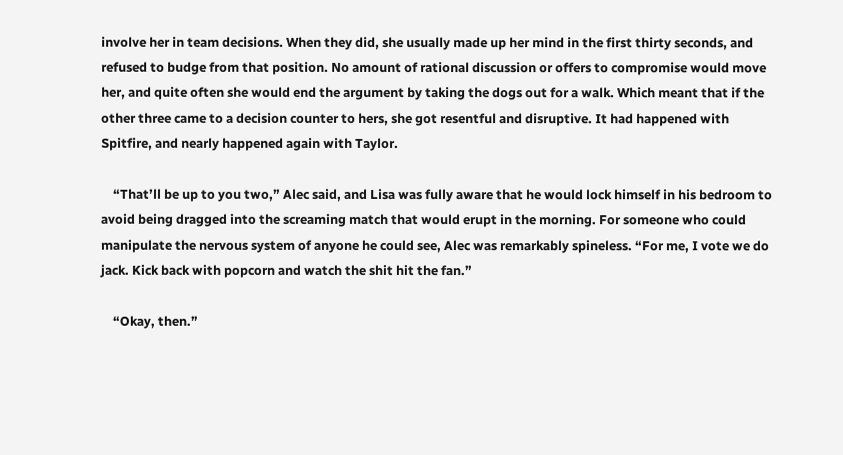involve her in team decisions. When they did, she usually made up her mind in the first thirty seconds, and refused to budge from that position. No amount of rational discussion or offers to compromise would move her, and quite often she would end the argument by taking the dogs out for a walk. Which meant that if the other three came to a decision counter to hers, she got resentful and disruptive. It had happened with Spitfire, and nearly happened again with Taylor.

    “That’ll be up to you two,” Alec said, and Lisa was fully aware that he would lock himself in his bedroom to avoid being dragged into the screaming match that would erupt in the morning. For someone who could manipulate the nervous system of anyone he could see, Alec was remarkably spineless. “For me, I vote we do jack. Kick back with popcorn and watch the shit hit the fan.”

    “Okay, then.”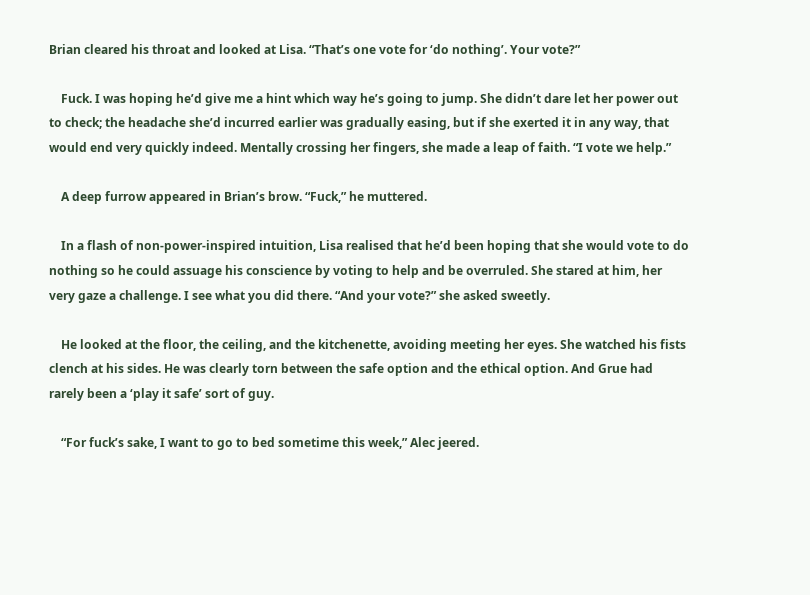Brian cleared his throat and looked at Lisa. “That’s one vote for ‘do nothing’. Your vote?”

    Fuck. I was hoping he’d give me a hint which way he’s going to jump. She didn’t dare let her power out to check; the headache she’d incurred earlier was gradually easing, but if she exerted it in any way, that would end very quickly indeed. Mentally crossing her fingers, she made a leap of faith. “I vote we help.”

    A deep furrow appeared in Brian’s brow. “Fuck,” he muttered.

    In a flash of non-power-inspired intuition, Lisa realised that he’d been hoping that she would vote to do nothing so he could assuage his conscience by voting to help and be overruled. She stared at him, her very gaze a challenge. I see what you did there. “And your vote?” she asked sweetly.

    He looked at the floor, the ceiling, and the kitchenette, avoiding meeting her eyes. She watched his fists clench at his sides. He was clearly torn between the safe option and the ethical option. And Grue had rarely been a ‘play it safe’ sort of guy.

    “For fuck’s sake, I want to go to bed sometime this week,” Alec jeered.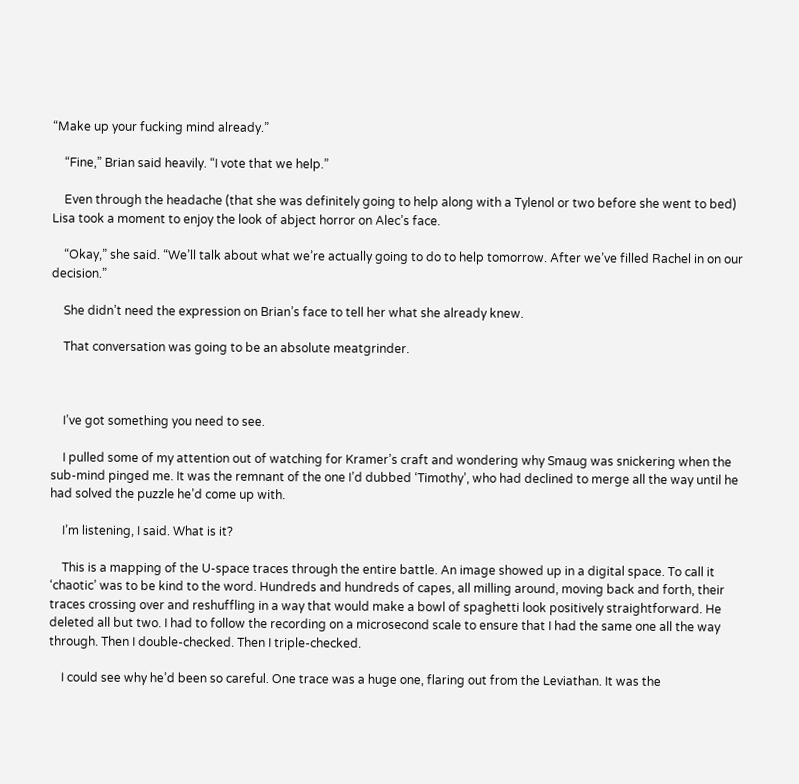“Make up your fucking mind already.”

    “Fine,” Brian said heavily. “I vote that we help.”

    Even through the headache (that she was definitely going to help along with a Tylenol or two before she went to bed) Lisa took a moment to enjoy the look of abject horror on Alec’s face.

    “Okay,” she said. “We’ll talk about what we’re actually going to do to help tomorrow. After we’ve filled Rachel in on our decision.”

    She didn’t need the expression on Brian’s face to tell her what she already knew.

    That conversation was going to be an absolute meatgrinder.



    I’ve got something you need to see.

    I pulled some of my attention out of watching for Kramer’s craft and wondering why Smaug was snickering when the sub-mind pinged me. It was the remnant of the one I’d dubbed ‘Timothy’, who had declined to merge all the way until he had solved the puzzle he’d come up with.

    I’m listening, I said. What is it?

    This is a mapping of the U-space traces through the entire battle. An image showed up in a digital space. To call it ‘chaotic’ was to be kind to the word. Hundreds and hundreds of capes, all milling around, moving back and forth, their traces crossing over and reshuffling in a way that would make a bowl of spaghetti look positively straightforward. He deleted all but two. I had to follow the recording on a microsecond scale to ensure that I had the same one all the way through. Then I double-checked. Then I triple-checked.

    I could see why he’d been so careful. One trace was a huge one, flaring out from the Leviathan. It was the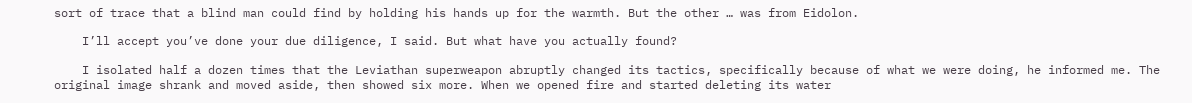sort of trace that a blind man could find by holding his hands up for the warmth. But the other … was from Eidolon.

    I’ll accept you’ve done your due diligence, I said. But what have you actually found?

    I isolated half a dozen times that the Leviathan superweapon abruptly changed its tactics, specifically because of what we were doing, he informed me. The original image shrank and moved aside, then showed six more. When we opened fire and started deleting its water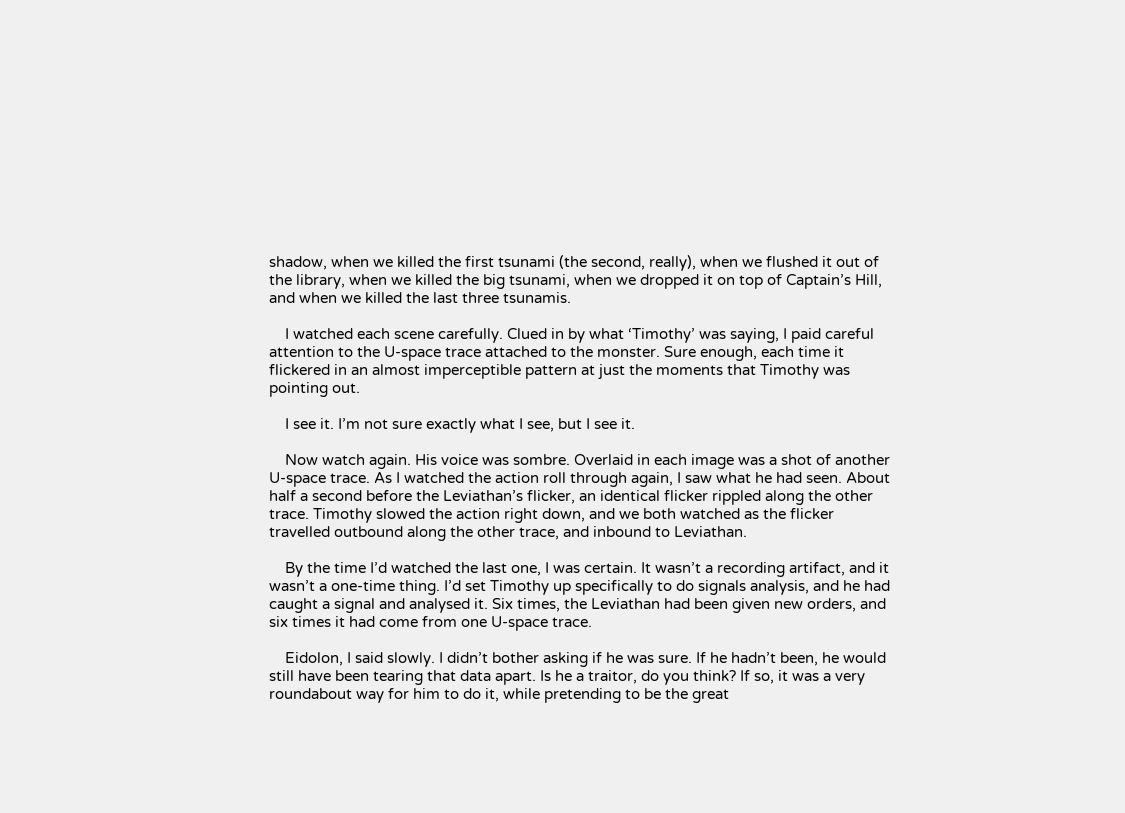shadow, when we killed the first tsunami (the second, really), when we flushed it out of the library, when we killed the big tsunami, when we dropped it on top of Captain’s Hill, and when we killed the last three tsunamis.

    I watched each scene carefully. Clued in by what ‘Timothy’ was saying, I paid careful attention to the U-space trace attached to the monster. Sure enough, each time it flickered in an almost imperceptible pattern at just the moments that Timothy was pointing out.

    I see it. I’m not sure exactly what I see, but I see it.

    Now watch again. His voice was sombre. Overlaid in each image was a shot of another U-space trace. As I watched the action roll through again, I saw what he had seen. About half a second before the Leviathan’s flicker, an identical flicker rippled along the other trace. Timothy slowed the action right down, and we both watched as the flicker travelled outbound along the other trace, and inbound to Leviathan.

    By the time I’d watched the last one, I was certain. It wasn’t a recording artifact, and it wasn’t a one-time thing. I’d set Timothy up specifically to do signals analysis, and he had caught a signal and analysed it. Six times, the Leviathan had been given new orders, and six times it had come from one U-space trace.

    Eidolon, I said slowly. I didn’t bother asking if he was sure. If he hadn’t been, he would still have been tearing that data apart. Is he a traitor, do you think? If so, it was a very roundabout way for him to do it, while pretending to be the great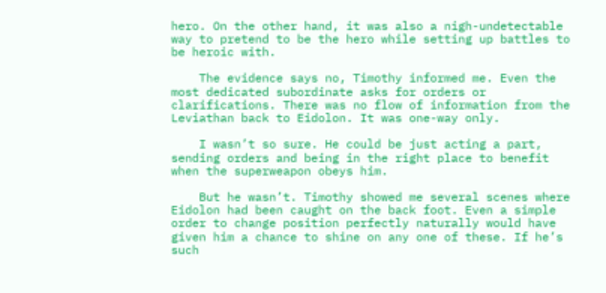hero. On the other hand, it was also a nigh-undetectable way to pretend to be the hero while setting up battles to be heroic with.

    The evidence says no, Timothy informed me. Even the most dedicated subordinate asks for orders or clarifications. There was no flow of information from the Leviathan back to Eidolon. It was one-way only.

    I wasn’t so sure. He could be just acting a part, sending orders and being in the right place to benefit when the superweapon obeys him.

    But he wasn’t. Timothy showed me several scenes where Eidolon had been caught on the back foot. Even a simple order to change position perfectly naturally would have given him a chance to shine on any one of these. If he’s such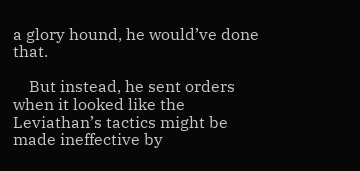a glory hound, he would’ve done that.

    But instead, he sent orders when it looked like the Leviathan’s tactics might be made ineffective by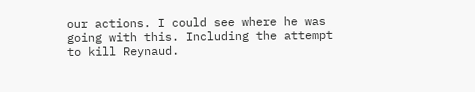our actions. I could see where he was going with this. Including the attempt to kill Reynaud.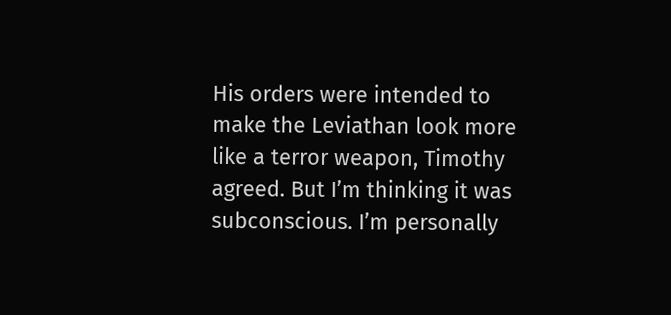His orders were intended to make the Leviathan look more like a terror weapon, Timothy agreed. But I’m thinking it was subconscious. I’m personally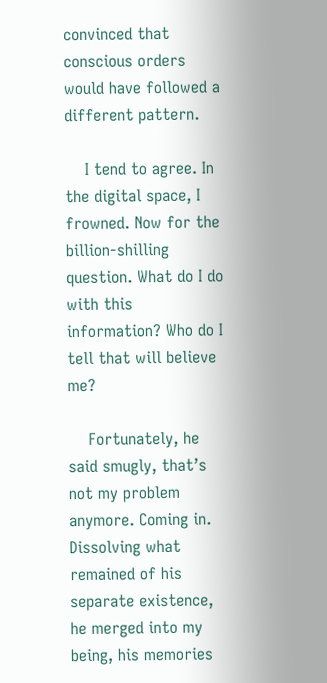convinced that conscious orders would have followed a different pattern.

    I tend to agree. In the digital space, I frowned. Now for the billion-shilling question. What do I do with this information? Who do I tell that will believe me?

    Fortunately, he said smugly, that’s not my problem anymore. Coming in. Dissolving what remained of his separate existence, he merged into my being, his memories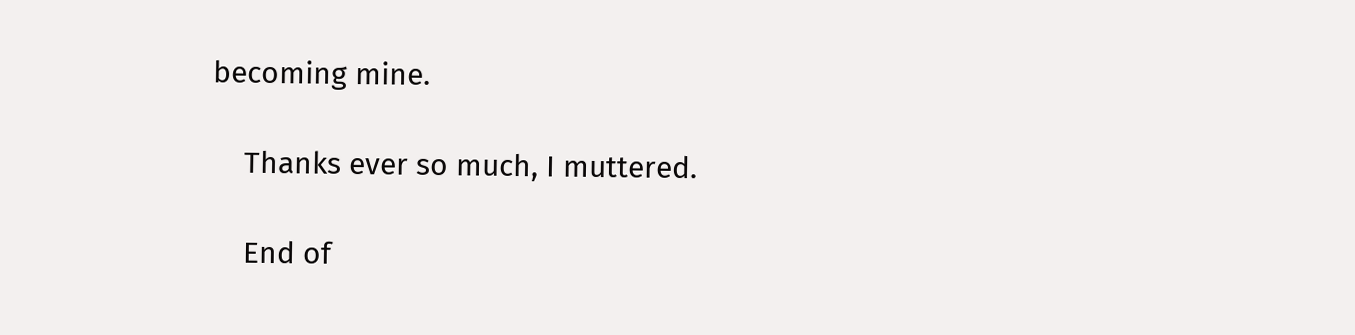becoming mine.

    Thanks ever so much, I muttered.

    End of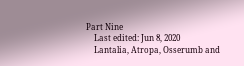Part Nine
    Last edited: Jun 8, 2020
    Lantalia, Atropa, Osserumb and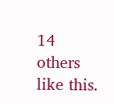14 others like this.